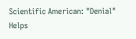Scientific American: "Denial" Helps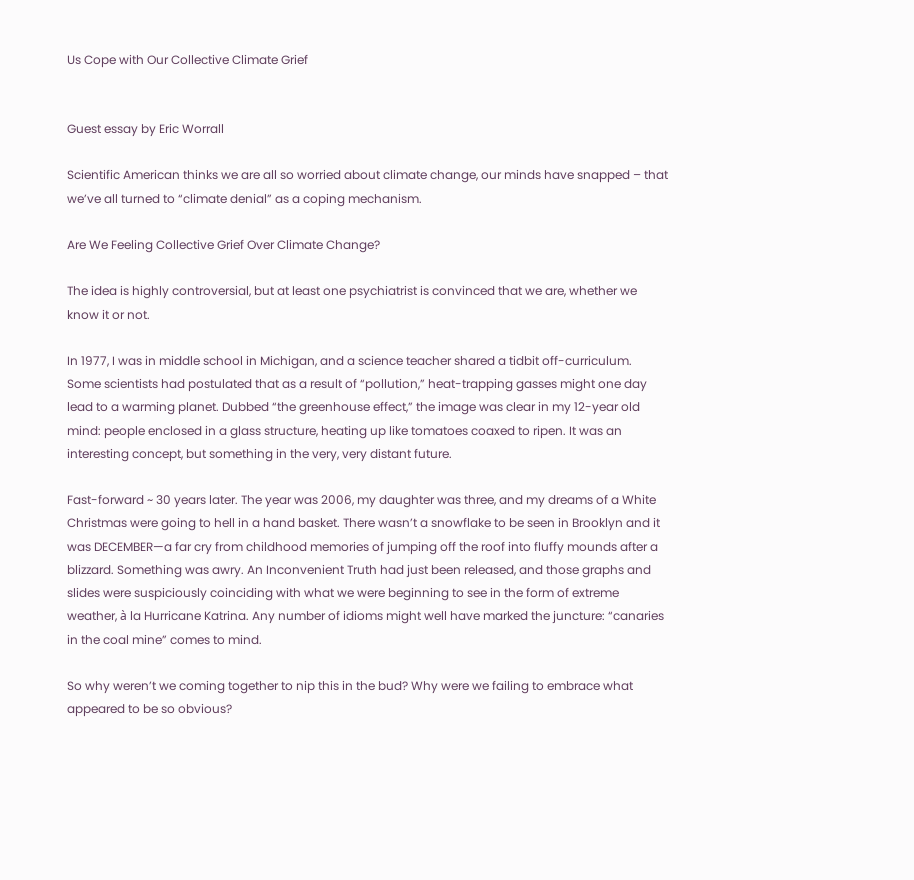Us Cope with Our Collective Climate Grief


Guest essay by Eric Worrall

Scientific American thinks we are all so worried about climate change, our minds have snapped – that we’ve all turned to “climate denial” as a coping mechanism.

Are We Feeling Collective Grief Over Climate Change?

The idea is highly controversial, but at least one psychiatrist is convinced that we are, whether we know it or not.

In 1977, I was in middle school in Michigan, and a science teacher shared a tidbit off-curriculum. Some scientists had postulated that as a result of “pollution,” heat-trapping gasses might one day lead to a warming planet. Dubbed “the greenhouse effect,” the image was clear in my 12-year old mind: people enclosed in a glass structure, heating up like tomatoes coaxed to ripen. It was an interesting concept, but something in the very, very distant future.

Fast-forward ~ 30 years later. The year was 2006, my daughter was three, and my dreams of a White Christmas were going to hell in a hand basket. There wasn’t a snowflake to be seen in Brooklyn and it was DECEMBER—a far cry from childhood memories of jumping off the roof into fluffy mounds after a blizzard. Something was awry. An Inconvenient Truth had just been released, and those graphs and slides were suspiciously coinciding with what we were beginning to see in the form of extreme weather, à la Hurricane Katrina. Any number of idioms might well have marked the juncture: “canaries in the coal mine” comes to mind.

So why weren’t we coming together to nip this in the bud? Why were we failing to embrace what appeared to be so obvious?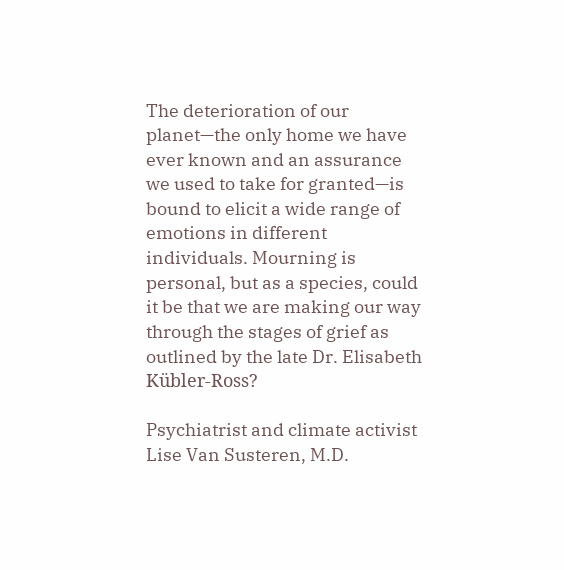The deterioration of our planet—the only home we have ever known and an assurance we used to take for granted—is bound to elicit a wide range of emotions in different individuals. Mourning is personal, but as a species, could it be that we are making our way through the stages of grief as outlined by the late Dr. Elisabeth Kübler-Ross?

Psychiatrist and climate activist Lise Van Susteren, M.D.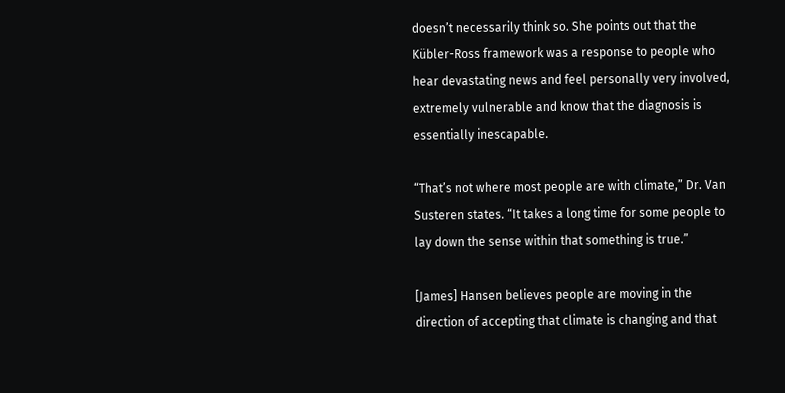doesn’t necessarily think so. She points out that the Kübler-Ross framework was a response to people who hear devastating news and feel personally very involved, extremely vulnerable and know that the diagnosis is essentially inescapable.

“That’s not where most people are with climate,” Dr. Van Susteren states. “It takes a long time for some people to lay down the sense within that something is true.”

[James] Hansen believes people are moving in the direction of accepting that climate is changing and that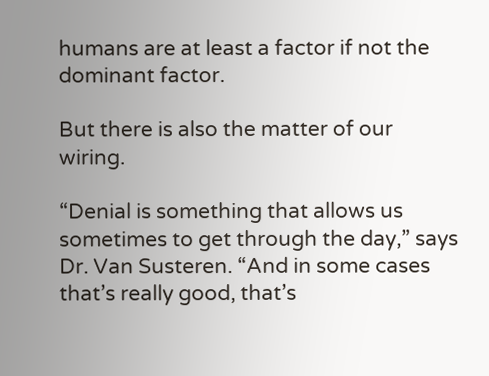humans are at least a factor if not the dominant factor.

But there is also the matter of our wiring.

“Denial is something that allows us sometimes to get through the day,” says Dr. Van Susteren. “And in some cases that’s really good, that’s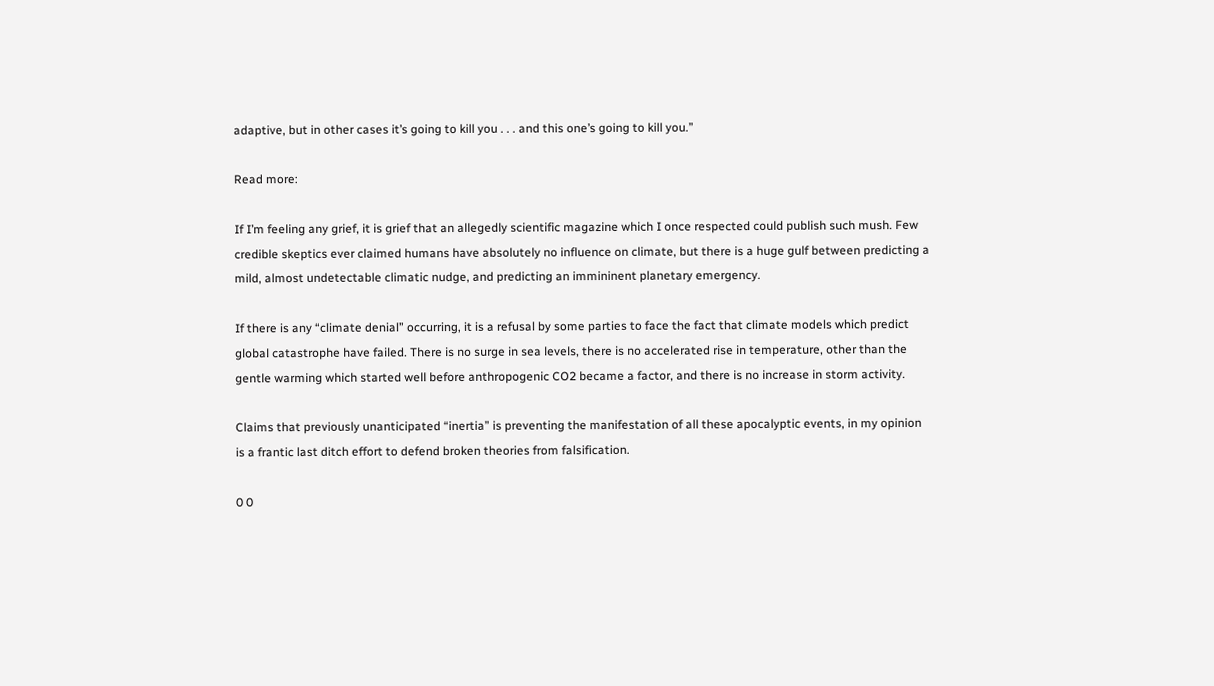adaptive, but in other cases it’s going to kill you . . . and this one’s going to kill you.”

Read more:

If I’m feeling any grief, it is grief that an allegedly scientific magazine which I once respected could publish such mush. Few credible skeptics ever claimed humans have absolutely no influence on climate, but there is a huge gulf between predicting a mild, almost undetectable climatic nudge, and predicting an immininent planetary emergency.

If there is any “climate denial” occurring, it is a refusal by some parties to face the fact that climate models which predict global catastrophe have failed. There is no surge in sea levels, there is no accelerated rise in temperature, other than the gentle warming which started well before anthropogenic CO2 became a factor, and there is no increase in storm activity.

Claims that previously unanticipated “inertia” is preventing the manifestation of all these apocalyptic events, in my opinion is a frantic last ditch effort to defend broken theories from falsification.

0 0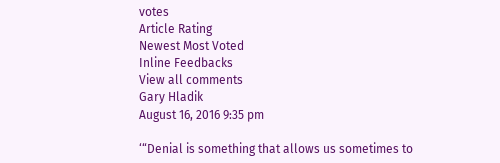votes
Article Rating
Newest Most Voted
Inline Feedbacks
View all comments
Gary Hladik
August 16, 2016 9:35 pm

‘“Denial is something that allows us sometimes to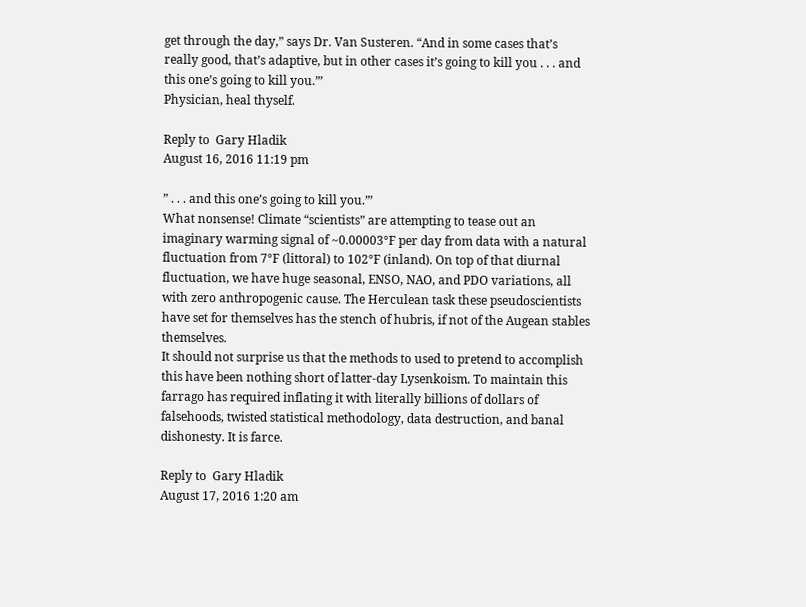get through the day,” says Dr. Van Susteren. “And in some cases that’s really good, that’s adaptive, but in other cases it’s going to kill you . . . and this one’s going to kill you.”’
Physician, heal thyself.

Reply to  Gary Hladik
August 16, 2016 11:19 pm

” . . . and this one’s going to kill you.”’
What nonsense! Climate “scientists” are attempting to tease out an imaginary warming signal of ~0.00003°F per day from data with a natural fluctuation from 7°F (littoral) to 102°F (inland). On top of that diurnal fluctuation, we have huge seasonal, ENSO, NAO, and PDO variations, all with zero anthropogenic cause. The Herculean task these pseudoscientists have set for themselves has the stench of hubris, if not of the Augean stables themselves.
It should not surprise us that the methods to used to pretend to accomplish this have been nothing short of latter-day Lysenkoism. To maintain this farrago has required inflating it with literally billions of dollars of falsehoods, twisted statistical methodology, data destruction, and banal dishonesty. It is farce.

Reply to  Gary Hladik
August 17, 2016 1:20 am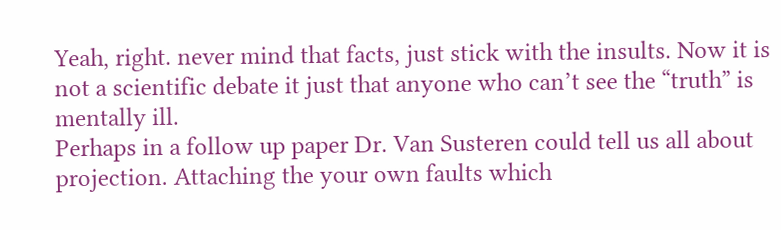Yeah, right. never mind that facts, just stick with the insults. Now it is not a scientific debate it just that anyone who can’t see the “truth” is mentally ill.
Perhaps in a follow up paper Dr. Van Susteren could tell us all about projection. Attaching the your own faults which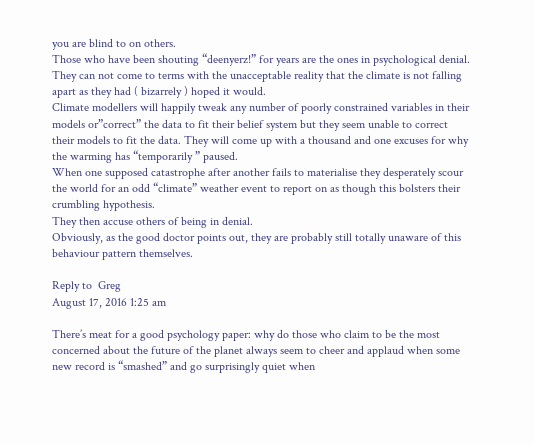you are blind to on others.
Those who have been shouting “deenyerz!” for years are the ones in psychological denial. They can not come to terms with the unacceptable reality that the climate is not falling apart as they had ( bizarrely ) hoped it would.
Climate modellers will happily tweak any number of poorly constrained variables in their models or”correct” the data to fit their belief system but they seem unable to correct their models to fit the data. They will come up with a thousand and one excuses for why the warming has “temporarily ” paused.
When one supposed catastrophe after another fails to materialise they desperately scour the world for an odd “climate” weather event to report on as though this bolsters their crumbling hypothesis.
They then accuse others of being in denial.
Obviously, as the good doctor points out, they are probably still totally unaware of this behaviour pattern themselves.

Reply to  Greg
August 17, 2016 1:25 am

There’s meat for a good psychology paper: why do those who claim to be the most concerned about the future of the planet always seem to cheer and applaud when some new record is “smashed” and go surprisingly quiet when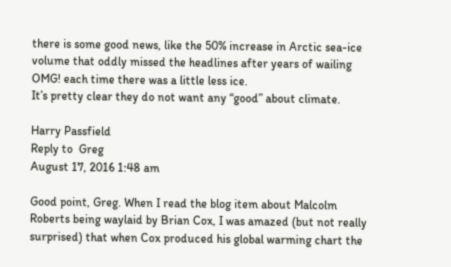there is some good news, like the 50% increase in Arctic sea-ice volume that oddly missed the headlines after years of wailing OMG! each time there was a little less ice.
It’s pretty clear they do not want any “good” about climate.

Harry Passfield
Reply to  Greg
August 17, 2016 1:48 am

Good point, Greg. When I read the blog item about Malcolm Roberts being waylaid by Brian Cox, I was amazed (but not really surprised) that when Cox produced his global warming chart the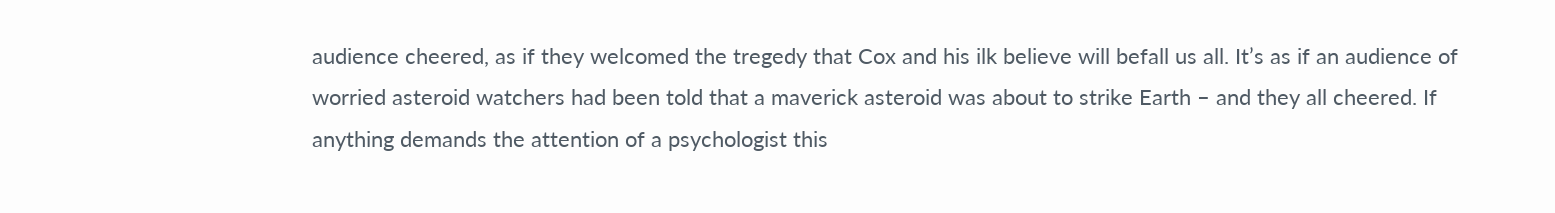audience cheered, as if they welcomed the tregedy that Cox and his ilk believe will befall us all. It’s as if an audience of worried asteroid watchers had been told that a maverick asteroid was about to strike Earth – and they all cheered. If anything demands the attention of a psychologist this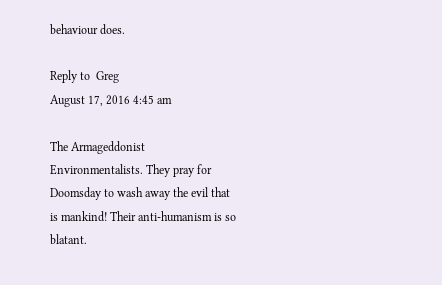behaviour does.

Reply to  Greg
August 17, 2016 4:45 am

The Armageddonist Environmentalists. They pray for Doomsday to wash away the evil that is mankind! Their anti-humanism is so blatant.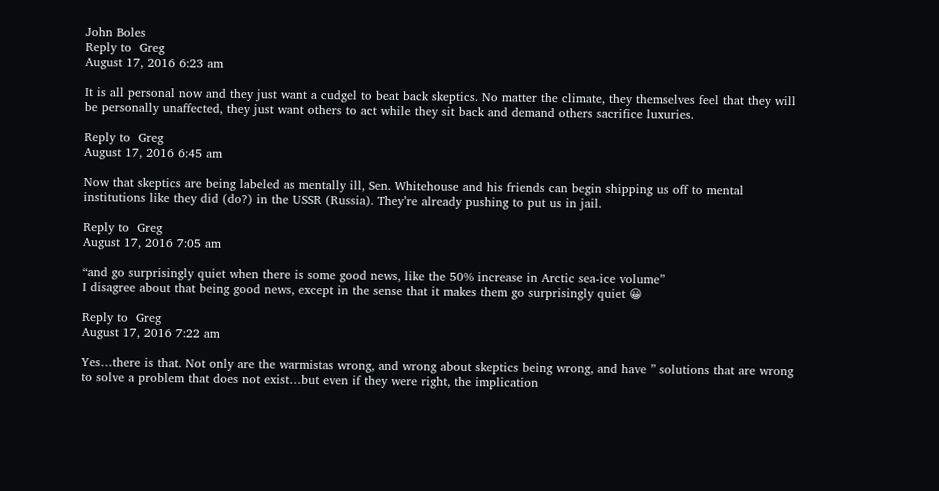John Boles
Reply to  Greg
August 17, 2016 6:23 am

It is all personal now and they just want a cudgel to beat back skeptics. No matter the climate, they themselves feel that they will be personally unaffected, they just want others to act while they sit back and demand others sacrifice luxuries.

Reply to  Greg
August 17, 2016 6:45 am

Now that skeptics are being labeled as mentally ill, Sen. Whitehouse and his friends can begin shipping us off to mental institutions like they did (do?) in the USSR (Russia). They’re already pushing to put us in jail.

Reply to  Greg
August 17, 2016 7:05 am

“and go surprisingly quiet when there is some good news, like the 50% increase in Arctic sea-ice volume”
I disagree about that being good news, except in the sense that it makes them go surprisingly quiet 😀

Reply to  Greg
August 17, 2016 7:22 am

Yes…there is that. Not only are the warmistas wrong, and wrong about skeptics being wrong, and have ” solutions that are wrong to solve a problem that does not exist…but even if they were right, the implication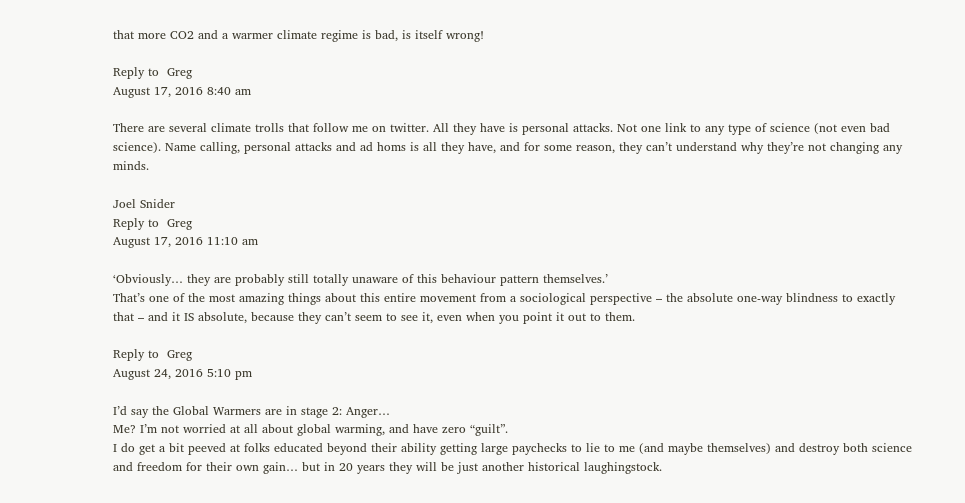that more CO2 and a warmer climate regime is bad, is itself wrong!

Reply to  Greg
August 17, 2016 8:40 am

There are several climate trolls that follow me on twitter. All they have is personal attacks. Not one link to any type of science (not even bad science). Name calling, personal attacks and ad homs is all they have, and for some reason, they can’t understand why they’re not changing any minds.

Joel Snider
Reply to  Greg
August 17, 2016 11:10 am

‘Obviously… they are probably still totally unaware of this behaviour pattern themselves.’
That’s one of the most amazing things about this entire movement from a sociological perspective – the absolute one-way blindness to exactly that – and it IS absolute, because they can’t seem to see it, even when you point it out to them.

Reply to  Greg
August 24, 2016 5:10 pm

I’d say the Global Warmers are in stage 2: Anger…
Me? I’m not worried at all about global warming, and have zero “guilt”.
I do get a bit peeved at folks educated beyond their ability getting large paychecks to lie to me (and maybe themselves) and destroy both science and freedom for their own gain… but in 20 years they will be just another historical laughingstock.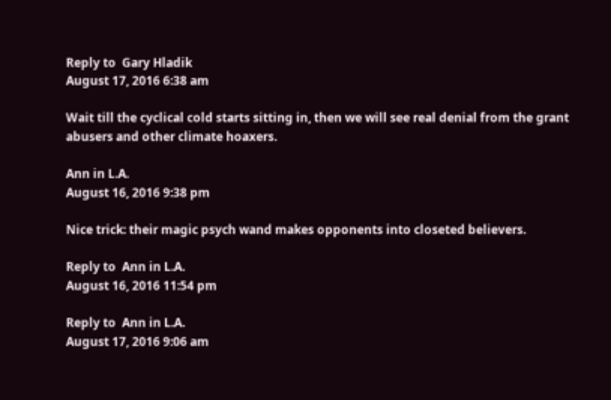Reply to  Gary Hladik
August 17, 2016 6:38 am

Wait till the cyclical cold starts sitting in, then we will see real denial from the grant abusers and other climate hoaxers.

Ann in L.A.
August 16, 2016 9:38 pm

Nice trick: their magic psych wand makes opponents into closeted believers.

Reply to  Ann in L.A.
August 16, 2016 11:54 pm

Reply to  Ann in L.A.
August 17, 2016 9:06 am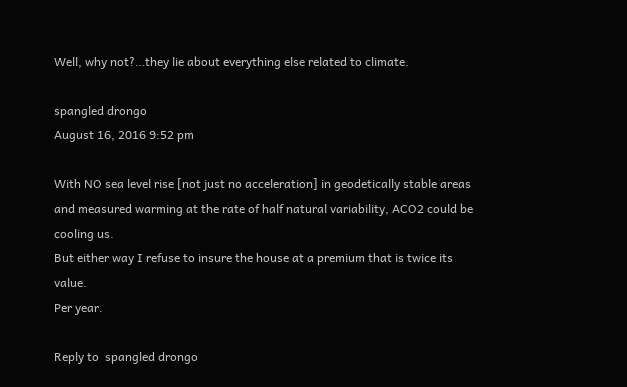Well, why not?…they lie about everything else related to climate.

spangled drongo
August 16, 2016 9:52 pm

With NO sea level rise [not just no acceleration] in geodetically stable areas and measured warming at the rate of half natural variability, ACO2 could be cooling us.
But either way I refuse to insure the house at a premium that is twice its value.
Per year.

Reply to  spangled drongo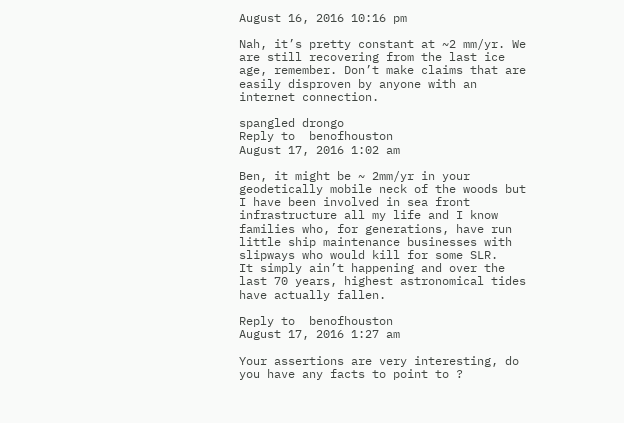August 16, 2016 10:16 pm

Nah, it’s pretty constant at ~2 mm/yr. We are still recovering from the last ice age, remember. Don’t make claims that are easily disproven by anyone with an internet connection.

spangled drongo
Reply to  benofhouston
August 17, 2016 1:02 am

Ben, it might be ~ 2mm/yr in your geodetically mobile neck of the woods but I have been involved in sea front infrastructure all my life and I know families who, for generations, have run little ship maintenance businesses with slipways who would kill for some SLR.
It simply ain’t happening and over the last 70 years, highest astronomical tides have actually fallen.

Reply to  benofhouston
August 17, 2016 1:27 am

Your assertions are very interesting, do you have any facts to point to ?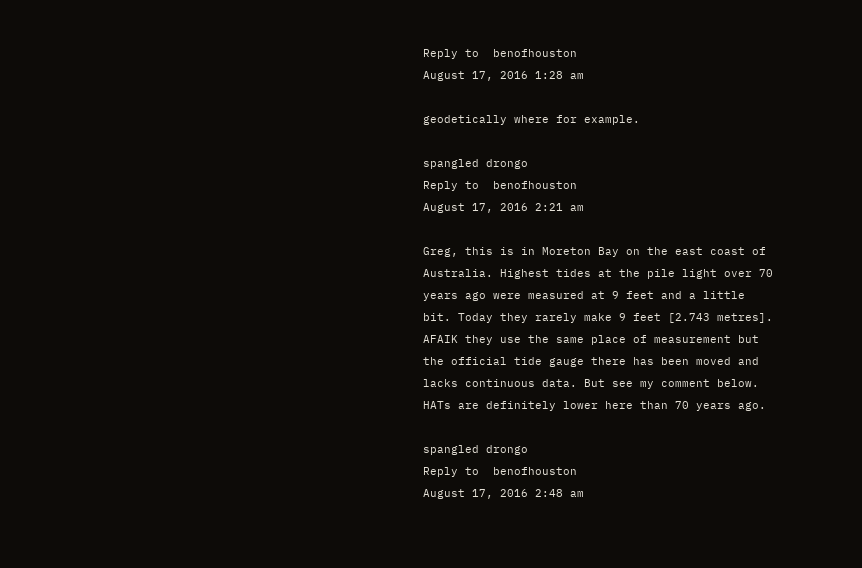Reply to  benofhouston
August 17, 2016 1:28 am

geodetically where for example.

spangled drongo
Reply to  benofhouston
August 17, 2016 2:21 am

Greg, this is in Moreton Bay on the east coast of Australia. Highest tides at the pile light over 70 years ago were measured at 9 feet and a little bit. Today they rarely make 9 feet [2.743 metres]. AFAIK they use the same place of measurement but the official tide gauge there has been moved and lacks continuous data. But see my comment below. HATs are definitely lower here than 70 years ago.

spangled drongo
Reply to  benofhouston
August 17, 2016 2:48 am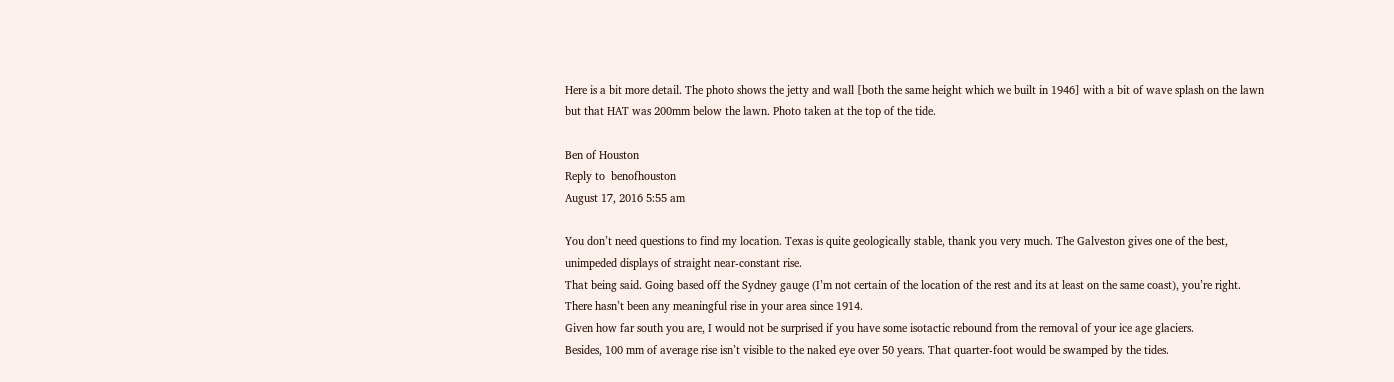Here is a bit more detail. The photo shows the jetty and wall [both the same height which we built in 1946] with a bit of wave splash on the lawn but that HAT was 200mm below the lawn. Photo taken at the top of the tide.

Ben of Houston
Reply to  benofhouston
August 17, 2016 5:55 am

You don’t need questions to find my location. Texas is quite geologically stable, thank you very much. The Galveston gives one of the best, unimpeded displays of straight near-constant rise.
That being said. Going based off the Sydney gauge (I’m not certain of the location of the rest and its at least on the same coast), you’re right. There hasn’t been any meaningful rise in your area since 1914.
Given how far south you are, I would not be surprised if you have some isotactic rebound from the removal of your ice age glaciers.
Besides, 100 mm of average rise isn’t visible to the naked eye over 50 years. That quarter-foot would be swamped by the tides.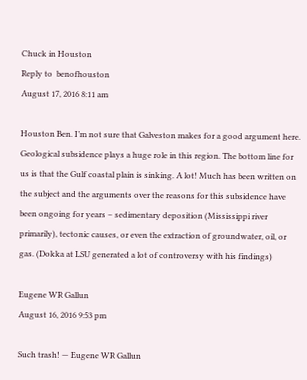Chuck in Houston
Reply to  benofhouston
August 17, 2016 8:11 am

Houston Ben. I’m not sure that Galveston makes for a good argument here. Geological subsidence plays a huge role in this region. The bottom line for us is that the Gulf coastal plain is sinking. A lot! Much has been written on the subject and the arguments over the reasons for this subsidence have been ongoing for years – sedimentary deposition (Mississippi river primarily), tectonic causes, or even the extraction of groundwater, oil, or gas. (Dokka at LSU generated a lot of controversy with his findings)

Eugene WR Gallun
August 16, 2016 9:53 pm

Such trash! — Eugene WR Gallun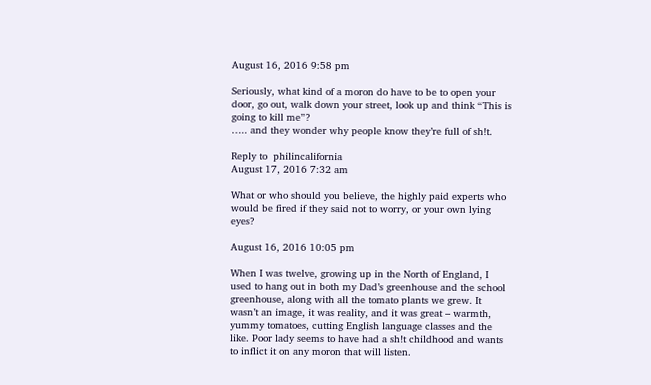August 16, 2016 9:58 pm

Seriously, what kind of a moron do have to be to open your door, go out, walk down your street, look up and think “This is going to kill me”?
….. and they wonder why people know they’re full of sh!t.

Reply to  philincalifornia
August 17, 2016 7:32 am

What or who should you believe, the highly paid experts who would be fired if they said not to worry, or your own lying eyes?

August 16, 2016 10:05 pm

When I was twelve, growing up in the North of England, I used to hang out in both my Dad’s greenhouse and the school greenhouse, along with all the tomato plants we grew. It wasn’t an image, it was reality, and it was great – warmth, yummy tomatoes, cutting English language classes and the like. Poor lady seems to have had a sh!t childhood and wants to inflict it on any moron that will listen.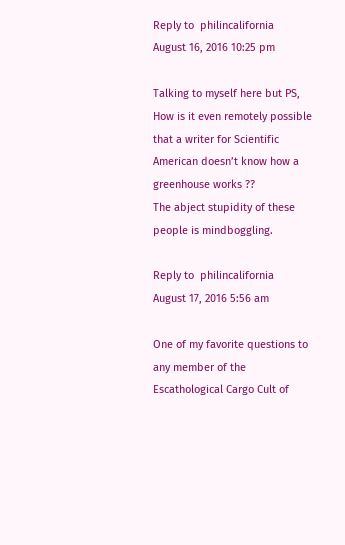Reply to  philincalifornia
August 16, 2016 10:25 pm

Talking to myself here but PS, How is it even remotely possible that a writer for Scientific American doesn’t know how a greenhouse works ??
The abject stupidity of these people is mindboggling.

Reply to  philincalifornia
August 17, 2016 5:56 am

One of my favorite questions to any member of the Escathological Cargo Cult of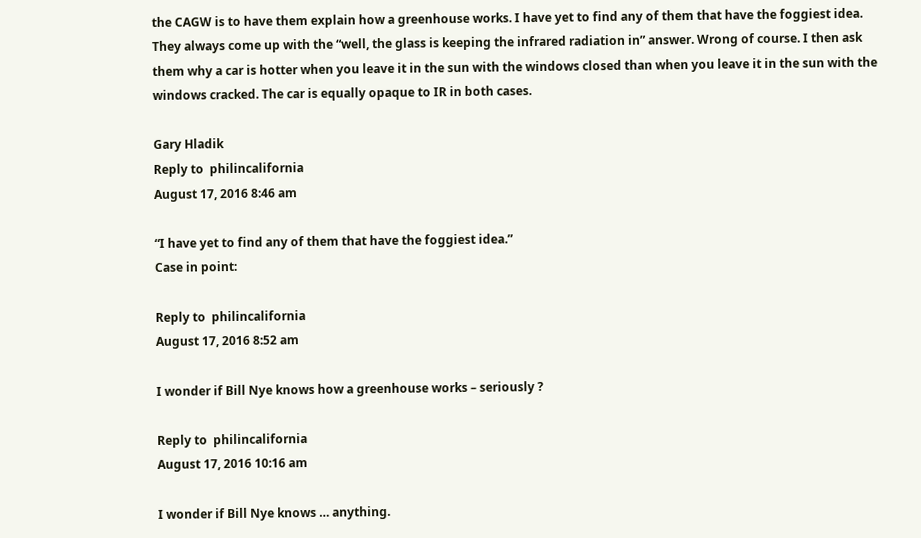the CAGW is to have them explain how a greenhouse works. I have yet to find any of them that have the foggiest idea. They always come up with the “well, the glass is keeping the infrared radiation in” answer. Wrong of course. I then ask them why a car is hotter when you leave it in the sun with the windows closed than when you leave it in the sun with the windows cracked. The car is equally opaque to IR in both cases.

Gary Hladik
Reply to  philincalifornia
August 17, 2016 8:46 am

“I have yet to find any of them that have the foggiest idea.”
Case in point:

Reply to  philincalifornia
August 17, 2016 8:52 am

I wonder if Bill Nye knows how a greenhouse works – seriously ?

Reply to  philincalifornia
August 17, 2016 10:16 am

I wonder if Bill Nye knows … anything.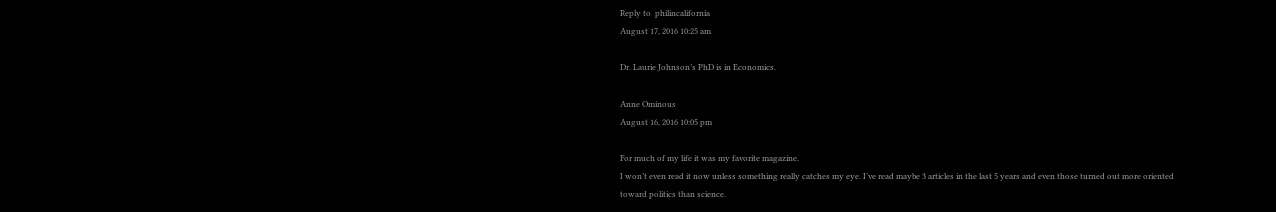Reply to  philincalifornia
August 17, 2016 10:25 am

Dr. Laurie Johnson’s PhD is in Economics.

Anne Ominous
August 16, 2016 10:05 pm

For much of my life it was my favorite magazine.
I won’t even read it now unless something really catches my eye. I’ve read maybe 3 articles in the last 5 years and even those turned out more oriented toward politics than science.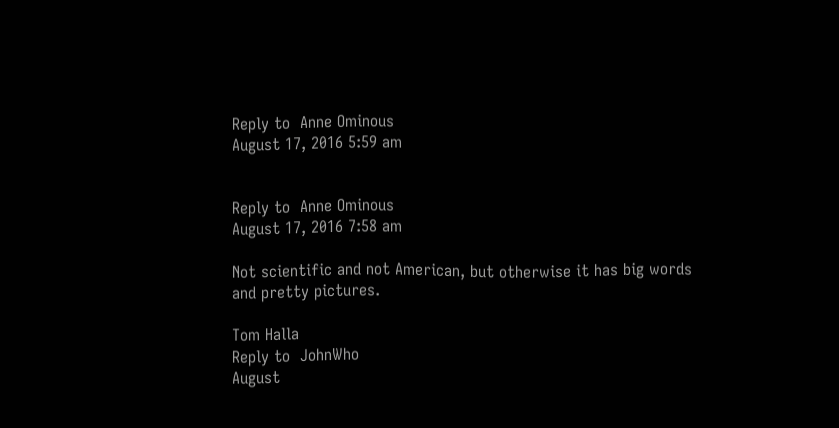Reply to  Anne Ominous
August 17, 2016 5:59 am


Reply to  Anne Ominous
August 17, 2016 7:58 am

Not scientific and not American, but otherwise it has big words and pretty pictures.

Tom Halla
Reply to  JohnWho
August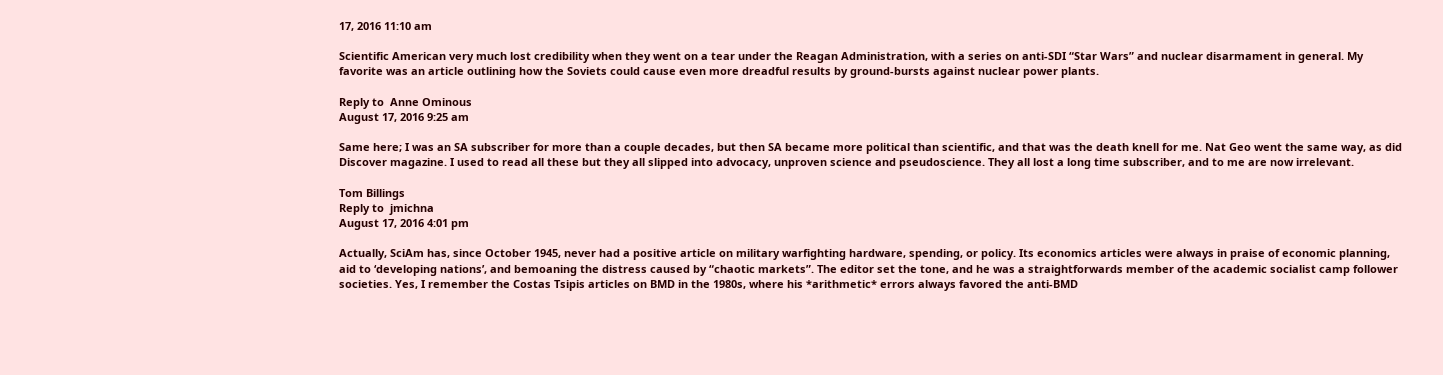17, 2016 11:10 am

Scientific American very much lost credibility when they went on a tear under the Reagan Administration, with a series on anti-SDI “Star Wars” and nuclear disarmament in general. My favorite was an article outlining how the Soviets could cause even more dreadful results by ground-bursts against nuclear power plants.

Reply to  Anne Ominous
August 17, 2016 9:25 am

Same here; I was an SA subscriber for more than a couple decades, but then SA became more political than scientific, and that was the death knell for me. Nat Geo went the same way, as did Discover magazine. I used to read all these but they all slipped into advocacy, unproven science and pseudoscience. They all lost a long time subscriber, and to me are now irrelevant.

Tom Billings
Reply to  jmichna
August 17, 2016 4:01 pm

Actually, SciAm has, since October 1945, never had a positive article on military warfighting hardware, spending, or policy. Its economics articles were always in praise of economic planning, aid to ‘developing nations’, and bemoaning the distress caused by “chaotic markets”. The editor set the tone, and he was a straightforwards member of the academic socialist camp follower societies. Yes, I remember the Costas Tsipis articles on BMD in the 1980s, where his *arithmetic* errors always favored the anti-BMD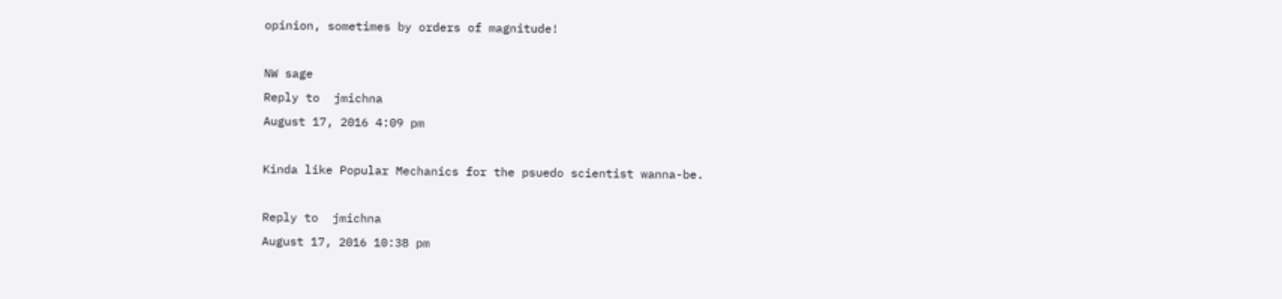opinion, sometimes by orders of magnitude!

NW sage
Reply to  jmichna
August 17, 2016 4:09 pm

Kinda like Popular Mechanics for the psuedo scientist wanna-be.

Reply to  jmichna
August 17, 2016 10:38 pm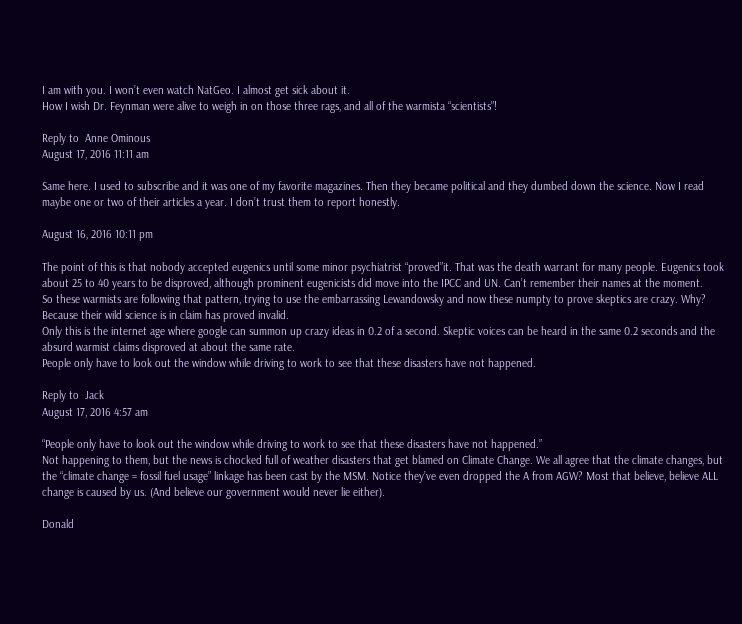I am with you. I won’t even watch NatGeo. I almost get sick about it.
How I wish Dr. Feynman were alive to weigh in on those three rags, and all of the warmista “scientists”!

Reply to  Anne Ominous
August 17, 2016 11:11 am

Same here. I used to subscribe and it was one of my favorite magazines. Then they became political and they dumbed down the science. Now I read maybe one or two of their articles a year. I don’t trust them to report honestly.

August 16, 2016 10:11 pm

The point of this is that nobody accepted eugenics until some minor psychiatrist “proved”it. That was the death warrant for many people. Eugenics took about 25 to 40 years to be disproved, although prominent eugenicists did move into the IPCC and UN. Can’t remember their names at the moment.
So these warmists are following that pattern, trying to use the embarrassing Lewandowsky and now these numpty to prove skeptics are crazy. Why? Because their wild science is in claim has proved invalid.
Only this is the internet age where google can summon up crazy ideas in 0.2 of a second. Skeptic voices can be heard in the same 0.2 seconds and the absurd warmist claims disproved at about the same rate.
People only have to look out the window while driving to work to see that these disasters have not happened.

Reply to  Jack
August 17, 2016 4:57 am

“People only have to look out the window while driving to work to see that these disasters have not happened.”
Not happening to them, but the news is chocked full of weather disasters that get blamed on Climate Change. We all agree that the climate changes, but the “climate change = fossil fuel usage” linkage has been cast by the MSM. Notice they’ve even dropped the A from AGW? Most that believe, believe ALL change is caused by us. (And believe our government would never lie either).

Donald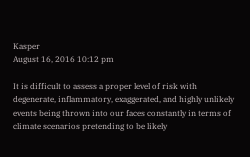Kasper
August 16, 2016 10:12 pm

It is difficult to assess a proper level of risk with degenerate, inflammatory, exaggerated, and highly unlikely events being thrown into our faces constantly in terms of climate scenarios pretending to be likely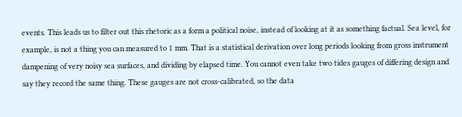events. This leads us to filter out this rhetoric as a form a political noise, instead of looking at it as something factual. Sea level, for example, is not a thing you can measured to 1 mm. That is a statistical derivation over long periods looking from gross instrument dampening of very noisy sea surfaces, and dividing by elapsed time. You cannot even take two tides gauges of differing design and say they record the same thing. These gauges are not cross-calibrated, so the data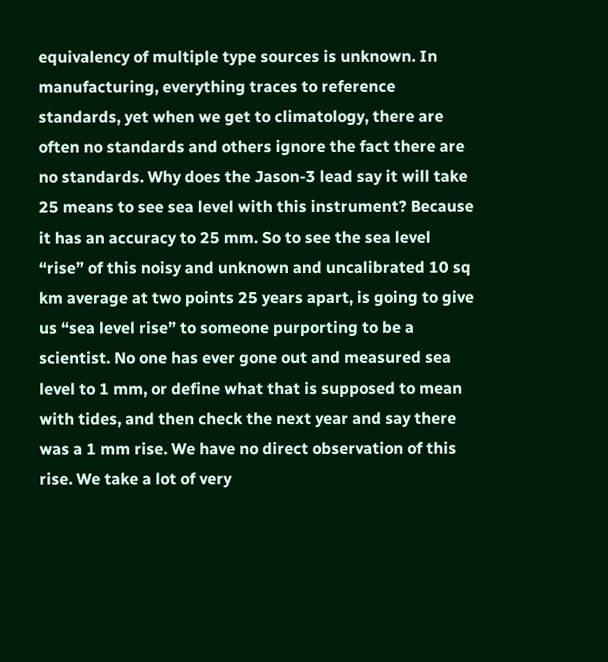equivalency of multiple type sources is unknown. In manufacturing, everything traces to reference standards, yet when we get to climatology, there are often no standards and others ignore the fact there are no standards. Why does the Jason-3 lead say it will take 25 means to see sea level with this instrument? Because it has an accuracy to 25 mm. So to see the sea level “rise” of this noisy and unknown and uncalibrated 10 sq km average at two points 25 years apart, is going to give us “sea level rise” to someone purporting to be a scientist. No one has ever gone out and measured sea level to 1 mm, or define what that is supposed to mean with tides, and then check the next year and say there was a 1 mm rise. We have no direct observation of this rise. We take a lot of very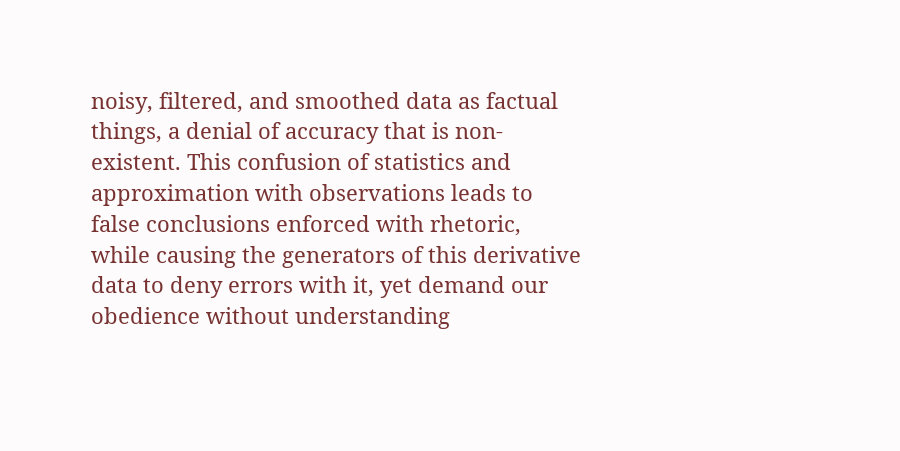noisy, filtered, and smoothed data as factual things, a denial of accuracy that is non-existent. This confusion of statistics and approximation with observations leads to false conclusions enforced with rhetoric, while causing the generators of this derivative data to deny errors with it, yet demand our obedience without understanding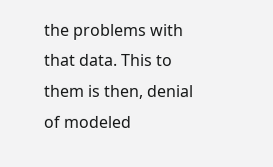the problems with that data. This to them is then, denial of modeled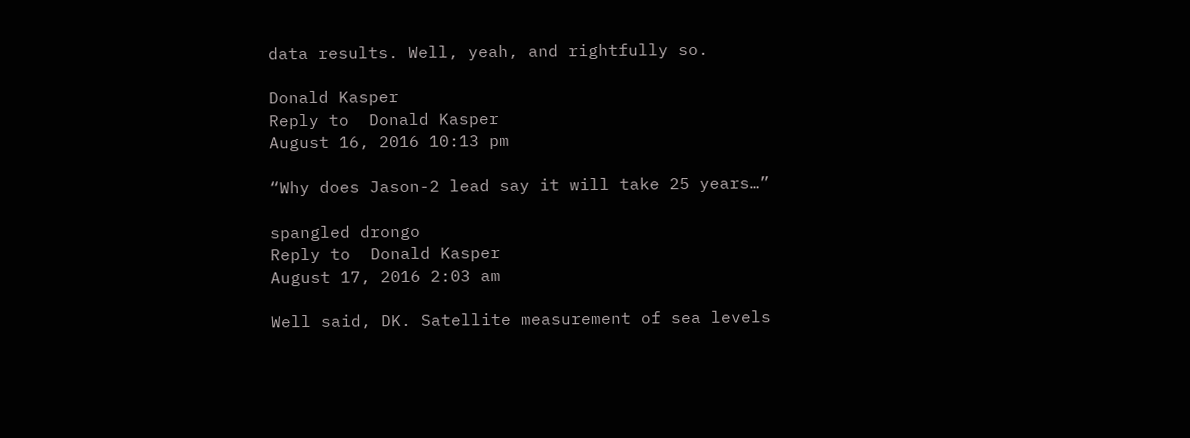data results. Well, yeah, and rightfully so.

Donald Kasper
Reply to  Donald Kasper
August 16, 2016 10:13 pm

“Why does Jason-2 lead say it will take 25 years…”

spangled drongo
Reply to  Donald Kasper
August 17, 2016 2:03 am

Well said, DK. Satellite measurement of sea levels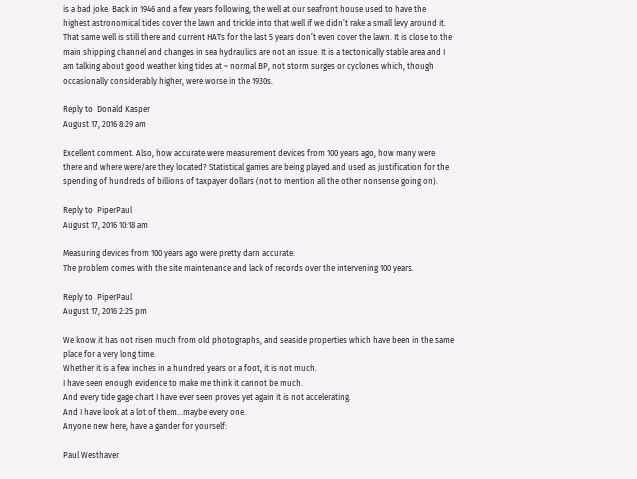is a bad joke. Back in 1946 and a few years following, the well at our seafront house used to have the highest astronomical tides cover the lawn and trickle into that well if we didn’t rake a small levy around it. That same well is still there and current HATs for the last 5 years don’t even cover the lawn. It is close to the main shipping channel and changes in sea hydraulics are not an issue. It is a tectonically stable area and I am talking about good weather king tides at ~ normal BP, not storm surges or cyclones which, though occasionally considerably higher, were worse in the 1930s.

Reply to  Donald Kasper
August 17, 2016 8:29 am

Excellent comment. Also, how accurate were measurement devices from 100 years ago, how many were there and where were/are they located? Statistical games are being played and used as justification for the spending of hundreds of billions of taxpayer dollars (not to mention all the other nonsense going on).

Reply to  PiperPaul
August 17, 2016 10:18 am

Measuring devices from 100 years ago were pretty darn accurate.
The problem comes with the site maintenance and lack of records over the intervening 100 years.

Reply to  PiperPaul
August 17, 2016 2:25 pm

We know it has not risen much from old photographs, and seaside properties which have been in the same place for a very long time.
Whether it is a few inches in a hundred years or a foot, it is not much.
I have seen enough evidence to make me think it cannot be much.
And every tide gage chart I have ever seen proves yet again it is not accelerating.
And I have look at a lot of them…maybe every one.
Anyone new here, have a gander for yourself:

Paul Westhaver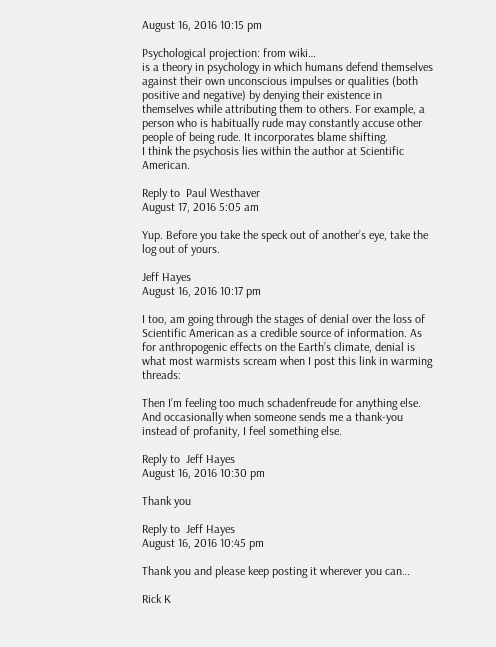August 16, 2016 10:15 pm

Psychological projection: from wiki…
is a theory in psychology in which humans defend themselves against their own unconscious impulses or qualities (both positive and negative) by denying their existence in themselves while attributing them to others. For example, a person who is habitually rude may constantly accuse other people of being rude. It incorporates blame shifting.
I think the psychosis lies within the author at Scientific American.

Reply to  Paul Westhaver
August 17, 2016 5:05 am

Yup. Before you take the speck out of another’s eye, take the log out of yours.

Jeff Hayes
August 16, 2016 10:17 pm

I too, am going through the stages of denial over the loss of Scientific American as a credible source of information. As for anthropogenic effects on the Earth’s climate, denial is what most warmists scream when I post this link in warming threads:

Then I’m feeling too much schadenfreude for anything else. And occasionally when someone sends me a thank-you instead of profanity, I feel something else.

Reply to  Jeff Hayes
August 16, 2016 10:30 pm

Thank you

Reply to  Jeff Hayes
August 16, 2016 10:45 pm

Thank you and please keep posting it wherever you can…

Rick K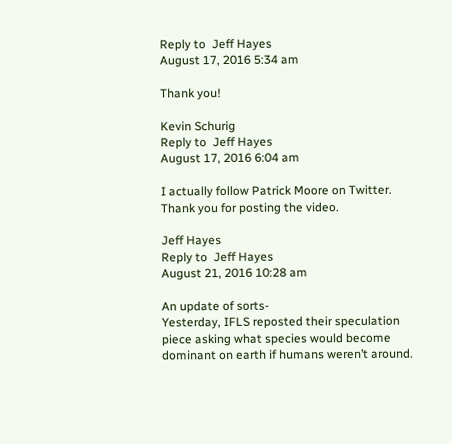Reply to  Jeff Hayes
August 17, 2016 5:34 am

Thank you!

Kevin Schurig
Reply to  Jeff Hayes
August 17, 2016 6:04 am

I actually follow Patrick Moore on Twitter. Thank you for posting the video.

Jeff Hayes
Reply to  Jeff Hayes
August 21, 2016 10:28 am

An update of sorts-
Yesterday, IFLS reposted their speculation piece asking what species would become dominant on earth if humans weren’t around.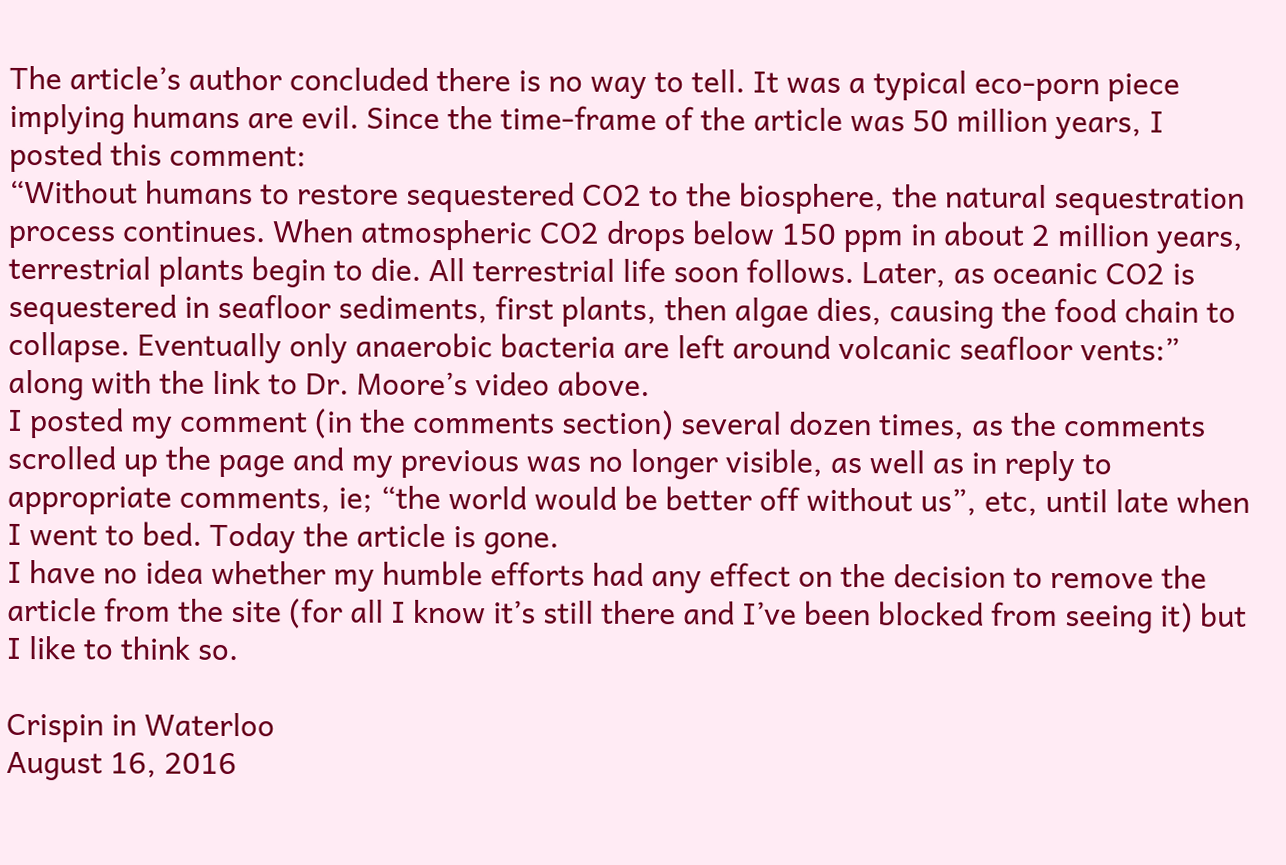The article’s author concluded there is no way to tell. It was a typical eco-porn piece implying humans are evil. Since the time-frame of the article was 50 million years, I posted this comment:
“Without humans to restore sequestered CO2 to the biosphere, the natural sequestration process continues. When atmospheric CO2 drops below 150 ppm in about 2 million years, terrestrial plants begin to die. All terrestrial life soon follows. Later, as oceanic CO2 is sequestered in seafloor sediments, first plants, then algae dies, causing the food chain to collapse. Eventually only anaerobic bacteria are left around volcanic seafloor vents:” along with the link to Dr. Moore’s video above.
I posted my comment (in the comments section) several dozen times, as the comments scrolled up the page and my previous was no longer visible, as well as in reply to appropriate comments, ie; “the world would be better off without us”, etc, until late when I went to bed. Today the article is gone.
I have no idea whether my humble efforts had any effect on the decision to remove the article from the site (for all I know it’s still there and I’ve been blocked from seeing it) but I like to think so.

Crispin in Waterloo
August 16, 2016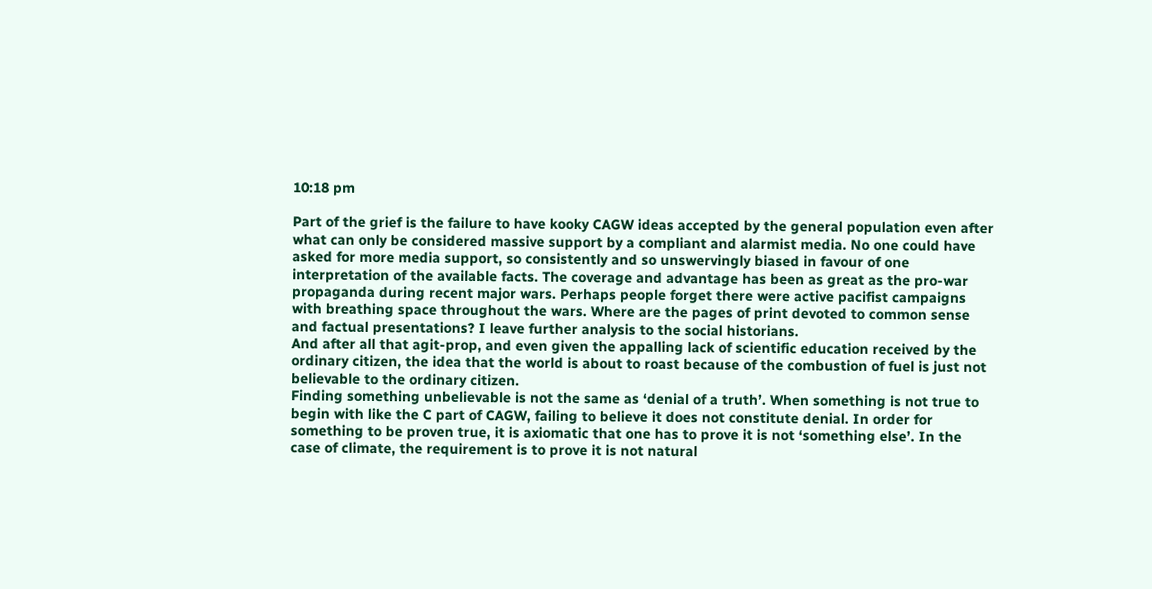10:18 pm

Part of the grief is the failure to have kooky CAGW ideas accepted by the general population even after what can only be considered massive support by a compliant and alarmist media. No one could have asked for more media support, so consistently and so unswervingly biased in favour of one interpretation of the available facts. The coverage and advantage has been as great as the pro-war propaganda during recent major wars. Perhaps people forget there were active pacifist campaigns with breathing space throughout the wars. Where are the pages of print devoted to common sense and factual presentations? I leave further analysis to the social historians.
And after all that agit-prop, and even given the appalling lack of scientific education received by the ordinary citizen, the idea that the world is about to roast because of the combustion of fuel is just not believable to the ordinary citizen.
Finding something unbelievable is not the same as ‘denial of a truth’. When something is not true to begin with like the C part of CAGW, failing to believe it does not constitute denial. In order for something to be proven true, it is axiomatic that one has to prove it is not ‘something else’. In the case of climate, the requirement is to prove it is not natural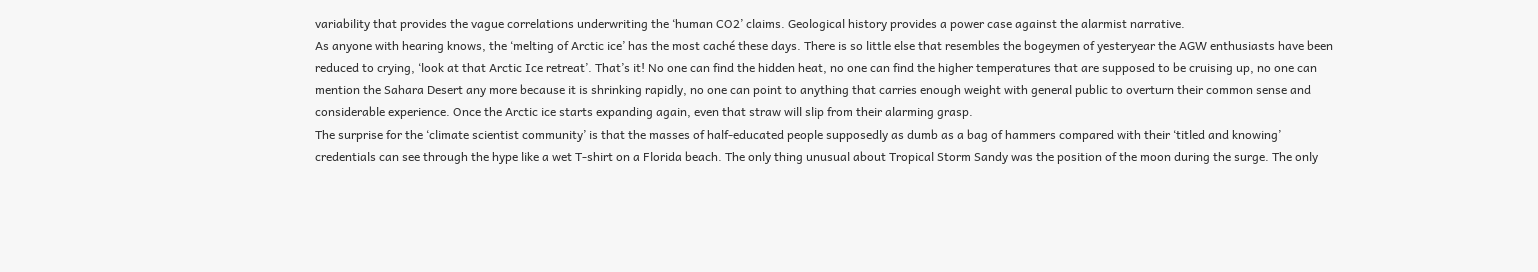variability that provides the vague correlations underwriting the ‘human CO2’ claims. Geological history provides a power case against the alarmist narrative.
As anyone with hearing knows, the ‘melting of Arctic ice’ has the most caché these days. There is so little else that resembles the bogeymen of yesteryear the AGW enthusiasts have been reduced to crying, ‘look at that Arctic Ice retreat’. That’s it! No one can find the hidden heat, no one can find the higher temperatures that are supposed to be cruising up, no one can mention the Sahara Desert any more because it is shrinking rapidly, no one can point to anything that carries enough weight with general public to overturn their common sense and considerable experience. Once the Arctic ice starts expanding again, even that straw will slip from their alarming grasp.
The surprise for the ‘climate scientist community’ is that the masses of half-educated people supposedly as dumb as a bag of hammers compared with their ‘titled and knowing’ credentials can see through the hype like a wet T-shirt on a Florida beach. The only thing unusual about Tropical Storm Sandy was the position of the moon during the surge. The only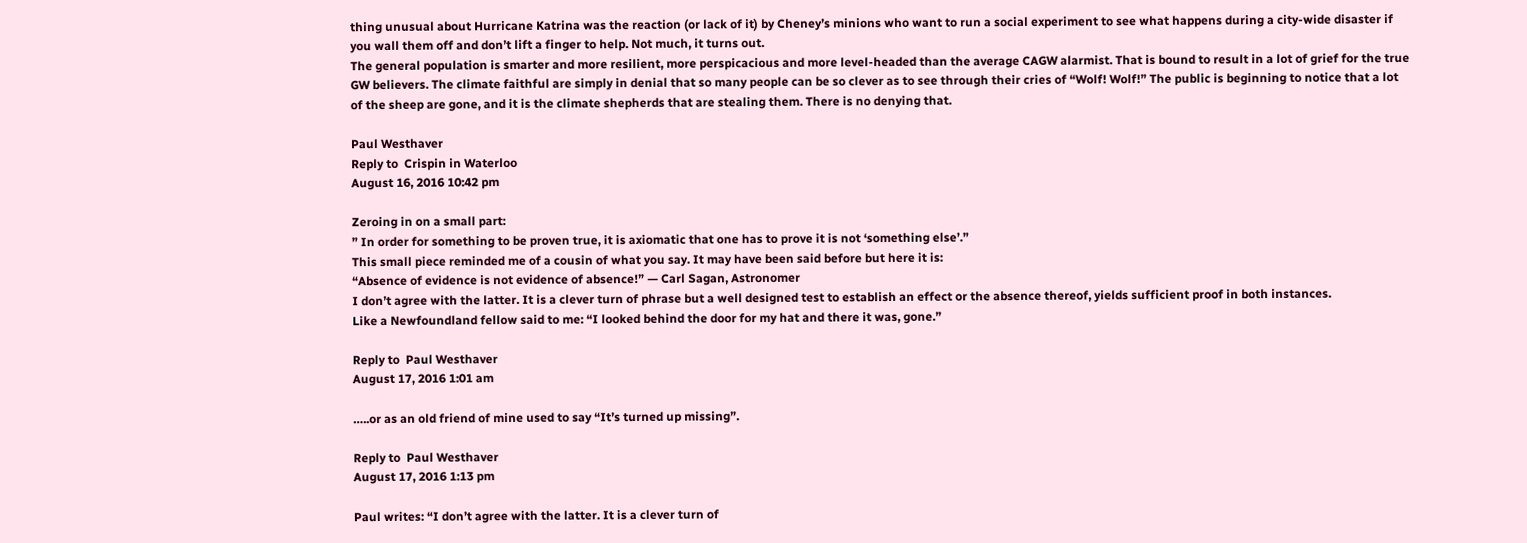thing unusual about Hurricane Katrina was the reaction (or lack of it) by Cheney’s minions who want to run a social experiment to see what happens during a city-wide disaster if you wall them off and don’t lift a finger to help. Not much, it turns out.
The general population is smarter and more resilient, more perspicacious and more level-headed than the average CAGW alarmist. That is bound to result in a lot of grief for the true GW believers. The climate faithful are simply in denial that so many people can be so clever as to see through their cries of “Wolf! Wolf!” The public is beginning to notice that a lot of the sheep are gone, and it is the climate shepherds that are stealing them. There is no denying that.

Paul Westhaver
Reply to  Crispin in Waterloo
August 16, 2016 10:42 pm

Zeroing in on a small part:
” In order for something to be proven true, it is axiomatic that one has to prove it is not ‘something else’.”
This small piece reminded me of a cousin of what you say. It may have been said before but here it is:
“Absence of evidence is not evidence of absence!” — Carl Sagan, Astronomer
I don’t agree with the latter. It is a clever turn of phrase but a well designed test to establish an effect or the absence thereof, yields sufficient proof in both instances.
Like a Newfoundland fellow said to me: “I looked behind the door for my hat and there it was, gone.”

Reply to  Paul Westhaver
August 17, 2016 1:01 am

…..or as an old friend of mine used to say “It’s turned up missing”.

Reply to  Paul Westhaver
August 17, 2016 1:13 pm

Paul writes: “I don’t agree with the latter. It is a clever turn of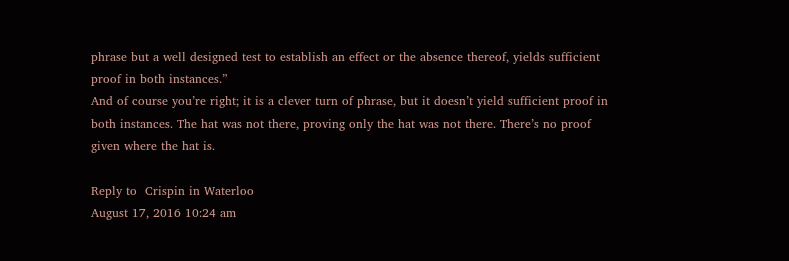phrase but a well designed test to establish an effect or the absence thereof, yields sufficient proof in both instances.”
And of course you’re right; it is a clever turn of phrase, but it doesn’t yield sufficient proof in both instances. The hat was not there, proving only the hat was not there. There’s no proof given where the hat is.

Reply to  Crispin in Waterloo
August 17, 2016 10:24 am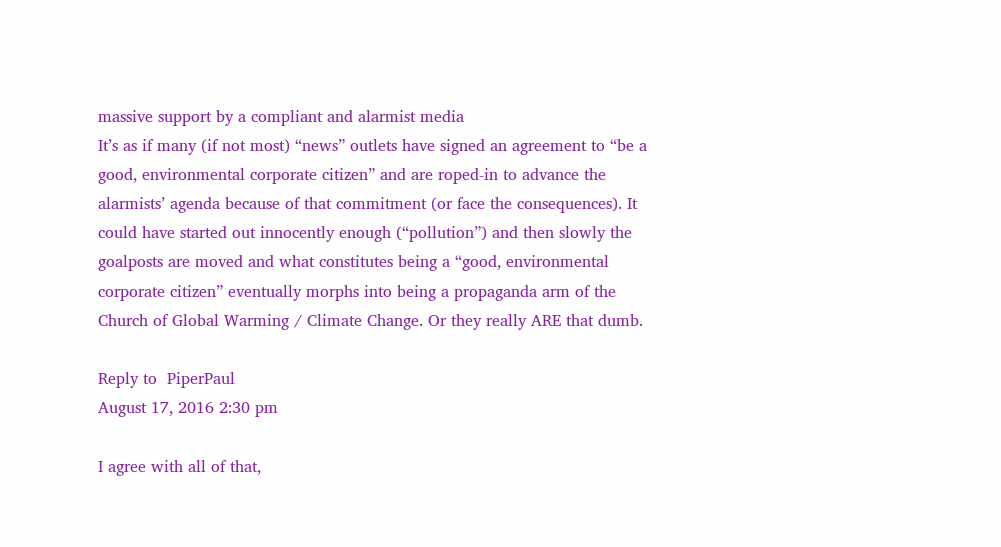massive support by a compliant and alarmist media
It’s as if many (if not most) “news” outlets have signed an agreement to “be a good, environmental corporate citizen” and are roped-in to advance the alarmists’ agenda because of that commitment (or face the consequences). It could have started out innocently enough (“pollution”) and then slowly the goalposts are moved and what constitutes being a “good, environmental corporate citizen” eventually morphs into being a propaganda arm of the Church of Global Warming / Climate Change. Or they really ARE that dumb.

Reply to  PiperPaul
August 17, 2016 2:30 pm

I agree with all of that,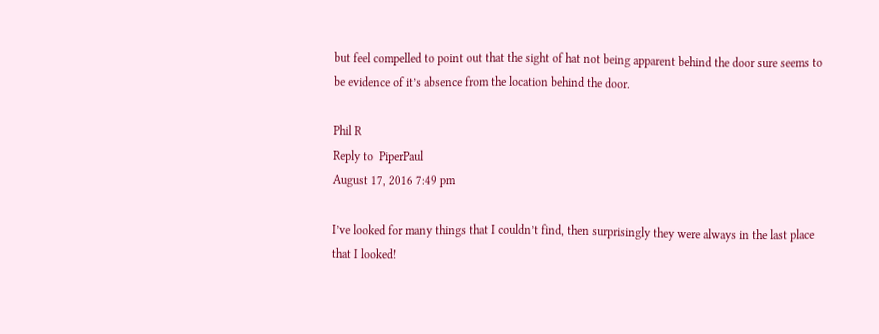but feel compelled to point out that the sight of hat not being apparent behind the door sure seems to be evidence of it’s absence from the location behind the door.

Phil R
Reply to  PiperPaul
August 17, 2016 7:49 pm

I’ve looked for many things that I couldn’t find, then surprisingly they were always in the last place that I looked!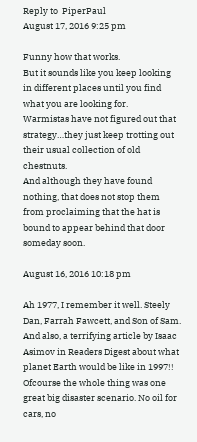Reply to  PiperPaul
August 17, 2016 9:25 pm

Funny how that works.
But it sounds like you keep looking in different places until you find what you are looking for.
Warmistas have not figured out that strategy…they just keep trotting out their usual collection of old chestnuts.
And although they have found nothing, that does not stop them from proclaiming that the hat is bound to appear behind that door someday soon.

August 16, 2016 10:18 pm

Ah 1977, I remember it well. Steely Dan, Farrah Fawcett, and Son of Sam. And also, a terrifying article by Isaac Asimov in Readers Digest about what planet Earth would be like in 1997!! Ofcourse the whole thing was one great big disaster scenario. No oil for cars, no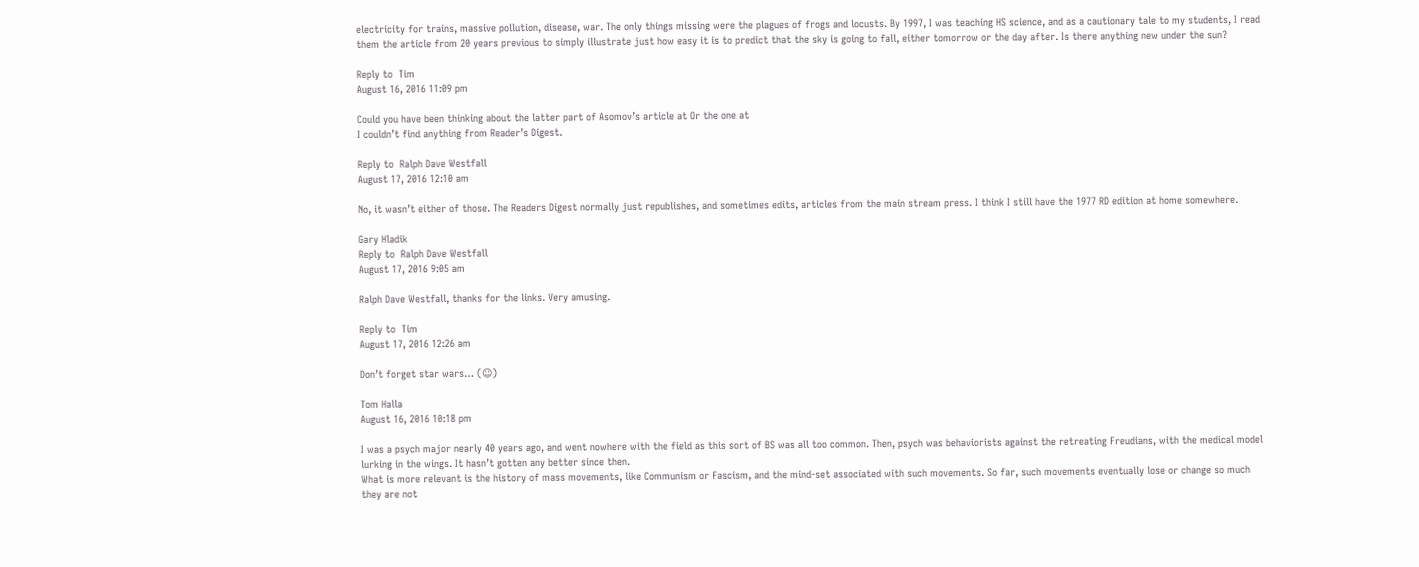electricity for trains, massive pollution, disease, war. The only things missing were the plagues of frogs and locusts. By 1997, I was teaching HS science, and as a cautionary tale to my students, I read them the article from 20 years previous to simply illustrate just how easy it is to predict that the sky is going to fall, either tomorrow or the day after. Is there anything new under the sun?

Reply to  Tim
August 16, 2016 11:09 pm

Could you have been thinking about the latter part of Asomov’s article at Or the one at
I couldn’t find anything from Reader’s Digest.

Reply to  Ralph Dave Westfall
August 17, 2016 12:10 am

No, it wasn’t either of those. The Readers Digest normally just republishes, and sometimes edits, articles from the main stream press. I think I still have the 1977 RD edition at home somewhere.

Gary Hladik
Reply to  Ralph Dave Westfall
August 17, 2016 9:05 am

Ralph Dave Westfall, thanks for the links. Very amusing.

Reply to  Tim
August 17, 2016 12:26 am

Don’t forget star wars… (☺)

Tom Halla
August 16, 2016 10:18 pm

I was a psych major nearly 40 years ago, and went nowhere with the field as this sort of BS was all too common. Then, psych was behaviorists against the retreating Freudians, with the medical model lurking in the wings. It hasn’t gotten any better since then.
What is more relevant is the history of mass movements, like Communism or Fascism, and the mind-set associated with such movements. So far, such movements eventually lose or change so much they are not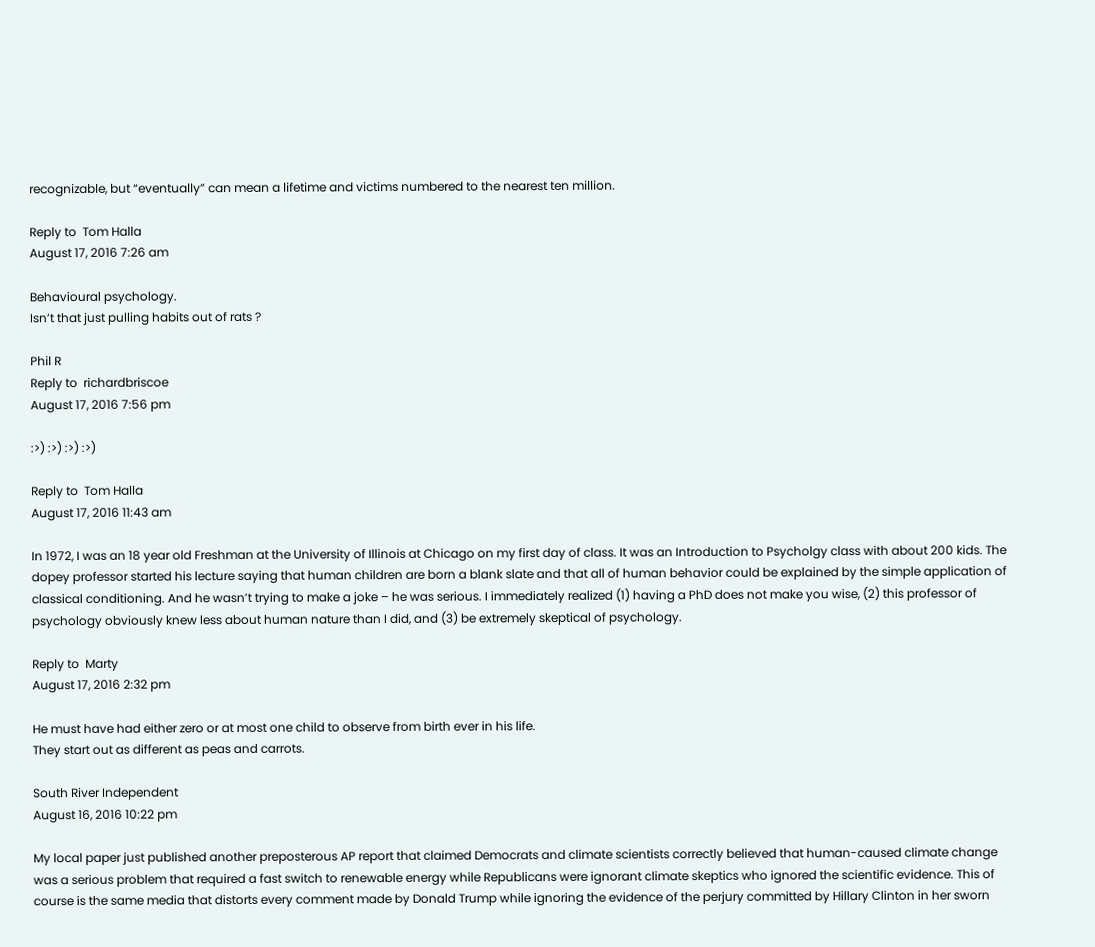recognizable, but “eventually” can mean a lifetime and victims numbered to the nearest ten million.

Reply to  Tom Halla
August 17, 2016 7:26 am

Behavioural psychology.
Isn’t that just pulling habits out of rats ?

Phil R
Reply to  richardbriscoe
August 17, 2016 7:56 pm

:>) :>) :>) :>)

Reply to  Tom Halla
August 17, 2016 11:43 am

In 1972, I was an 18 year old Freshman at the University of Illinois at Chicago on my first day of class. It was an Introduction to Psycholgy class with about 200 kids. The dopey professor started his lecture saying that human children are born a blank slate and that all of human behavior could be explained by the simple application of classical conditioning. And he wasn’t trying to make a joke – he was serious. I immediately realized (1) having a PhD does not make you wise, (2) this professor of psychology obviously knew less about human nature than I did, and (3) be extremely skeptical of psychology.

Reply to  Marty
August 17, 2016 2:32 pm

He must have had either zero or at most one child to observe from birth ever in his life.
They start out as different as peas and carrots.

South River Independent
August 16, 2016 10:22 pm

My local paper just published another preposterous AP report that claimed Democrats and climate scientists correctly believed that human-caused climate change was a serious problem that required a fast switch to renewable energy while Republicans were ignorant climate skeptics who ignored the scientific evidence. This of course is the same media that distorts every comment made by Donald Trump while ignoring the evidence of the perjury committed by Hillary Clinton in her sworn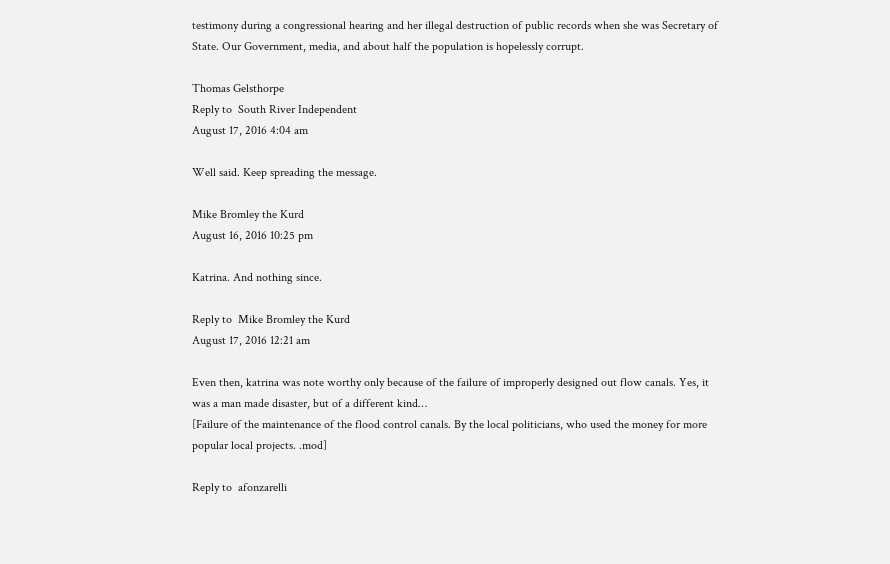testimony during a congressional hearing and her illegal destruction of public records when she was Secretary of State. Our Government, media, and about half the population is hopelessly corrupt.

Thomas Gelsthorpe
Reply to  South River Independent
August 17, 2016 4:04 am

Well said. Keep spreading the message.

Mike Bromley the Kurd
August 16, 2016 10:25 pm

Katrina. And nothing since.

Reply to  Mike Bromley the Kurd
August 17, 2016 12:21 am

Even then, katrina was note worthy only because of the failure of improperly designed out flow canals. Yes, it was a man made disaster, but of a different kind…
[Failure of the maintenance of the flood control canals. By the local politicians, who used the money for more popular local projects. .mod]

Reply to  afonzarelli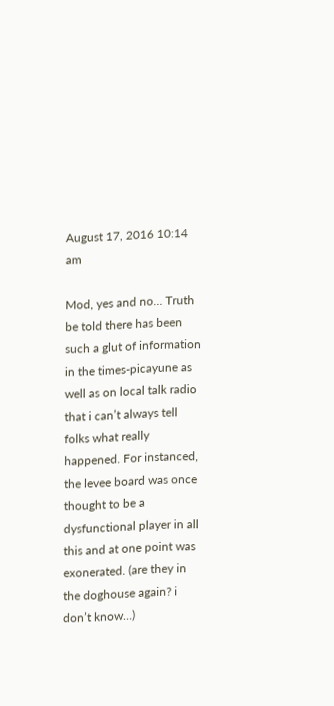August 17, 2016 10:14 am

Mod, yes and no… Truth be told there has been such a glut of information in the times-picayune as well as on local talk radio that i can’t always tell folks what really happened. For instanced, the levee board was once thought to be a dysfunctional player in all this and at one point was exonerated. (are they in the doghouse again? i don’t know…)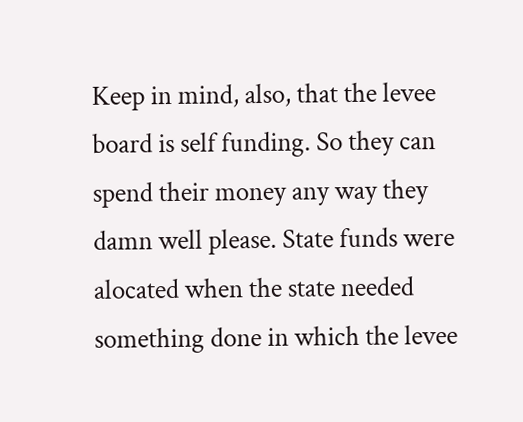Keep in mind, also, that the levee board is self funding. So they can spend their money any way they damn well please. State funds were alocated when the state needed something done in which the levee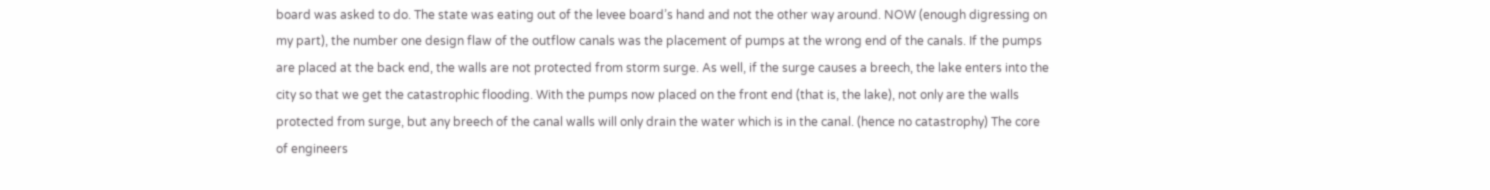board was asked to do. The state was eating out of the levee board’s hand and not the other way around. NOW (enough digressing on my part), the number one design flaw of the outflow canals was the placement of pumps at the wrong end of the canals. If the pumps are placed at the back end, the walls are not protected from storm surge. As well, if the surge causes a breech, the lake enters into the city so that we get the catastrophic flooding. With the pumps now placed on the front end (that is, the lake), not only are the walls protected from surge, but any breech of the canal walls will only drain the water which is in the canal. (hence no catastrophy) The core of engineers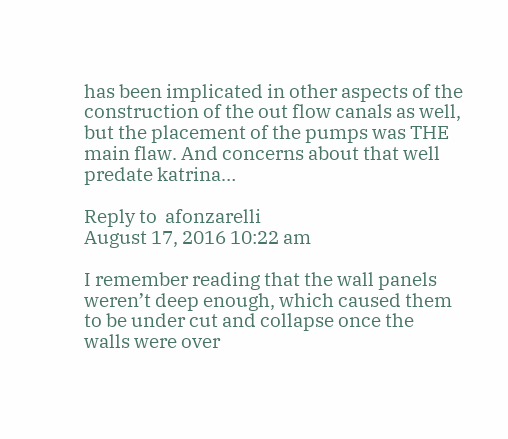has been implicated in other aspects of the construction of the out flow canals as well, but the placement of the pumps was THE main flaw. And concerns about that well predate katrina…

Reply to  afonzarelli
August 17, 2016 10:22 am

I remember reading that the wall panels weren’t deep enough, which caused them to be under cut and collapse once the walls were over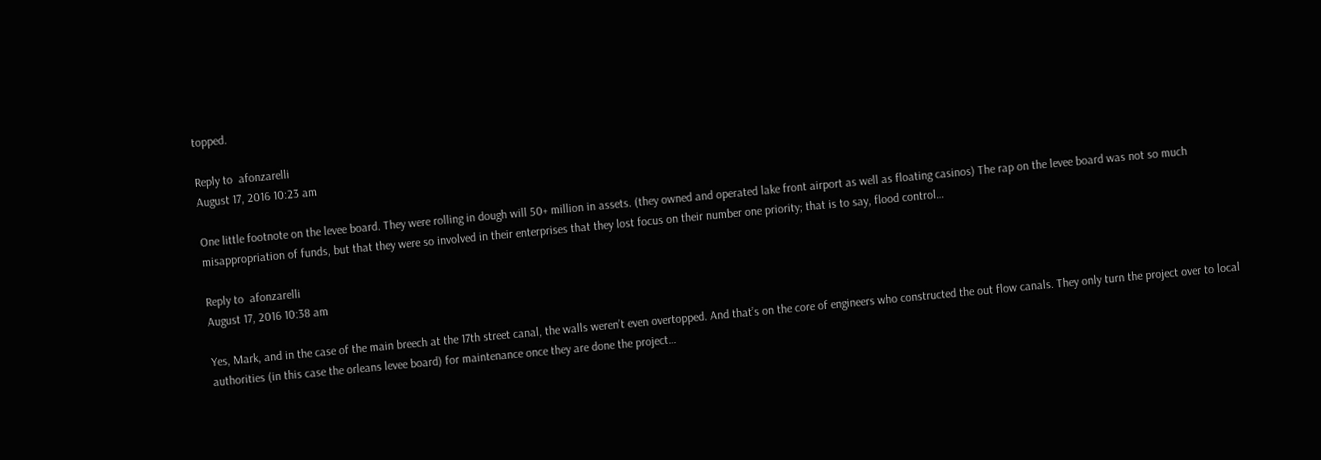topped.

Reply to  afonzarelli
August 17, 2016 10:23 am

One little footnote on the levee board. They were rolling in dough will 50+ million in assets. (they owned and operated lake front airport as well as floating casinos) The rap on the levee board was not so much misappropriation of funds, but that they were so involved in their enterprises that they lost focus on their number one priority; that is to say, flood control…

Reply to  afonzarelli
August 17, 2016 10:38 am

Yes, Mark, and in the case of the main breech at the 17th street canal, the walls weren’t even overtopped. And that’s on the core of engineers who constructed the out flow canals. They only turn the project over to local authorities (in this case the orleans levee board) for maintenance once they are done the project…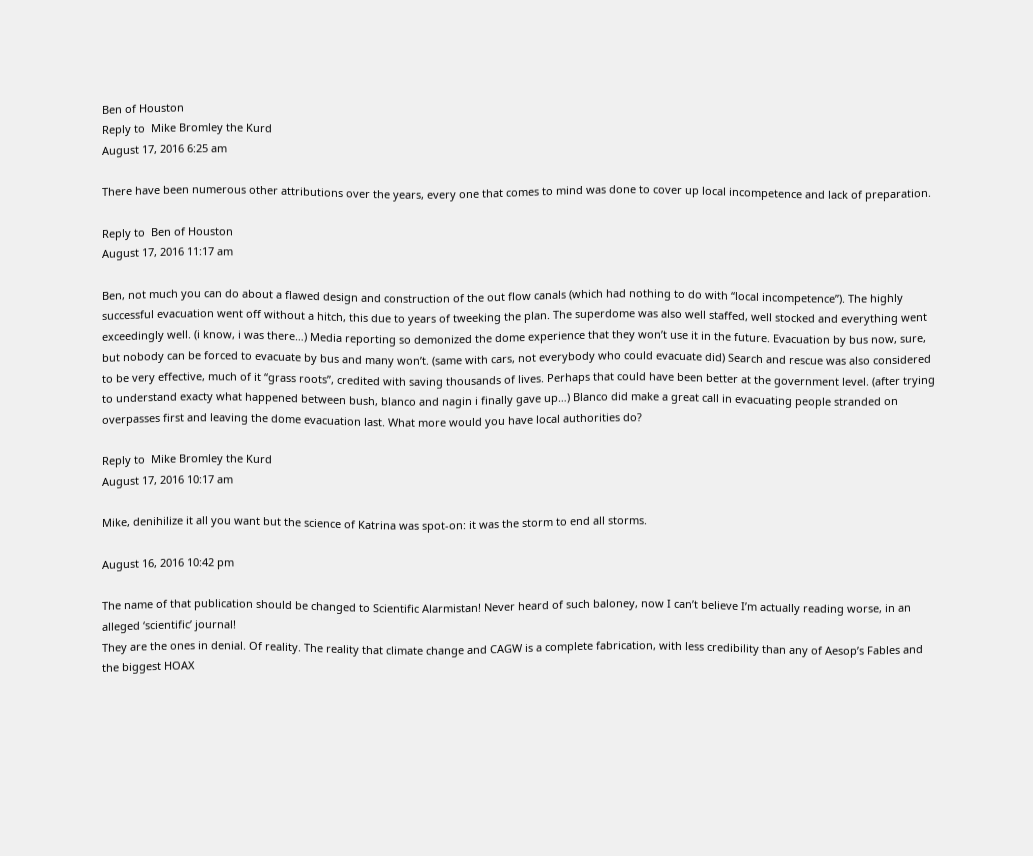Ben of Houston
Reply to  Mike Bromley the Kurd
August 17, 2016 6:25 am

There have been numerous other attributions over the years, every one that comes to mind was done to cover up local incompetence and lack of preparation.

Reply to  Ben of Houston
August 17, 2016 11:17 am

Ben, not much you can do about a flawed design and construction of the out flow canals (which had nothing to do with “local incompetence”). The highly successful evacuation went off without a hitch, this due to years of tweeking the plan. The superdome was also well staffed, well stocked and everything went exceedingly well. (i know, i was there…) Media reporting so demonized the dome experience that they won’t use it in the future. Evacuation by bus now, sure, but nobody can be forced to evacuate by bus and many won’t. (same with cars, not everybody who could evacuate did) Search and rescue was also considered to be very effective, much of it “grass roots”, credited with saving thousands of lives. Perhaps that could have been better at the government level. (after trying to understand exacty what happened between bush, blanco and nagin i finally gave up…) Blanco did make a great call in evacuating people stranded on overpasses first and leaving the dome evacuation last. What more would you have local authorities do?

Reply to  Mike Bromley the Kurd
August 17, 2016 10:17 am

Mike, denihilize it all you want but the science of Katrina was spot-on: it was the storm to end all storms.

August 16, 2016 10:42 pm

The name of that publication should be changed to Scientific Alarmistan! Never heard of such baloney, now I can’t believe I’m actually reading worse, in an alleged ‘scientific’ journal!
They are the ones in denial. Of reality. The reality that climate change and CAGW is a complete fabrication, with less credibility than any of Aesop’s Fables and the biggest HOAX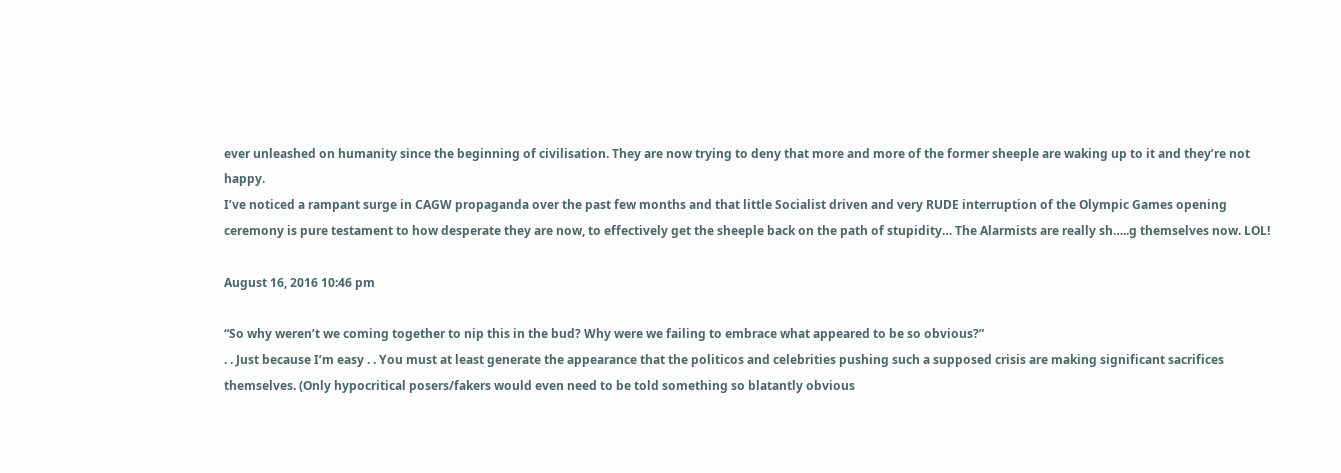ever unleashed on humanity since the beginning of civilisation. They are now trying to deny that more and more of the former sheeple are waking up to it and they’re not happy.
I’ve noticed a rampant surge in CAGW propaganda over the past few months and that little Socialist driven and very RUDE interruption of the Olympic Games opening ceremony is pure testament to how desperate they are now, to effectively get the sheeple back on the path of stupidity… The Alarmists are really sh…..g themselves now. LOL!

August 16, 2016 10:46 pm

“So why weren’t we coming together to nip this in the bud? Why were we failing to embrace what appeared to be so obvious?”
. . Just because I’m easy . . You must at least generate the appearance that the politicos and celebrities pushing such a supposed crisis are making significant sacrifices themselves. (Only hypocritical posers/fakers would even need to be told something so blatantly obvious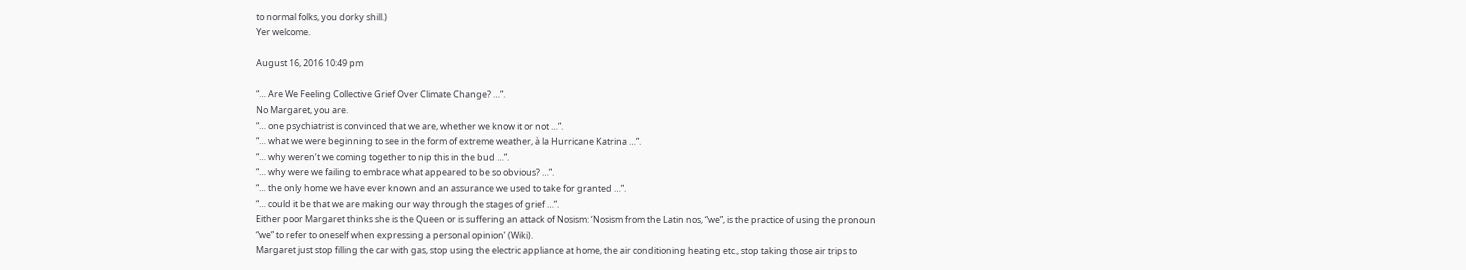to normal folks, you dorky shill.)
Yer welcome.

August 16, 2016 10:49 pm

“… Are We Feeling Collective Grief Over Climate Change? …”.
No Margaret, you are.
“… one psychiatrist is convinced that we are, whether we know it or not …”.
“… what we were beginning to see in the form of extreme weather, à la Hurricane Katrina …”.
“… why weren’t we coming together to nip this in the bud …”.
“… why were we failing to embrace what appeared to be so obvious? …”.
“… the only home we have ever known and an assurance we used to take for granted …”.
“… could it be that we are making our way through the stages of grief …”.
Either poor Margaret thinks she is the Queen or is suffering an attack of Nosism: ‘Nosism from the Latin nos, “we”, is the practice of using the pronoun “we” to refer to oneself when expressing a personal opinion’ (Wiki).
Margaret just stop filling the car with gas, stop using the electric appliance at home, the air conditioning heating etc., stop taking those air trips to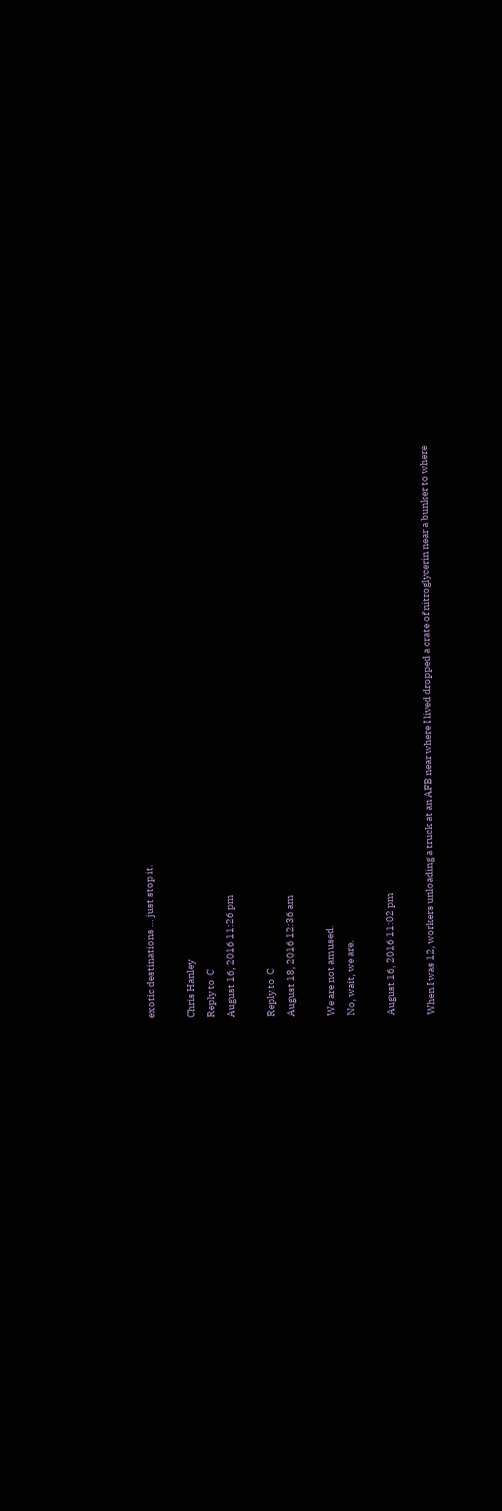exotic destinations … just stop it.

Chris Hanley
Reply to  C
August 16, 2016 11:26 pm

Reply to  C
August 18, 2016 12:36 am

We are not amused.
No, wait, we are.

August 16, 2016 11:02 pm

When I was 12, workers unloading a truck at an AFB near where I lived dropped a crate of nitroglycerin near a bunker to where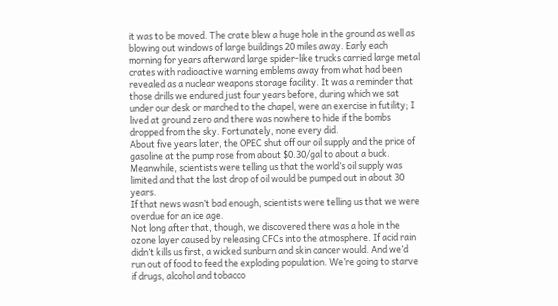it was to be moved. The crate blew a huge hole in the ground as well as blowing out windows of large buildings 20 miles away. Early each morning for years afterward large spider-like trucks carried large metal crates with radioactive warning emblems away from what had been revealed as a nuclear weapons storage facility. It was a reminder that those drills we endured just four years before, during which we sat under our desk or marched to the chapel, were an exercise in futility; I lived at ground zero and there was nowhere to hide if the bombs dropped from the sky. Fortunately, none every did.
About five years later, the OPEC shut off our oil supply and the price of gasoline at the pump rose from about $0.30/gal to about a buck. Meanwhile, scientists were telling us that the world’s oil supply was limited and that the last drop of oil would be pumped out in about 30 years.
If that news wasn’t bad enough, scientists were telling us that we were overdue for an ice age.
Not long after that, though, we discovered there was a hole in the ozone layer caused by releasing CFCs into the atmosphere. If acid rain didn’t kills us first, a wicked sunburn and skin cancer would. And we’d run out of food to feed the exploding population. We’re going to starve if drugs, alcohol and tobacco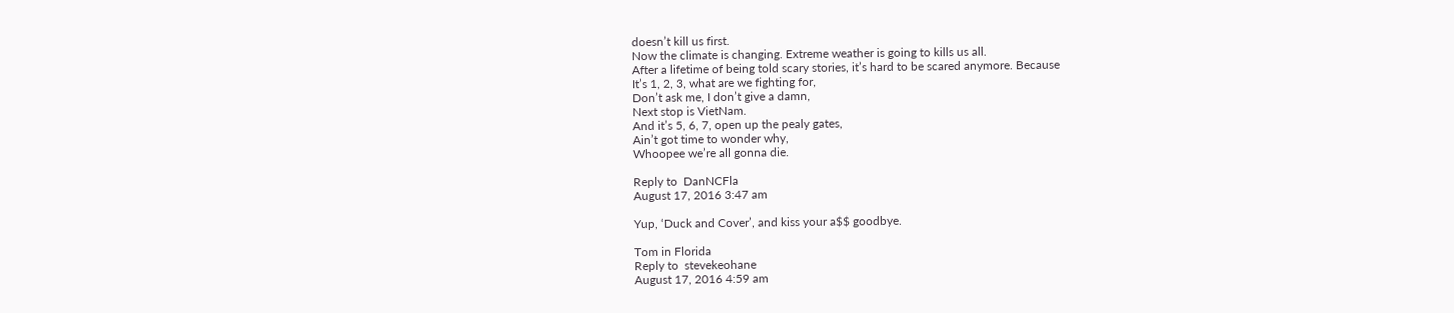doesn’t kill us first.
Now the climate is changing. Extreme weather is going to kills us all.
After a lifetime of being told scary stories, it’s hard to be scared anymore. Because
It’s 1, 2, 3, what are we fighting for,
Don’t ask me, I don’t give a damn,
Next stop is VietNam.
And it’s 5, 6, 7, open up the pealy gates,
Ain’t got time to wonder why,
Whoopee we’re all gonna die.

Reply to  DanNCFla
August 17, 2016 3:47 am

Yup, ‘Duck and Cover’, and kiss your a$$ goodbye.

Tom in Florida
Reply to  stevekeohane
August 17, 2016 4:59 am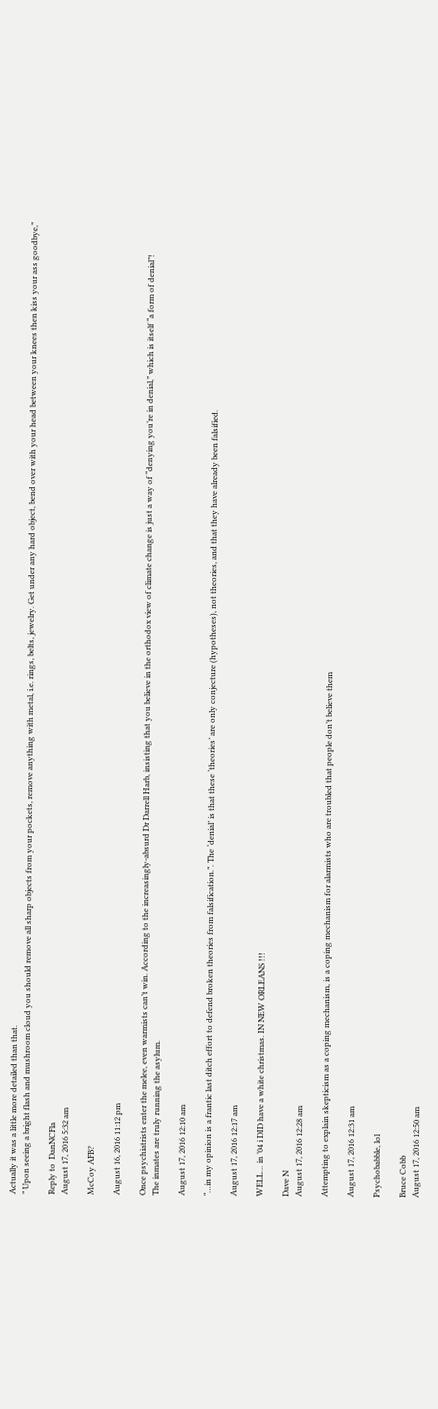Actually it was a little more detailed than that.
” Upon seeing a bright flash and mushroom cloud you should remove all sharp objects from your pockets, remove anything with metal, i.e. rings, belts, jewelry. Get under any hard object, bend over with your head between your knees then kiss your ass goodbye,”

Reply to  DanNCFla
August 17, 2016 5:32 am

McCoy AFB?

August 16, 2016 11:12 pm

Once psychiatrists enter the melee, even warmists can’t win. According to the increasingly-absurd Dr Darrell Harb, insisting that you believe in the orthodox view of climate change is just a way of “denying you’re in denial,” which is itself “a form of denial”!
The inmates are truly running the asylum.

August 17, 2016 12:10 am

“…in my opinion is a frantic last ditch effort to defend broken theories from falsification.”. The ‘denial’ is that these ‘theories’ are only conjecture (hypotheses), not theories, and that they have already been falsified.

August 17, 2016 12:17 am

WELL… in ’04 i DID have a white christmas. IN NEW ORLEANS !!!

Dave N
August 17, 2016 12:28 am

Attempting to explain skepticism as a coping mechanism, is a coping mechanism for alarmists who are troubled that people don’t believe them

August 17, 2016 12:31 am

Psychobabble, lol

Bruce Cobb
August 17, 2016 12:50 am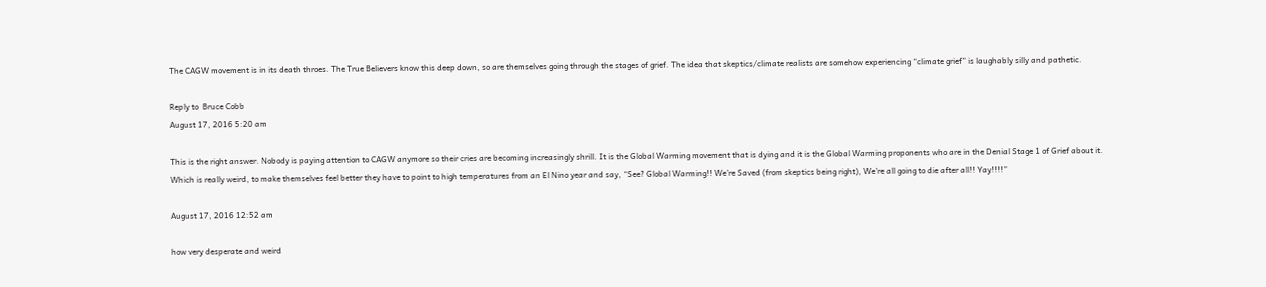The CAGW movement is in its death throes. The True Believers know this deep down, so are themselves going through the stages of grief. The idea that skeptics/climate realists are somehow experiencing “climate grief” is laughably silly and pathetic.

Reply to  Bruce Cobb
August 17, 2016 5:20 am

This is the right answer. Nobody is paying attention to CAGW anymore so their cries are becoming increasingly shrill. It is the Global Warming movement that is dying and it is the Global Warming proponents who are in the Denial Stage 1 of Grief about it.
Which is really weird, to make themselves feel better they have to point to high temperatures from an El Nino year and say, “See? Global Warming!! We’re Saved (from skeptics being right), We’re all going to die after all!! Yay!!!!”

August 17, 2016 12:52 am

how very desperate and weird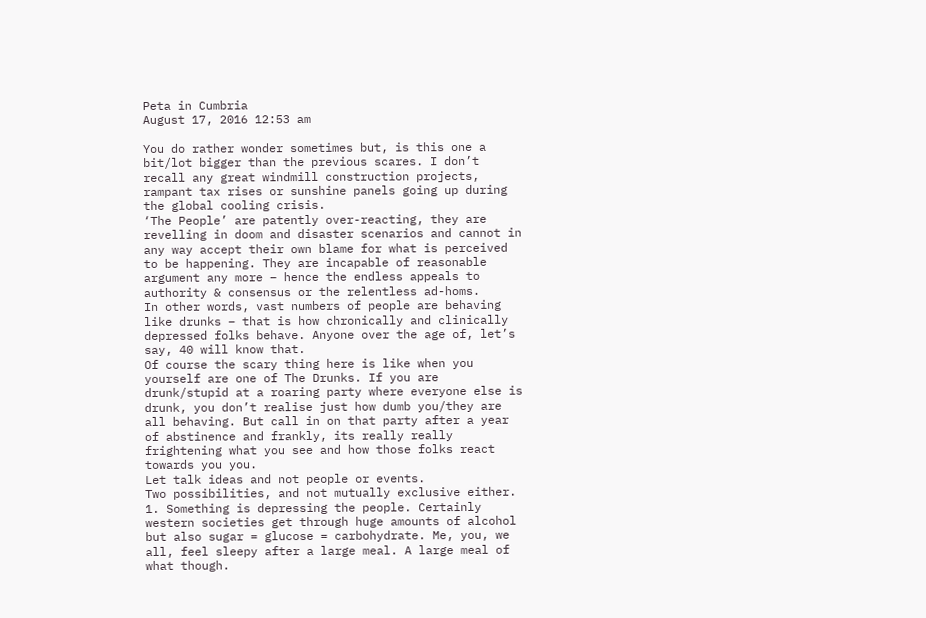Peta in Cumbria
August 17, 2016 12:53 am

You do rather wonder sometimes but, is this one a bit/lot bigger than the previous scares. I don’t recall any great windmill construction projects, rampant tax rises or sunshine panels going up during the global cooling crisis.
‘The People’ are patently over-reacting, they are revelling in doom and disaster scenarios and cannot in any way accept their own blame for what is perceived to be happening. They are incapable of reasonable argument any more – hence the endless appeals to authority & consensus or the relentless ad-homs.
In other words, vast numbers of people are behaving like drunks – that is how chronically and clinically depressed folks behave. Anyone over the age of, let’s say, 40 will know that.
Of course the scary thing here is like when you yourself are one of The Drunks. If you are drunk/stupid at a roaring party where everyone else is drunk, you don’t realise just how dumb you/they are all behaving. But call in on that party after a year of abstinence and frankly, its really really frightening what you see and how those folks react towards you you.
Let talk ideas and not people or events.
Two possibilities, and not mutually exclusive either.
1. Something is depressing the people. Certainly western societies get through huge amounts of alcohol but also sugar = glucose = carbohydrate. Me, you, we all, feel sleepy after a large meal. A large meal of what though.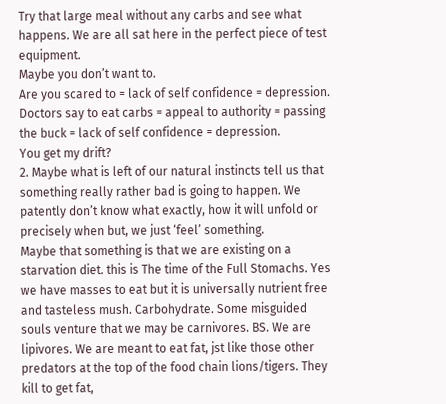Try that large meal without any carbs and see what happens. We are all sat here in the perfect piece of test equipment.
Maybe you don’t want to.
Are you scared to = lack of self confidence = depression.
Doctors say to eat carbs = appeal to authority = passing the buck = lack of self confidence = depression.
You get my drift?
2. Maybe what is left of our natural instincts tell us that something really rather bad is going to happen. We patently don’t know what exactly, how it will unfold or precisely when but, we just ‘feel’ something.
Maybe that something is that we are existing on a starvation diet. this is The time of the Full Stomachs. Yes we have masses to eat but it is universally nutrient free and tasteless mush. Carbohydrate. Some misguided souls venture that we may be carnivores. BS. We are lipivores. We are meant to eat fat, jst like those other predators at the top of the food chain lions/tigers. They kill to get fat,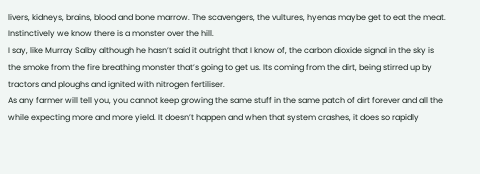livers, kidneys, brains, blood and bone marrow. The scavengers, the vultures, hyenas maybe get to eat the meat.
Instinctively we know there is a monster over the hill.
I say, like Murray Salby although he hasn’t said it outright that I know of, the carbon dioxide signal in the sky is the smoke from the fire breathing monster that’s going to get us. Its coming from the dirt, being stirred up by tractors and ploughs and ignited with nitrogen fertiliser.
As any farmer will tell you, you cannot keep growing the same stuff in the same patch of dirt forever and all the while expecting more and more yield. It doesn’t happen and when that system crashes, it does so rapidly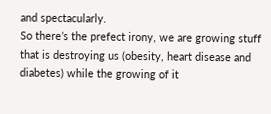and spectacularly.
So there’s the prefect irony, we are growing stuff that is destroying us (obesity, heart disease and diabetes) while the growing of it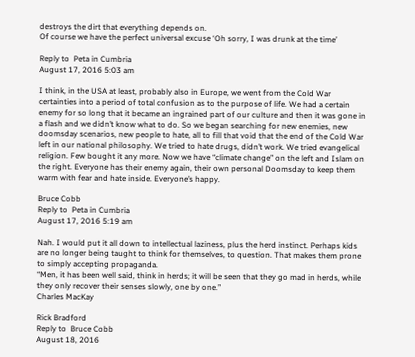destroys the dirt that everything depends on.
Of course we have the perfect universal excuse ‘Oh sorry, I was drunk at the time’

Reply to  Peta in Cumbria
August 17, 2016 5:03 am

I think, in the USA at least, probably also in Europe, we went from the Cold War certainties into a period of total confusion as to the purpose of life. We had a certain enemy for so long that it became an ingrained part of our culture and then it was gone in a flash and we didn’t know what to do. So we began searching for new enemies, new doomsday scenarios, new people to hate, all to fill that void that the end of the Cold War left in our national philosophy. We tried to hate drugs, didn’t work. We tried evangelical religion. Few bought it any more. Now we have “climate change” on the left and Islam on the right. Everyone has their enemy again, their own personal Doomsday to keep them warm with fear and hate inside. Everyone’s happy.

Bruce Cobb
Reply to  Peta in Cumbria
August 17, 2016 5:19 am

Nah. I would put it all down to intellectual laziness, plus the herd instinct. Perhaps kids are no longer being taught to think for themselves, to question. That makes them prone to simply accepting propaganda.
“Men, it has been well said, think in herds; it will be seen that they go mad in herds, while they only recover their senses slowly, one by one.”
Charles MacKay

Rick Bradford
Reply to  Bruce Cobb
August 18, 2016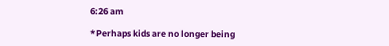6:26 am

*Perhaps kids are no longer being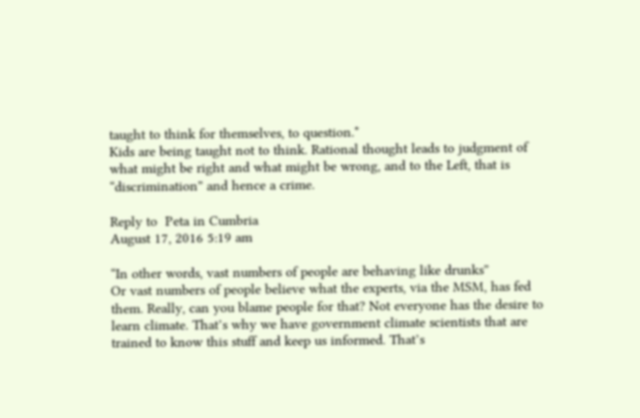taught to think for themselves, to question.*
Kids are being taught not to think. Rational thought leads to judgment of what might be right and what might be wrong, and to the Left, that is “discrimination” and hence a crime.

Reply to  Peta in Cumbria
August 17, 2016 5:19 am

“In other words, vast numbers of people are behaving like drunks”
Or vast numbers of people believe what the experts, via the MSM, has fed them. Really, can you blame people for that? Not everyone has the desire to learn climate. That’s why we have government climate scientists that are trained to know this stuff and keep us informed. That’s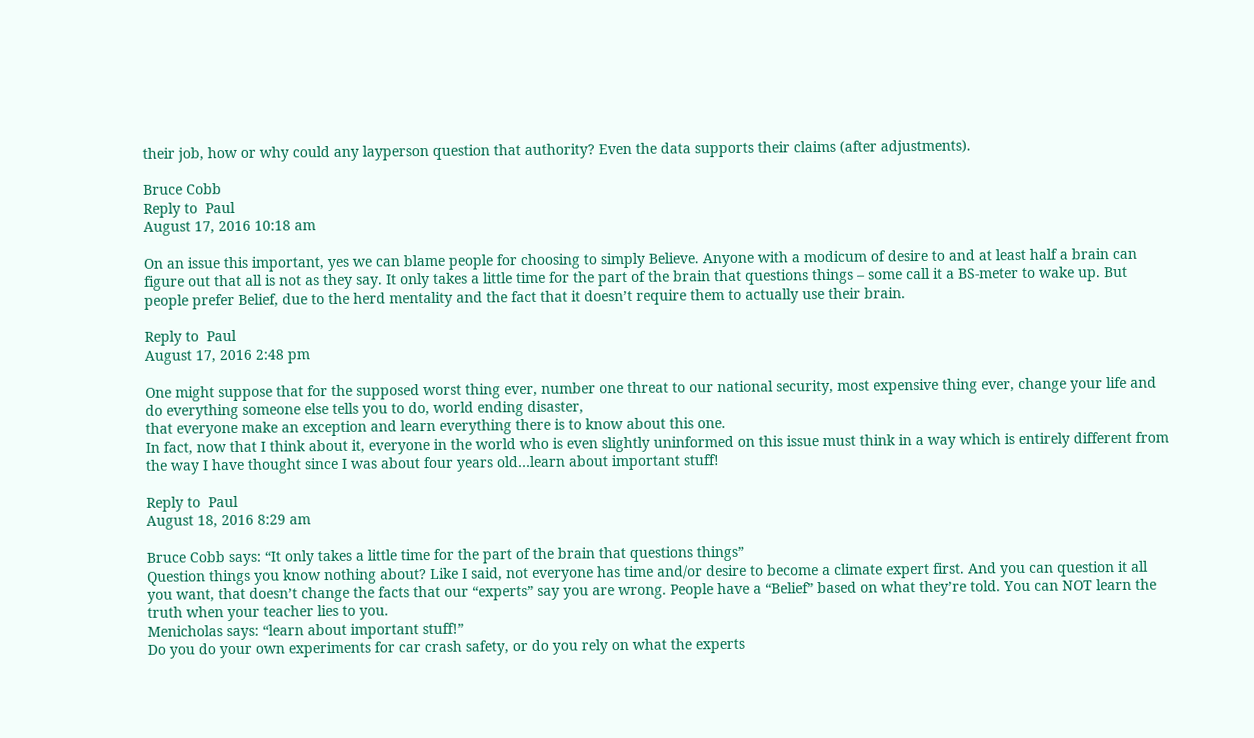their job, how or why could any layperson question that authority? Even the data supports their claims (after adjustments).

Bruce Cobb
Reply to  Paul
August 17, 2016 10:18 am

On an issue this important, yes we can blame people for choosing to simply Believe. Anyone with a modicum of desire to and at least half a brain can figure out that all is not as they say. It only takes a little time for the part of the brain that questions things – some call it a BS-meter to wake up. But people prefer Belief, due to the herd mentality and the fact that it doesn’t require them to actually use their brain.

Reply to  Paul
August 17, 2016 2:48 pm

One might suppose that for the supposed worst thing ever, number one threat to our national security, most expensive thing ever, change your life and do everything someone else tells you to do, world ending disaster,
that everyone make an exception and learn everything there is to know about this one.
In fact, now that I think about it, everyone in the world who is even slightly uninformed on this issue must think in a way which is entirely different from the way I have thought since I was about four years old…learn about important stuff!

Reply to  Paul
August 18, 2016 8:29 am

Bruce Cobb says: “It only takes a little time for the part of the brain that questions things”
Question things you know nothing about? Like I said, not everyone has time and/or desire to become a climate expert first. And you can question it all you want, that doesn’t change the facts that our “experts” say you are wrong. People have a “Belief” based on what they’re told. You can NOT learn the truth when your teacher lies to you.
Menicholas says: “learn about important stuff!”
Do you do your own experiments for car crash safety, or do you rely on what the experts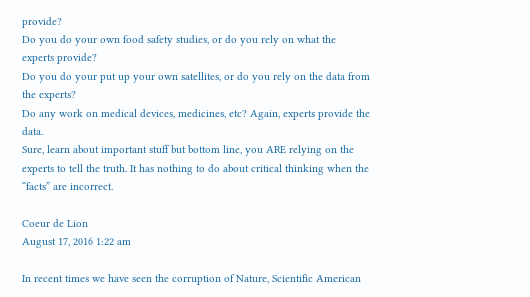provide?
Do you do your own food safety studies, or do you rely on what the experts provide?
Do you do your put up your own satellites, or do you rely on the data from the experts?
Do any work on medical devices, medicines, etc? Again, experts provide the data.
Sure, learn about important stuff but bottom line, you ARE relying on the experts to tell the truth. It has nothing to do about critical thinking when the “facts” are incorrect.

Coeur de Lion
August 17, 2016 1:22 am

In recent times we have seen the corruption of Nature, Scientific American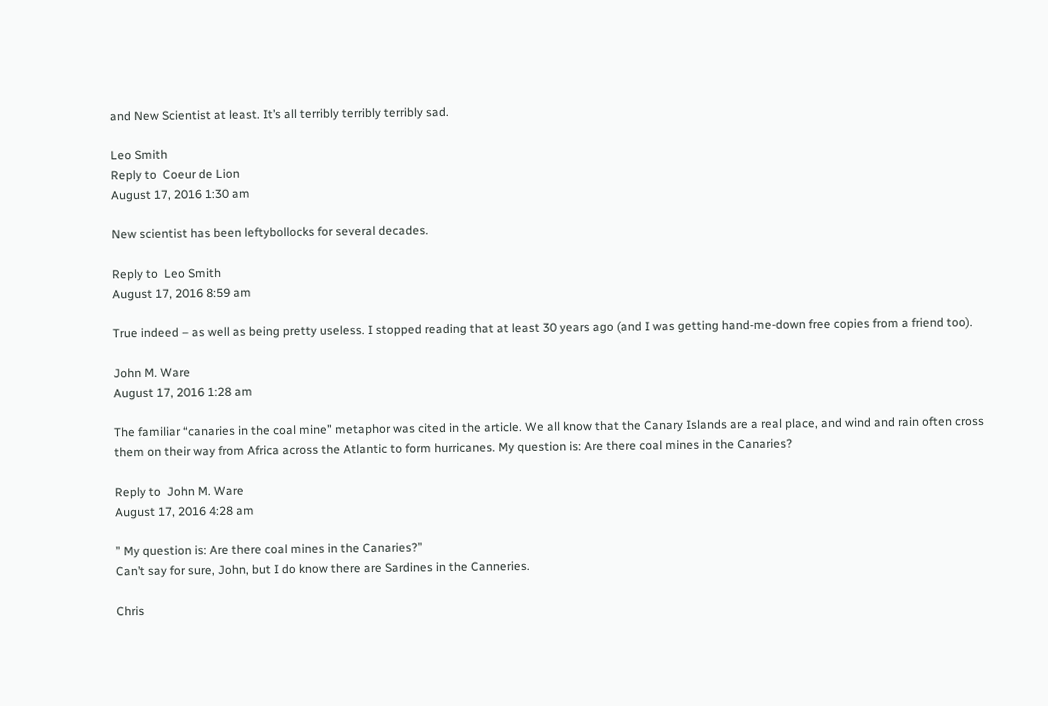and New Scientist at least. It’s all terribly terribly terribly sad.

Leo Smith
Reply to  Coeur de Lion
August 17, 2016 1:30 am

New scientist has been leftybollocks for several decades.

Reply to  Leo Smith
August 17, 2016 8:59 am

True indeed – as well as being pretty useless. I stopped reading that at least 30 years ago (and I was getting hand-me-down free copies from a friend too).

John M. Ware
August 17, 2016 1:28 am

The familiar “canaries in the coal mine” metaphor was cited in the article. We all know that the Canary Islands are a real place, and wind and rain often cross them on their way from Africa across the Atlantic to form hurricanes. My question is: Are there coal mines in the Canaries?

Reply to  John M. Ware
August 17, 2016 4:28 am

” My question is: Are there coal mines in the Canaries?”
Can’t say for sure, John, but I do know there are Sardines in the Canneries.

Chris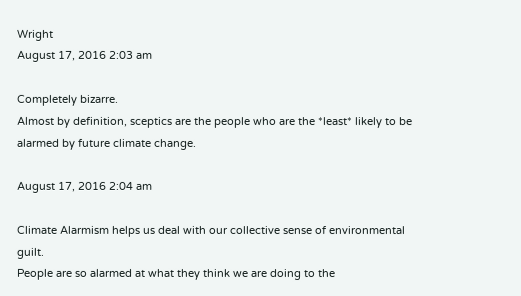Wright
August 17, 2016 2:03 am

Completely bizarre.
Almost by definition, sceptics are the people who are the *least* likely to be alarmed by future climate change.

August 17, 2016 2:04 am

Climate Alarmism helps us deal with our collective sense of environmental guilt.
People are so alarmed at what they think we are doing to the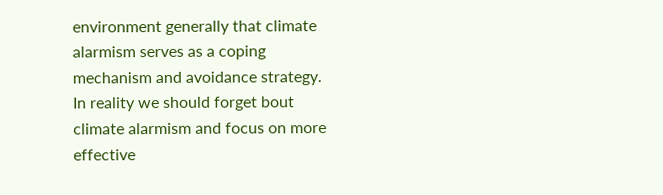environment generally that climate alarmism serves as a coping mechanism and avoidance strategy.
In reality we should forget bout climate alarmism and focus on more effective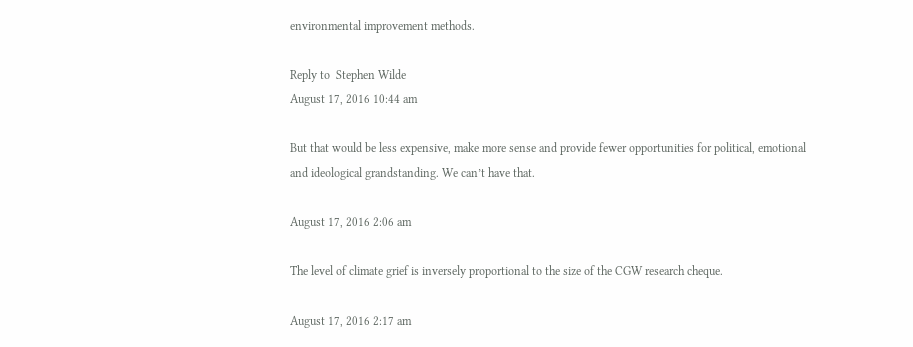environmental improvement methods.

Reply to  Stephen Wilde
August 17, 2016 10:44 am

But that would be less expensive, make more sense and provide fewer opportunities for political, emotional and ideological grandstanding. We can’t have that.

August 17, 2016 2:06 am

The level of climate grief is inversely proportional to the size of the CGW research cheque.

August 17, 2016 2:17 am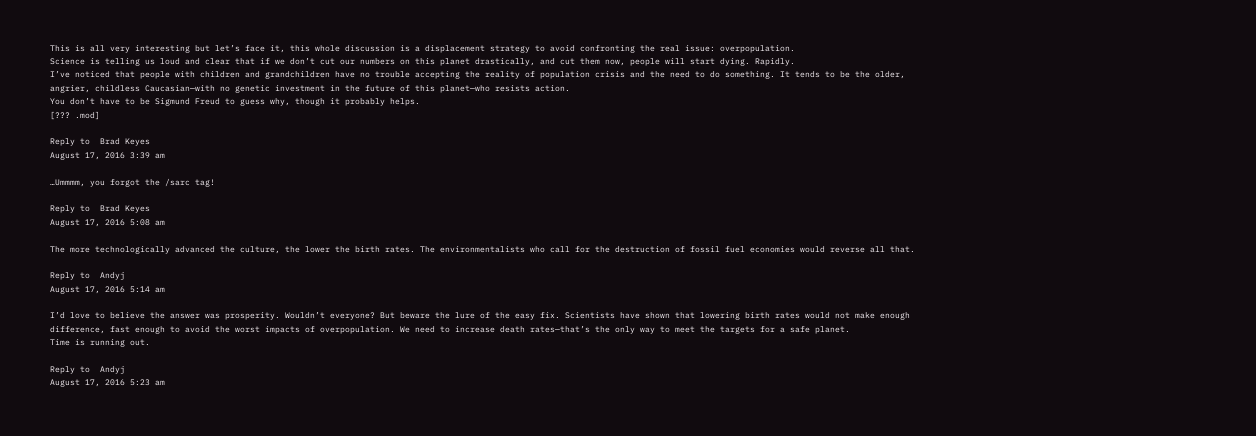This is all very interesting but let’s face it, this whole discussion is a displacement strategy to avoid confronting the real issue: overpopulation.
Science is telling us loud and clear that if we don’t cut our numbers on this planet drastically, and cut them now, people will start dying. Rapidly.
I’ve noticed that people with children and grandchildren have no trouble accepting the reality of population crisis and the need to do something. It tends to be the older, angrier, childless Caucasian—with no genetic investment in the future of this planet—who resists action.
You don’t have to be Sigmund Freud to guess why, though it probably helps.
[??? .mod]

Reply to  Brad Keyes
August 17, 2016 3:39 am

…Ummmm, you forgot the /sarc tag!

Reply to  Brad Keyes
August 17, 2016 5:08 am

The more technologically advanced the culture, the lower the birth rates. The environmentalists who call for the destruction of fossil fuel economies would reverse all that.

Reply to  Andyj
August 17, 2016 5:14 am

I’d love to believe the answer was prosperity. Wouldn’t everyone? But beware the lure of the easy fix. Scientists have shown that lowering birth rates would not make enough difference, fast enough to avoid the worst impacts of overpopulation. We need to increase death rates—that’s the only way to meet the targets for a safe planet.
Time is running out.

Reply to  Andyj
August 17, 2016 5:23 am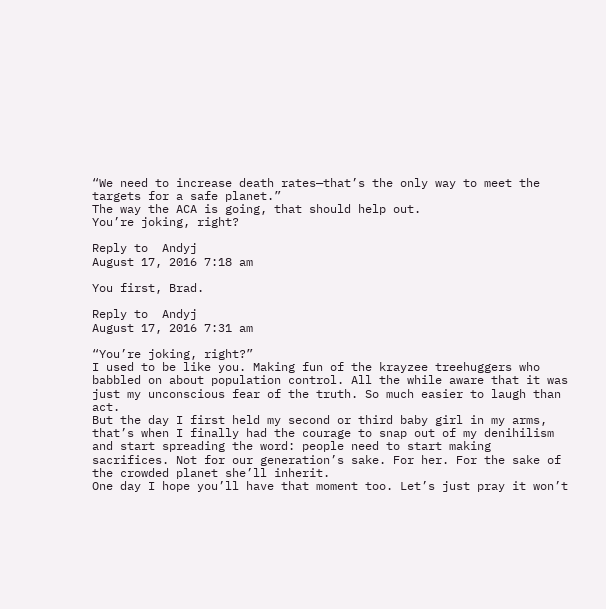“We need to increase death rates—that’s the only way to meet the targets for a safe planet.”
The way the ACA is going, that should help out.
You’re joking, right?

Reply to  Andyj
August 17, 2016 7:18 am

You first, Brad.

Reply to  Andyj
August 17, 2016 7:31 am

“You’re joking, right?”
I used to be like you. Making fun of the krayzee treehuggers who babbled on about population control. All the while aware that it was just my unconscious fear of the truth. So much easier to laugh than act.
But the day I first held my second or third baby girl in my arms, that’s when I finally had the courage to snap out of my denihilism and start spreading the word: people need to start making sacrifices. Not for our generation’s sake. For her. For the sake of the crowded planet she’ll inherit.
One day I hope you’ll have that moment too. Let’s just pray it won’t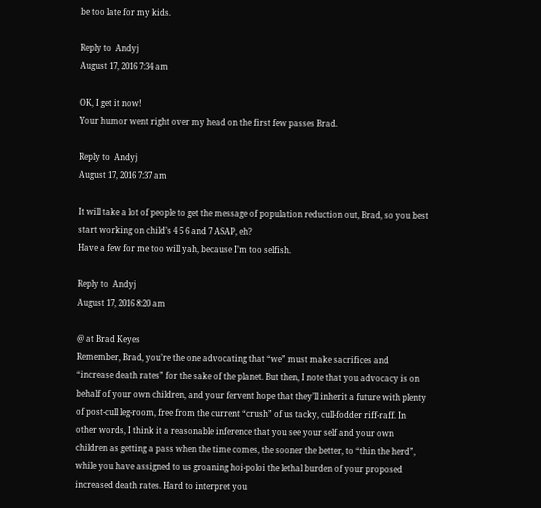be too late for my kids.

Reply to  Andyj
August 17, 2016 7:34 am

OK, I get it now!
Your humor went right over my head on the first few passes Brad.

Reply to  Andyj
August 17, 2016 7:37 am

It will take a lot of people to get the message of population reduction out, Brad, so you best start working on child’s 4 5 6 and 7 ASAP, eh?
Have a few for me too will yah, because I’m too selfish.

Reply to  Andyj
August 17, 2016 8:20 am

@ at Brad Keyes
Remember, Brad, you’re the one advocating that “we” must make sacrifices and “increase death rates” for the sake of the planet. But then, I note that you advocacy is on behalf of your own children, and your fervent hope that they’ll inherit a future with plenty of post-cull leg-room, free from the current “crush” of us tacky, cull-fodder riff-raff. In other words, I think it a reasonable inference that you see your self and your own children as getting a pass when the time comes, the sooner the better, to “thin the herd”, while you have assigned to us groaning hoi-poloi the lethal burden of your proposed increased death rates. Hard to interpret you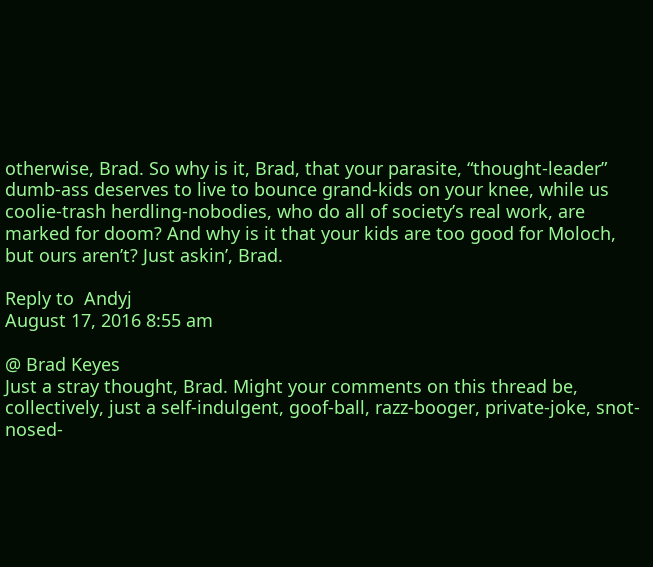otherwise, Brad. So why is it, Brad, that your parasite, “thought-leader” dumb-ass deserves to live to bounce grand-kids on your knee, while us coolie-trash herdling-nobodies, who do all of society’s real work, are marked for doom? And why is it that your kids are too good for Moloch, but ours aren’t? Just askin’, Brad.

Reply to  Andyj
August 17, 2016 8:55 am

@ Brad Keyes
Just a stray thought, Brad. Might your comments on this thread be, collectively, just a self-indulgent, goof-ball, razz-booger, private-joke, snot-nosed-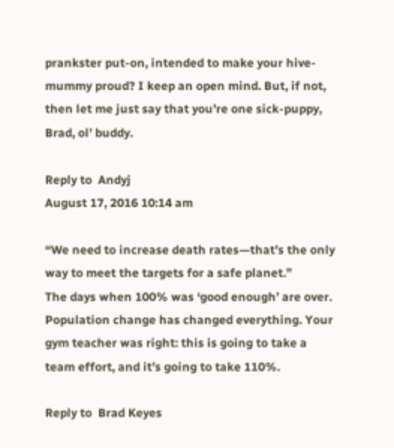prankster put-on, intended to make your hive-mummy proud? I keep an open mind. But, if not, then let me just say that you’re one sick-puppy, Brad, ol’ buddy.

Reply to  Andyj
August 17, 2016 10:14 am

“We need to increase death rates—that’s the only way to meet the targets for a safe planet.”
The days when 100% was ‘good enough’ are over. Population change has changed everything. Your gym teacher was right: this is going to take a team effort, and it’s going to take 110%.

Reply to  Brad Keyes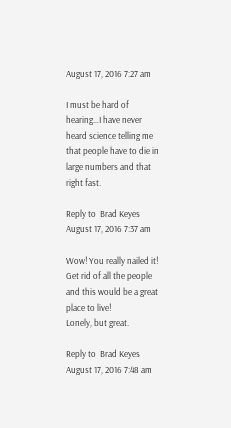August 17, 2016 7:27 am

I must be hard of hearing…I have never heard science telling me that people have to die in large numbers and that right fast.

Reply to  Brad Keyes
August 17, 2016 7:37 am

Wow! You really nailed it!
Get rid of all the people and this would be a great place to live!
Lonely, but great.

Reply to  Brad Keyes
August 17, 2016 7:48 am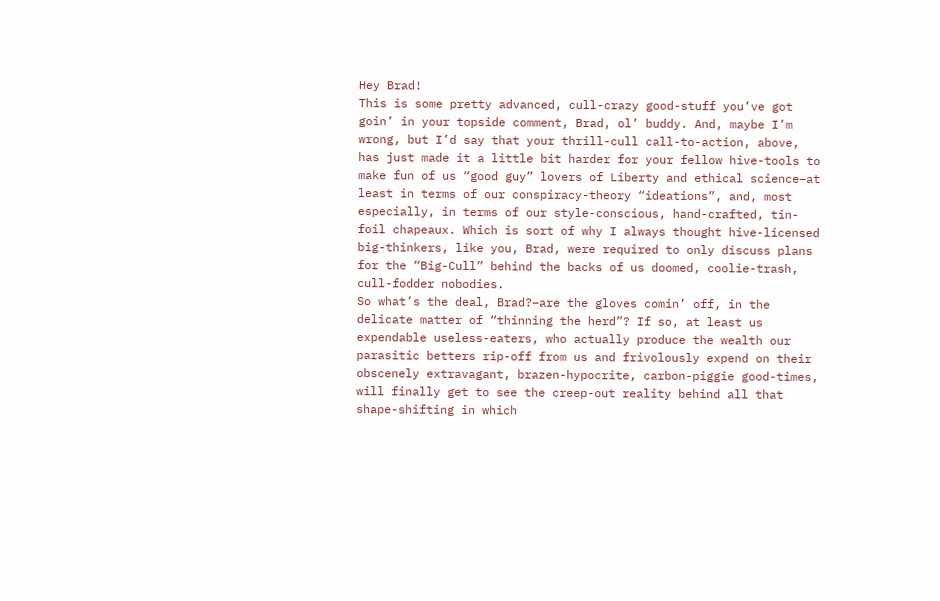Hey Brad!
This is some pretty advanced, cull-crazy good-stuff you’ve got goin’ in your topside comment, Brad, ol’ buddy. And, maybe I’m wrong, but I’d say that your thrill-cull call-to-action, above, has just made it a little bit harder for your fellow hive-tools to make fun of us “good guy” lovers of Liberty and ethical science–at least in terms of our conspiracy-theory “ideations”, and, most especially, in terms of our style-conscious, hand-crafted, tin-foil chapeaux. Which is sort of why I always thought hive-licensed big-thinkers, like you, Brad, were required to only discuss plans for the “Big-Cull” behind the backs of us doomed, coolie-trash, cull-fodder nobodies.
So what’s the deal, Brad?–are the gloves comin’ off, in the delicate matter of “thinning the herd”? If so, at least us expendable useless-eaters, who actually produce the wealth our parasitic betters rip-off from us and frivolously expend on their obscenely extravagant, brazen-hypocrite, carbon-piggie good-times, will finally get to see the creep-out reality behind all that shape-shifting in which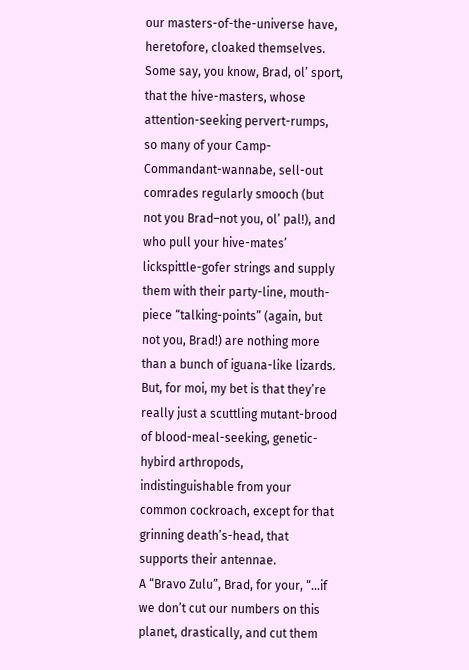our masters-of-the-universe have, heretofore, cloaked themselves. Some say, you know, Brad, ol’ sport, that the hive-masters, whose attention-seeking pervert-rumps, so many of your Camp-Commandant-wannabe, sell-out comrades regularly smooch (but not you Brad–not you, ol’ pal!), and who pull your hive-mates’ lickspittle-gofer strings and supply them with their party-line, mouth-piece “talking-points” (again, but not you, Brad!) are nothing more than a bunch of iguana-like lizards. But, for moi, my bet is that they’re really just a scuttling mutant-brood of blood-meal-seeking, genetic-hybird arthropods, indistinguishable from your common cockroach, except for that grinning death’s-head, that supports their antennae.
A “Bravo Zulu”, Brad, for your, “…if we don’t cut our numbers on this planet, drastically, and cut them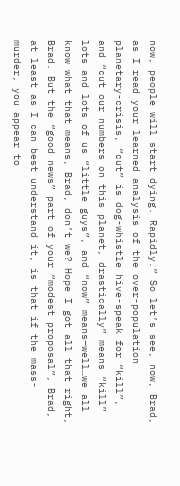now, people will start dying. Rapidly.” So let’s see, now, Brad, as I read your learned analysis of the over-population planetary-crisis, “cut” is dog-whistle hive-speak for “kill”, and “cut our numbers on this planet, drastically” means “kill” lots and lots of us “little guys”, and “now” means–well…we all know what that means, Brad, don’t we? Hope I got all that right, Brad. But the “good news” part of your “modest proposal”, Brad, at least as I can best understand it, is that if the mass-murder, you appear to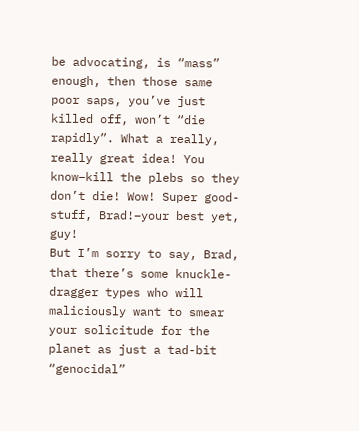be advocating, is “mass” enough, then those same poor saps, you’ve just killed off, won’t “die rapidly”. What a really, really great idea! You know–kill the plebs so they don’t die! Wow! Super good-stuff, Brad!–your best yet, guy!
But I’m sorry to say, Brad, that there’s some knuckle-dragger types who will maliciously want to smear your solicitude for the planet as just a tad-bit “genocidal”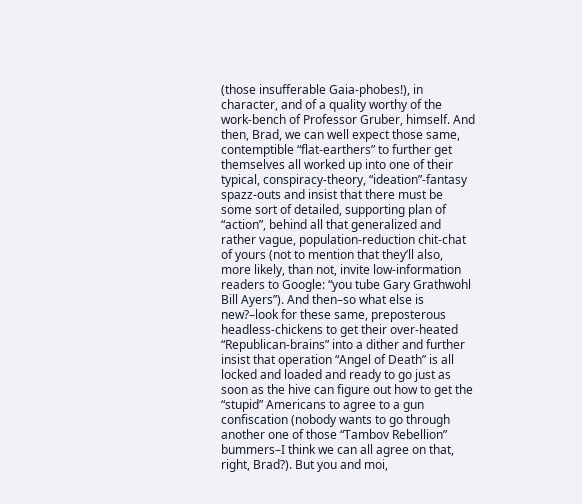(those insufferable Gaia-phobes!), in character, and of a quality worthy of the work-bench of Professor Gruber, himself. And then, Brad, we can well expect those same, contemptible “flat-earthers” to further get themselves all worked up into one of their typical, conspiracy-theory, “ideation”-fantasy spazz-outs and insist that there must be some sort of detailed, supporting plan of “action”, behind all that generalized and rather vague, population-reduction chit-chat of yours (not to mention that they’ll also, more likely, than not, invite low-information readers to Google: “you tube Gary Grathwohl Bill Ayers”). And then–so what else is new?–look for these same, preposterous headless-chickens to get their over-heated “Republican-brains” into a dither and further insist that operation “Angel of Death” is all locked and loaded and ready to go just as soon as the hive can figure out how to get the “stupid” Americans to agree to a gun confiscation (nobody wants to go through another one of those “Tambov Rebellion” bummers–I think we can all agree on that, right, Brad?). But you and moi,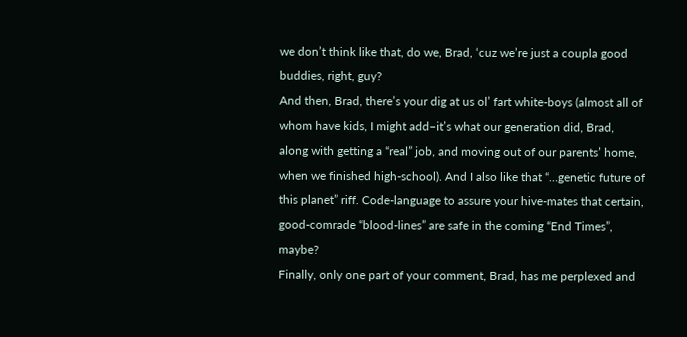we don’t think like that, do we, Brad, ‘cuz we’re just a coupla good buddies, right, guy?
And then, Brad, there’s your dig at us ol’ fart white-boys (almost all of whom have kids, I might add–it’s what our generation did, Brad, along with getting a “real” job, and moving out of our parents’ home, when we finished high-school). And I also like that “…genetic future of this planet” riff. Code-language to assure your hive-mates that certain, good-comrade “blood-lines” are safe in the coming “End Times”, maybe?
Finally, only one part of your comment, Brad, has me perplexed and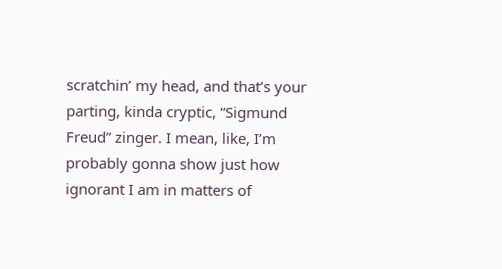scratchin’ my head, and that’s your parting, kinda cryptic, “Sigmund Freud” zinger. I mean, like, I’m probably gonna show just how ignorant I am in matters of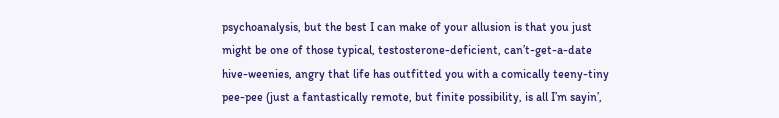psychoanalysis, but the best I can make of your allusion is that you just might be one of those typical, testosterone-deficient, can’t-get-a-date hive-weenies, angry that life has outfitted you with a comically teeny-tiny pee-pee (just a fantastically remote, but finite possibility, is all I’m sayin’,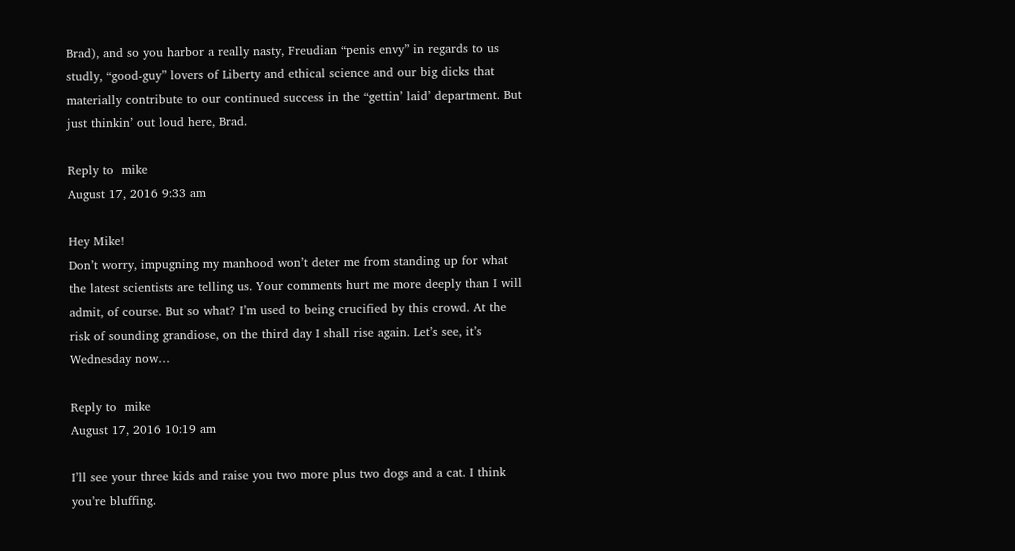Brad), and so you harbor a really nasty, Freudian “penis envy” in regards to us studly, “good-guy” lovers of Liberty and ethical science and our big dicks that materially contribute to our continued success in the “gettin’ laid’ department. But just thinkin’ out loud here, Brad.

Reply to  mike
August 17, 2016 9:33 am

Hey Mike!
Don’t worry, impugning my manhood won’t deter me from standing up for what the latest scientists are telling us. Your comments hurt me more deeply than I will admit, of course. But so what? I’m used to being crucified by this crowd. At the risk of sounding grandiose, on the third day I shall rise again. Let’s see, it’s Wednesday now…

Reply to  mike
August 17, 2016 10:19 am

I’ll see your three kids and raise you two more plus two dogs and a cat. I think you’re bluffing.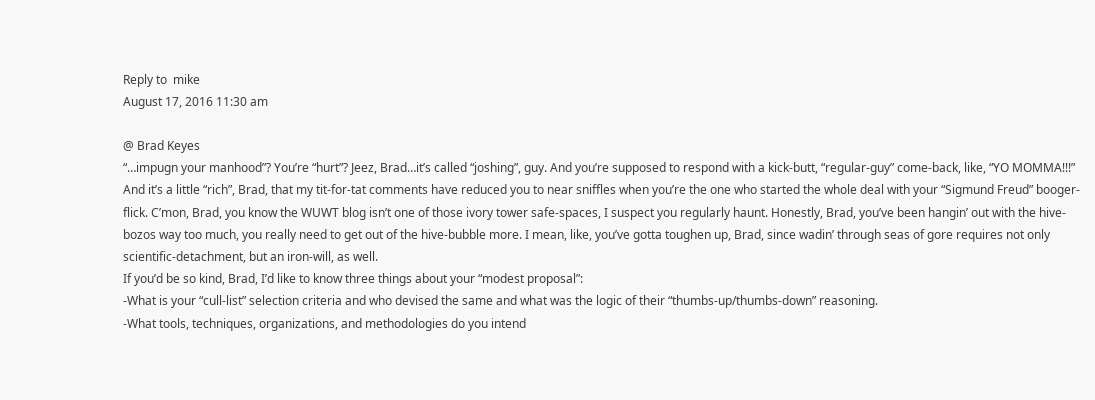Reply to  mike
August 17, 2016 11:30 am

@ Brad Keyes
“…impugn your manhood”? You’re “hurt”? Jeez, Brad…it’s called “joshing”, guy. And you’re supposed to respond with a kick-butt, “regular-guy” come-back, like, “YO MOMMA!!!” And it’s a little “rich”, Brad, that my tit-for-tat comments have reduced you to near sniffles when you’re the one who started the whole deal with your “Sigmund Freud” booger-flick. C’mon, Brad, you know the WUWT blog isn’t one of those ivory tower safe-spaces, I suspect you regularly haunt. Honestly, Brad, you’ve been hangin’ out with the hive-bozos way too much, you really need to get out of the hive-bubble more. I mean, like, you’ve gotta toughen up, Brad, since wadin’ through seas of gore requires not only scientific-detachment, but an iron-will, as well.
If you’d be so kind, Brad, I’d like to know three things about your “modest proposal”:
-What is your “cull-list” selection criteria and who devised the same and what was the logic of their “thumbs-up/thumbs-down” reasoning.
-What tools, techniques, organizations, and methodologies do you intend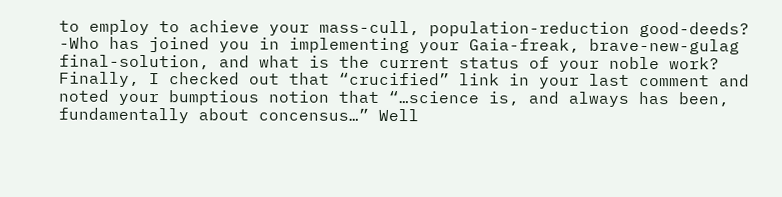to employ to achieve your mass-cull, population-reduction good-deeds?
-Who has joined you in implementing your Gaia-freak, brave-new-gulag final-solution, and what is the current status of your noble work?
Finally, I checked out that “crucified” link in your last comment and noted your bumptious notion that “…science is, and always has been, fundamentally about concensus…” Well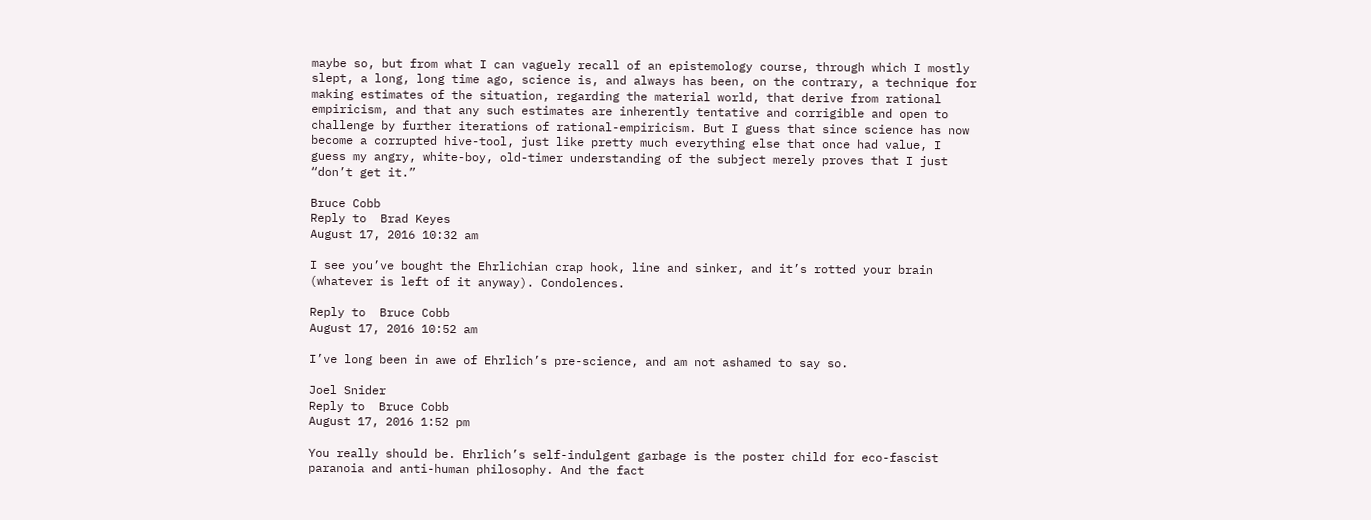maybe so, but from what I can vaguely recall of an epistemology course, through which I mostly slept, a long, long time ago, science is, and always has been, on the contrary, a technique for making estimates of the situation, regarding the material world, that derive from rational empiricism, and that any such estimates are inherently tentative and corrigible and open to challenge by further iterations of rational-empiricism. But I guess that since science has now become a corrupted hive-tool, just like pretty much everything else that once had value, I guess my angry, white-boy, old-timer understanding of the subject merely proves that I just “don’t get it.”

Bruce Cobb
Reply to  Brad Keyes
August 17, 2016 10:32 am

I see you’ve bought the Ehrlichian crap hook, line and sinker, and it’s rotted your brain (whatever is left of it anyway). Condolences.

Reply to  Bruce Cobb
August 17, 2016 10:52 am

I’ve long been in awe of Ehrlich’s pre-science, and am not ashamed to say so.

Joel Snider
Reply to  Bruce Cobb
August 17, 2016 1:52 pm

You really should be. Ehrlich’s self-indulgent garbage is the poster child for eco-fascist paranoia and anti-human philosophy. And the fact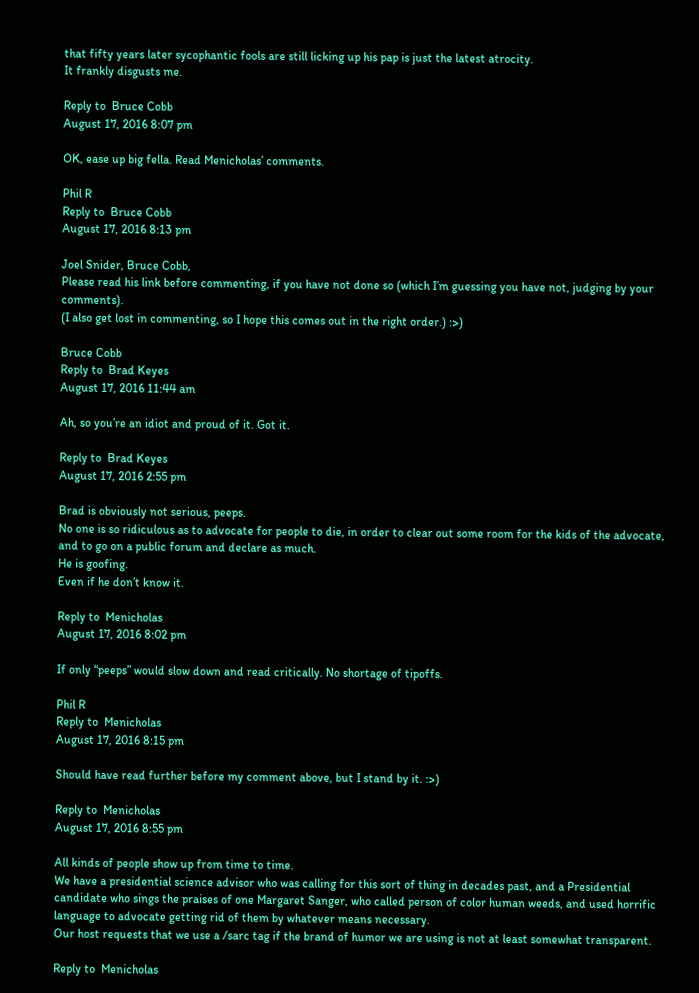that fifty years later sycophantic fools are still licking up his pap is just the latest atrocity.
It frankly disgusts me.

Reply to  Bruce Cobb
August 17, 2016 8:07 pm

OK, ease up big fella. Read Menicholas’ comments.

Phil R
Reply to  Bruce Cobb
August 17, 2016 8:13 pm

Joel Snider, Bruce Cobb,
Please read his link before commenting, if you have not done so (which I’m guessing you have not, judging by your comments).
(I also get lost in commenting, so I hope this comes out in the right order.) :>)

Bruce Cobb
Reply to  Brad Keyes
August 17, 2016 11:44 am

Ah, so you’re an idiot and proud of it. Got it.

Reply to  Brad Keyes
August 17, 2016 2:55 pm

Brad is obviously not serious, peeps.
No one is so ridiculous as to advocate for people to die, in order to clear out some room for the kids of the advocate, and to go on a public forum and declare as much.
He is goofing.
Even if he don’t know it.

Reply to  Menicholas
August 17, 2016 8:02 pm

If only “peeps” would slow down and read critically. No shortage of tipoffs.

Phil R
Reply to  Menicholas
August 17, 2016 8:15 pm

Should have read further before my comment above, but I stand by it. :>)

Reply to  Menicholas
August 17, 2016 8:55 pm

All kinds of people show up from time to time.
We have a presidential science advisor who was calling for this sort of thing in decades past, and a Presidential candidate who sings the praises of one Margaret Sanger, who called person of color human weeds, and used horrific language to advocate getting rid of them by whatever means necessary.
Our host requests that we use a /sarc tag if the brand of humor we are using is not at least somewhat transparent.

Reply to  Menicholas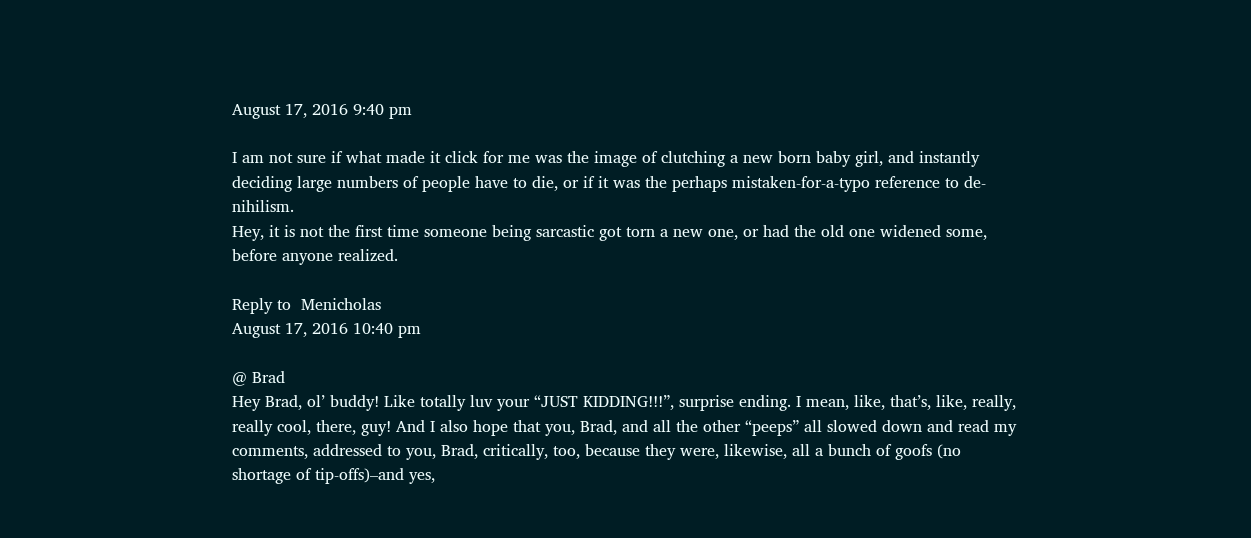August 17, 2016 9:40 pm

I am not sure if what made it click for me was the image of clutching a new born baby girl, and instantly deciding large numbers of people have to die, or if it was the perhaps mistaken-for-a-typo reference to de-nihilism.
Hey, it is not the first time someone being sarcastic got torn a new one, or had the old one widened some, before anyone realized.

Reply to  Menicholas
August 17, 2016 10:40 pm

@ Brad
Hey Brad, ol’ buddy! Like totally luv your “JUST KIDDING!!!”, surprise ending. I mean, like, that’s, like, really, really cool, there, guy! And I also hope that you, Brad, and all the other “peeps” all slowed down and read my comments, addressed to you, Brad, critically, too, because they were, likewise, all a bunch of goofs (no shortage of tip-offs)–and yes,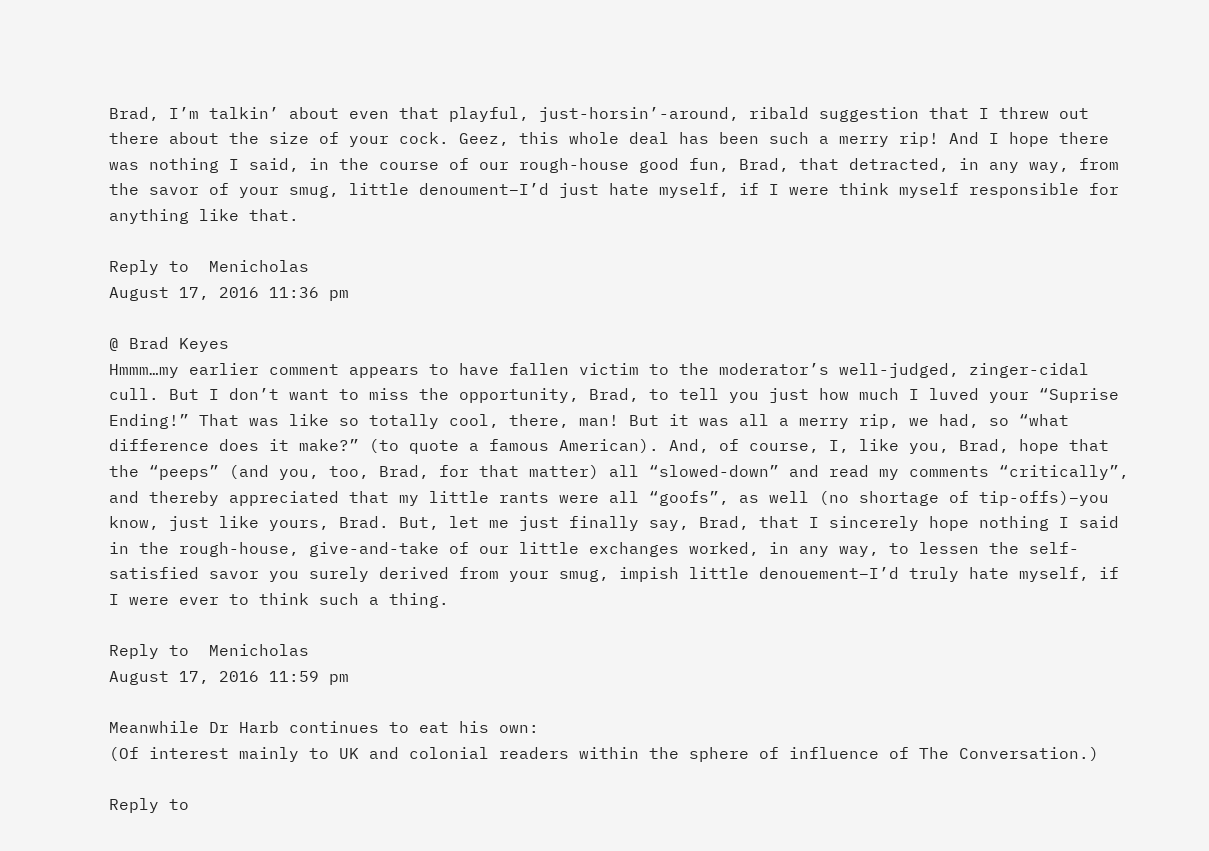Brad, I’m talkin’ about even that playful, just-horsin’-around, ribald suggestion that I threw out there about the size of your cock. Geez, this whole deal has been such a merry rip! And I hope there was nothing I said, in the course of our rough-house good fun, Brad, that detracted, in any way, from the savor of your smug, little denoument–I’d just hate myself, if I were think myself responsible for anything like that.

Reply to  Menicholas
August 17, 2016 11:36 pm

@ Brad Keyes
Hmmm…my earlier comment appears to have fallen victim to the moderator’s well-judged, zinger-cidal cull. But I don’t want to miss the opportunity, Brad, to tell you just how much I luved your “Suprise Ending!” That was like so totally cool, there, man! But it was all a merry rip, we had, so “what difference does it make?” (to quote a famous American). And, of course, I, like you, Brad, hope that the “peeps” (and you, too, Brad, for that matter) all “slowed-down” and read my comments “critically”, and thereby appreciated that my little rants were all “goofs”, as well (no shortage of tip-offs)–you know, just like yours, Brad. But, let me just finally say, Brad, that I sincerely hope nothing I said in the rough-house, give-and-take of our little exchanges worked, in any way, to lessen the self-satisfied savor you surely derived from your smug, impish little denouement–I’d truly hate myself, if I were ever to think such a thing.

Reply to  Menicholas
August 17, 2016 11:59 pm

Meanwhile Dr Harb continues to eat his own:
(Of interest mainly to UK and colonial readers within the sphere of influence of The Conversation.)

Reply to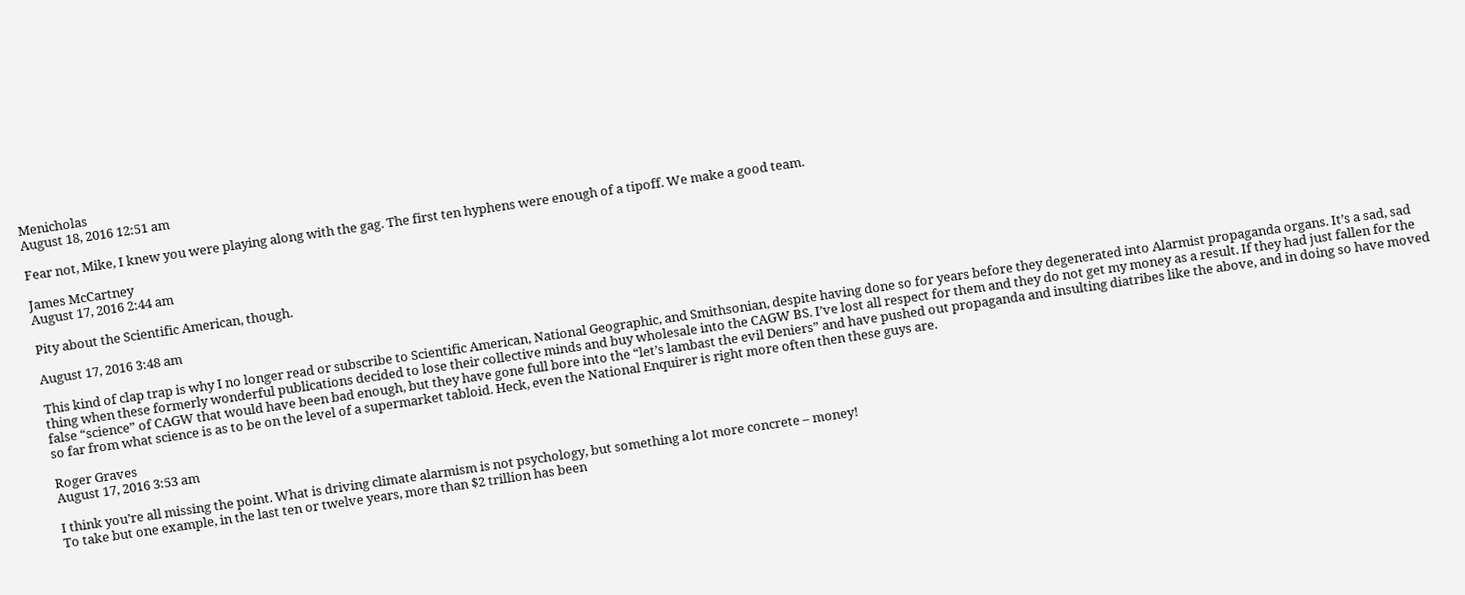Menicholas
August 18, 2016 12:51 am

Fear not, Mike, I knew you were playing along with the gag. The first ten hyphens were enough of a tipoff. We make a good team.

James McCartney
August 17, 2016 2:44 am

Pity about the Scientific American, though.

August 17, 2016 3:48 am

This kind of clap trap is why I no longer read or subscribe to Scientific American, National Geographic, and Smithsonian, despite having done so for years before they degenerated into Alarmist propaganda organs. It’s a sad, sad thing when these formerly wonderful publications decided to lose their collective minds and buy wholesale into the CAGW BS. I’ve lost all respect for them and they do not get my money as a result. If they had just fallen for the false “science” of CAGW that would have been bad enough, but they have gone full bore into the “let’s lambast the evil Deniers” and have pushed out propaganda and insulting diatribes like the above, and in doing so have moved so far from what science is as to be on the level of a supermarket tabloid. Heck, even the National Enquirer is right more often then these guys are.

Roger Graves
August 17, 2016 3:53 am

I think you’re all missing the point. What is driving climate alarmism is not psychology, but something a lot more concrete – money!
To take but one example, in the last ten or twelve years, more than $2 trillion has been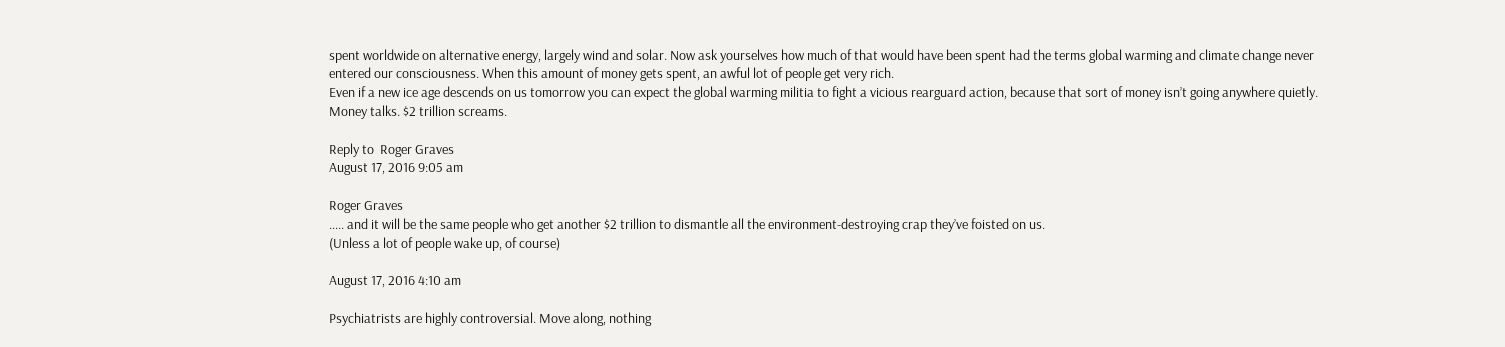spent worldwide on alternative energy, largely wind and solar. Now ask yourselves how much of that would have been spent had the terms global warming and climate change never entered our consciousness. When this amount of money gets spent, an awful lot of people get very rich.
Even if a new ice age descends on us tomorrow you can expect the global warming militia to fight a vicious rearguard action, because that sort of money isn’t going anywhere quietly.
Money talks. $2 trillion screams.

Reply to  Roger Graves
August 17, 2016 9:05 am

Roger Graves
….. and it will be the same people who get another $2 trillion to dismantle all the environment-destroying crap they’ve foisted on us.
(Unless a lot of people wake up, of course)

August 17, 2016 4:10 am

Psychiatrists are highly controversial. Move along, nothing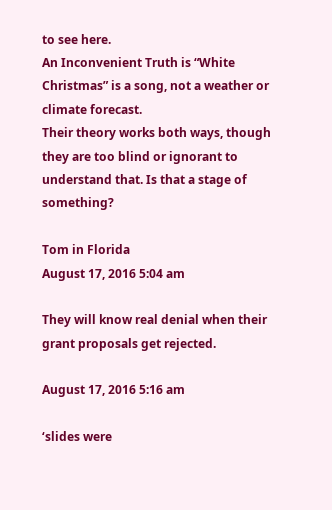to see here.
An Inconvenient Truth is “White Christmas” is a song, not a weather or climate forecast.
Their theory works both ways, though they are too blind or ignorant to understand that. Is that a stage of something?

Tom in Florida
August 17, 2016 5:04 am

They will know real denial when their grant proposals get rejected.

August 17, 2016 5:16 am

‘slides were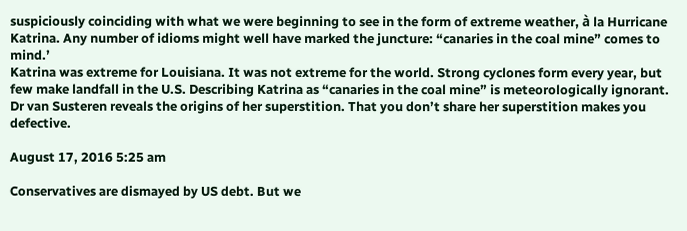suspiciously coinciding with what we were beginning to see in the form of extreme weather, à la Hurricane Katrina. Any number of idioms might well have marked the juncture: “canaries in the coal mine” comes to mind.’
Katrina was extreme for Louisiana. It was not extreme for the world. Strong cyclones form every year, but few make landfall in the U.S. Describing Katrina as “canaries in the coal mine” is meteorologically ignorant. Dr van Susteren reveals the origins of her superstition. That you don’t share her superstition makes you defective.

August 17, 2016 5:25 am

Conservatives are dismayed by US debt. But we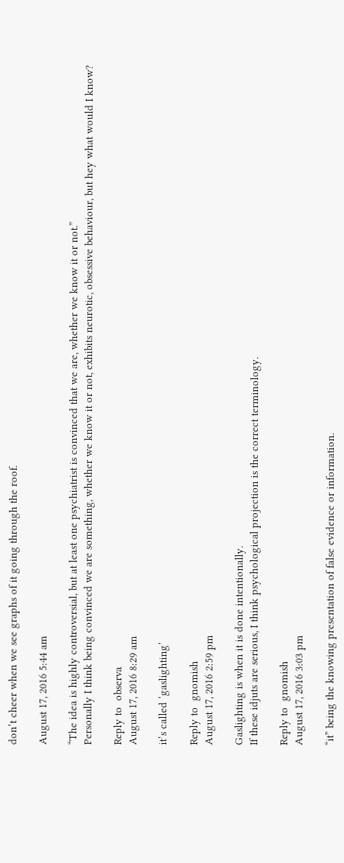don’t cheer when we see graphs of it going through the roof.

August 17, 2016 5:44 am

“The idea is highly controversial, but at least one psychiatrist is convinced that we are, whether we know it or not.”
Personally I think being convinced we are something, whether we know it or not, exhibits neurotic, obsessive behaviour, but hey what would I know?

Reply to  observa
August 17, 2016 8:29 am

it’s called ‘gaslighting’

Reply to  gnomish
August 17, 2016 2:59 pm

Gaslighting is when it is done intentionally.
If these idjuts are serious, I think psychological projection is the correct terminology.

Reply to  gnomish
August 17, 2016 3:03 pm

“it” being the knowing presentation of false evidence or information.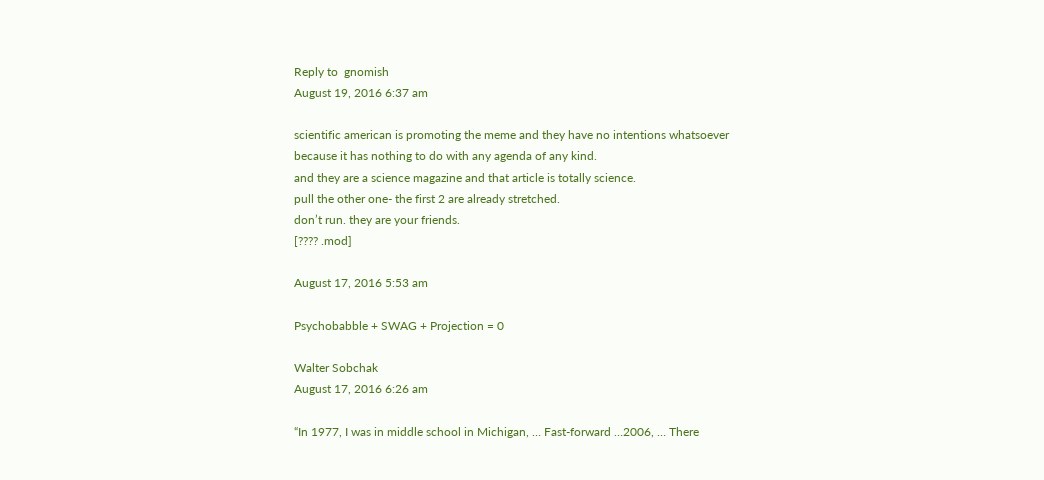Reply to  gnomish
August 19, 2016 6:37 am

scientific american is promoting the meme and they have no intentions whatsoever
because it has nothing to do with any agenda of any kind.
and they are a science magazine and that article is totally science.
pull the other one- the first 2 are already stretched.
don’t run. they are your friends.
[???? .mod]

August 17, 2016 5:53 am

Psychobabble + SWAG + Projection = 0

Walter Sobchak
August 17, 2016 6:26 am

“In 1977, I was in middle school in Michigan, … Fast-forward …2006, … There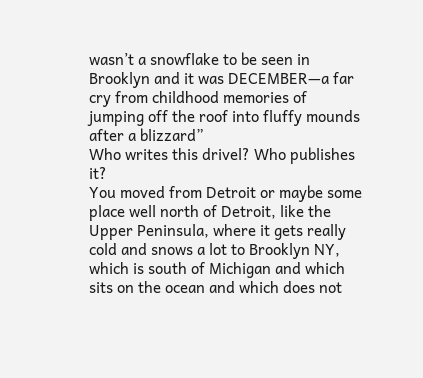wasn’t a snowflake to be seen in Brooklyn and it was DECEMBER—a far cry from childhood memories of jumping off the roof into fluffy mounds after a blizzard”
Who writes this drivel? Who publishes it?
You moved from Detroit or maybe some place well north of Detroit, like the Upper Peninsula, where it gets really cold and snows a lot to Brooklyn NY, which is south of Michigan and which sits on the ocean and which does not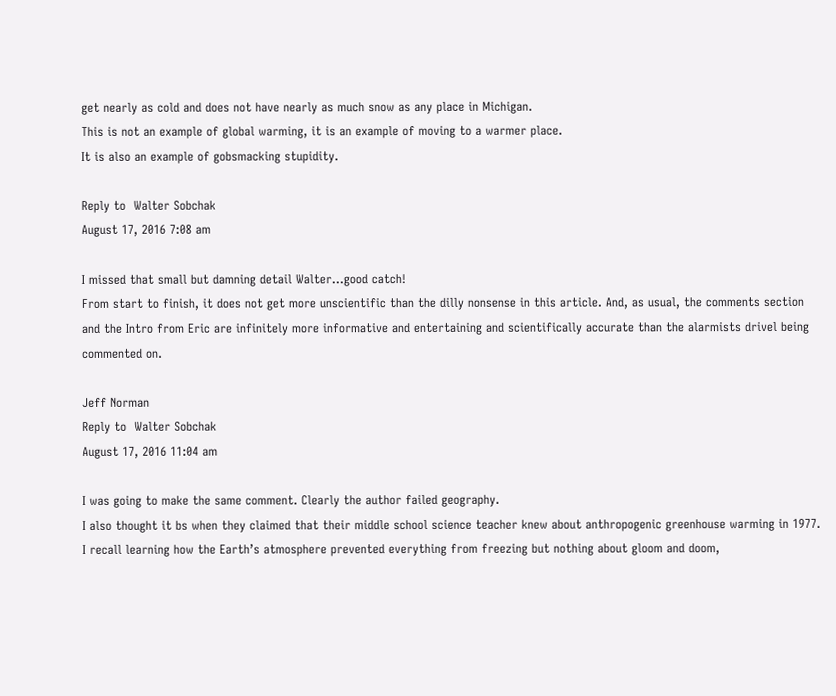get nearly as cold and does not have nearly as much snow as any place in Michigan.
This is not an example of global warming, it is an example of moving to a warmer place.
It is also an example of gobsmacking stupidity.

Reply to  Walter Sobchak
August 17, 2016 7:08 am

I missed that small but damning detail Walter…good catch!
From start to finish, it does not get more unscientific than the dilly nonsense in this article. And, as usual, the comments section and the Intro from Eric are infinitely more informative and entertaining and scientifically accurate than the alarmists drivel being commented on.

Jeff Norman
Reply to  Walter Sobchak
August 17, 2016 11:04 am

I was going to make the same comment. Clearly the author failed geography.
I also thought it bs when they claimed that their middle school science teacher knew about anthropogenic greenhouse warming in 1977. I recall learning how the Earth’s atmosphere prevented everything from freezing but nothing about gloom and doom,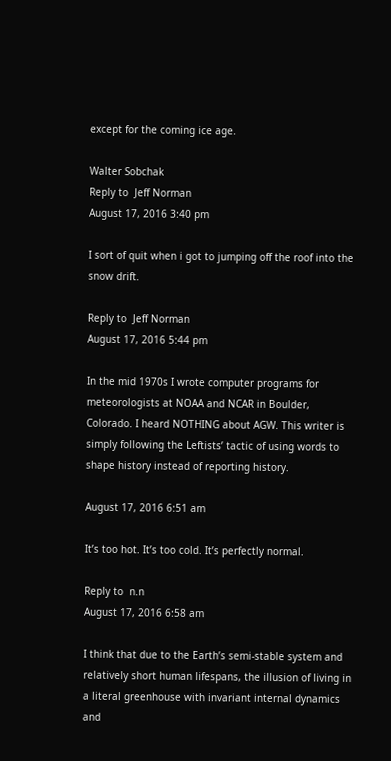except for the coming ice age.

Walter Sobchak
Reply to  Jeff Norman
August 17, 2016 3:40 pm

I sort of quit when i got to jumping off the roof into the snow drift.

Reply to  Jeff Norman
August 17, 2016 5:44 pm

In the mid 1970s I wrote computer programs for meteorologists at NOAA and NCAR in Boulder, Colorado. I heard NOTHING about AGW. This writer is simply following the Leftists’ tactic of using words to shape history instead of reporting history.

August 17, 2016 6:51 am

It’s too hot. It’s too cold. It’s perfectly normal.

Reply to  n.n
August 17, 2016 6:58 am

I think that due to the Earth’s semi-stable system and relatively short human lifespans, the illusion of living in a literal greenhouse with invariant internal dynamics and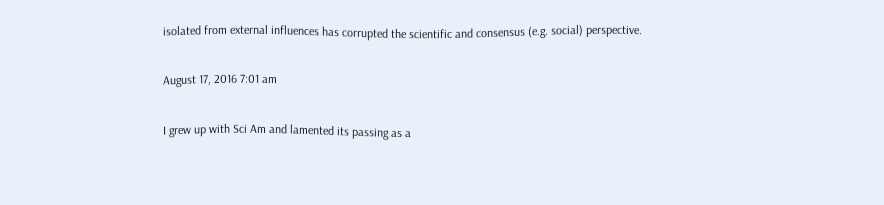isolated from external influences has corrupted the scientific and consensus (e.g. social) perspective.

August 17, 2016 7:01 am

I grew up with Sci Am and lamented its passing as a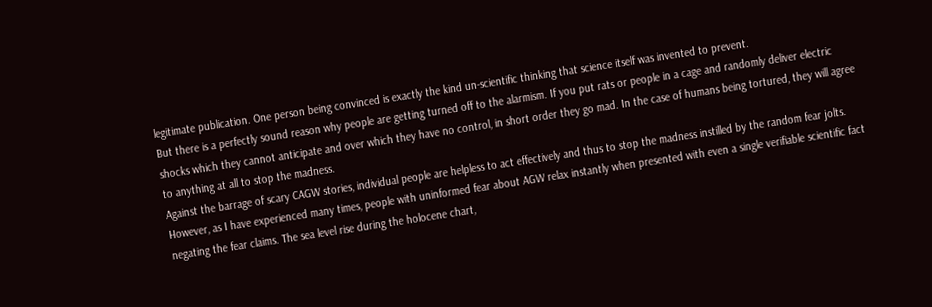legitimate publication. One person being convinced is exactly the kind un-scientific thinking that science itself was invented to prevent.
But there is a perfectly sound reason why people are getting turned off to the alarmism. If you put rats or people in a cage and randomly deliver electric shocks which they cannot anticipate and over which they have no control, in short order they go mad. In the case of humans being tortured, they will agree to anything at all to stop the madness.
Against the barrage of scary CAGW stories, individual people are helpless to act effectively and thus to stop the madness instilled by the random fear jolts.
However, as I have experienced many times, people with uninformed fear about AGW relax instantly when presented with even a single verifiable scientific fact negating the fear claims. The sea level rise during the holocene chart,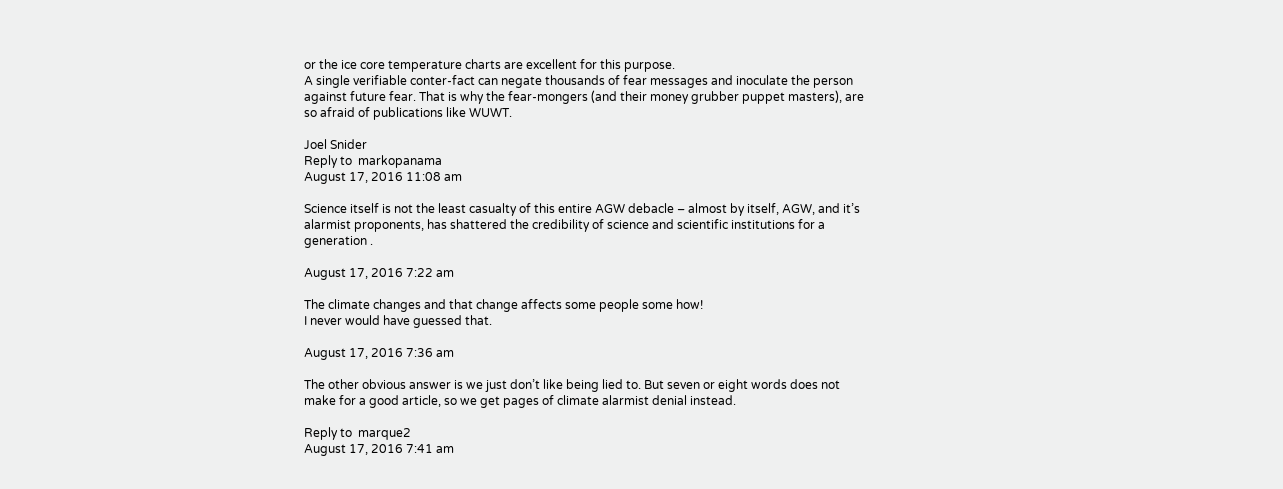or the ice core temperature charts are excellent for this purpose.
A single verifiable conter-fact can negate thousands of fear messages and inoculate the person against future fear. That is why the fear-mongers (and their money grubber puppet masters), are so afraid of publications like WUWT.

Joel Snider
Reply to  markopanama
August 17, 2016 11:08 am

Science itself is not the least casualty of this entire AGW debacle – almost by itself, AGW, and it’s alarmist proponents, has shattered the credibility of science and scientific institutions for a generation .

August 17, 2016 7:22 am

The climate changes and that change affects some people some how!
I never would have guessed that.

August 17, 2016 7:36 am

The other obvious answer is we just don’t like being lied to. But seven or eight words does not make for a good article, so we get pages of climate alarmist denial instead.

Reply to  marque2
August 17, 2016 7:41 am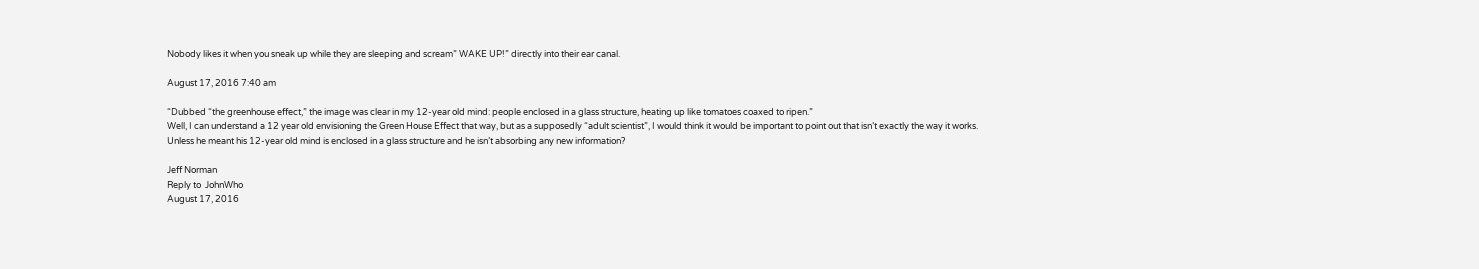Nobody likes it when you sneak up while they are sleeping and scream” WAKE UP!” directly into their ear canal.

August 17, 2016 7:40 am

“Dubbed “the greenhouse effect,” the image was clear in my 12-year old mind: people enclosed in a glass structure, heating up like tomatoes coaxed to ripen.”
Well, I can understand a 12 year old envisioning the Green House Effect that way, but as a supposedly “adult scientist”, I would think it would be important to point out that isn’t exactly the way it works.
Unless he meant his 12-year old mind is enclosed in a glass structure and he isn’t absorbing any new information?

Jeff Norman
Reply to  JohnWho
August 17, 2016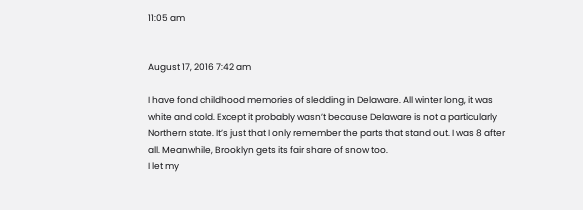11:05 am


August 17, 2016 7:42 am

I have fond childhood memories of sledding in Delaware. All winter long, it was white and cold. Except it probably wasn’t because Delaware is not a particularly Northern state. It’s just that I only remember the parts that stand out. I was 8 after all. Meanwhile, Brooklyn gets its fair share of snow too.
I let my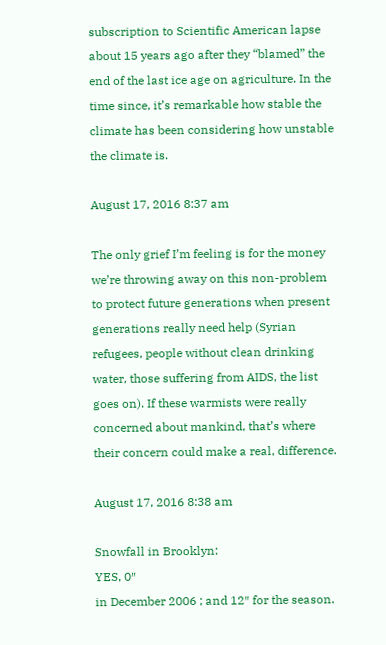subscription to Scientific American lapse about 15 years ago after they “blamed” the end of the last ice age on agriculture. In the time since, it’s remarkable how stable the climate has been considering how unstable the climate is.

August 17, 2016 8:37 am

The only grief I’m feeling is for the money we’re throwing away on this non-problem to protect future generations when present generations really need help (Syrian refugees, people without clean drinking water, those suffering from AIDS, the list goes on). If these warmists were really concerned about mankind, that’s where their concern could make a real, difference.

August 17, 2016 8:38 am

Snowfall in Brooklyn:
YES, 0″
in December 2006 ; and 12″ for the season.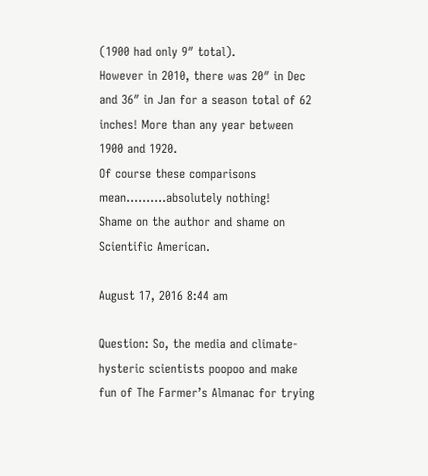(1900 had only 9″ total).
However in 2010, there was 20″ in Dec and 36″ in Jan for a season total of 62 inches! More than any year between 1900 and 1920.
Of course these comparisons mean……….absolutely nothing!
Shame on the author and shame on Scientific American.

August 17, 2016 8:44 am

Question: So, the media and climate-hysteric scientists poopoo and make fun of The Farmer’s Almanac for trying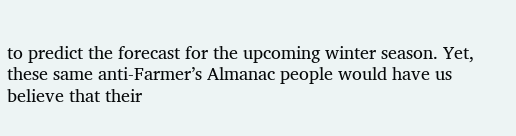to predict the forecast for the upcoming winter season. Yet, these same anti-Farmer’s Almanac people would have us believe that their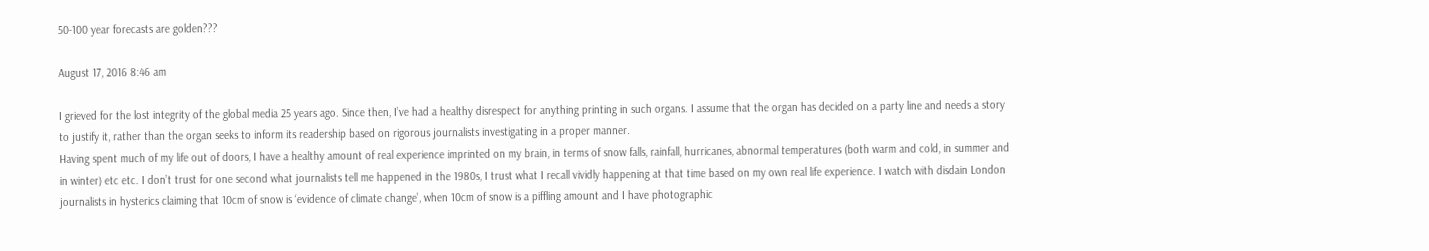50-100 year forecasts are golden???

August 17, 2016 8:46 am

I grieved for the lost integrity of the global media 25 years ago. Since then, I’ve had a healthy disrespect for anything printing in such organs. I assume that the organ has decided on a party line and needs a story to justify it, rather than the organ seeks to inform its readership based on rigorous journalists investigating in a proper manner.
Having spent much of my life out of doors, I have a healthy amount of real experience imprinted on my brain, in terms of snow falls, rainfall, hurricanes, abnormal temperatures (both warm and cold, in summer and in winter) etc etc. I don’t trust for one second what journalists tell me happened in the 1980s, I trust what I recall vividly happening at that time based on my own real life experience. I watch with disdain London journalists in hysterics claiming that 10cm of snow is ‘evidence of climate change’, when 10cm of snow is a piffling amount and I have photographic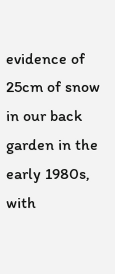evidence of 25cm of snow in our back garden in the early 1980s, with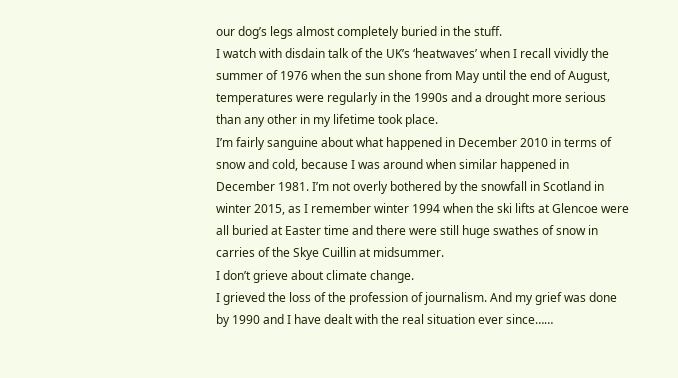our dog’s legs almost completely buried in the stuff.
I watch with disdain talk of the UK’s ‘heatwaves’ when I recall vividly the summer of 1976 when the sun shone from May until the end of August, temperatures were regularly in the 1990s and a drought more serious than any other in my lifetime took place.
I’m fairly sanguine about what happened in December 2010 in terms of snow and cold, because I was around when similar happened in December 1981. I’m not overly bothered by the snowfall in Scotland in winter 2015, as I remember winter 1994 when the ski lifts at Glencoe were all buried at Easter time and there were still huge swathes of snow in carries of the Skye Cuillin at midsummer.
I don’t grieve about climate change.
I grieved the loss of the profession of journalism. And my grief was done by 1990 and I have dealt with the real situation ever since……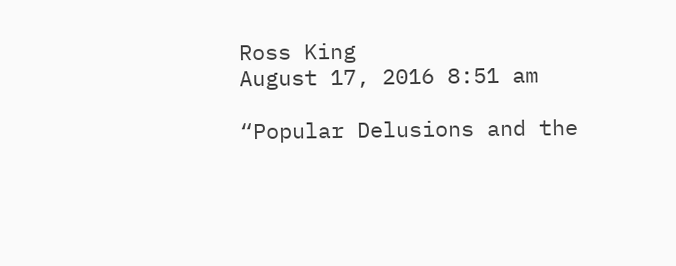Ross King
August 17, 2016 8:51 am

“Popular Delusions and the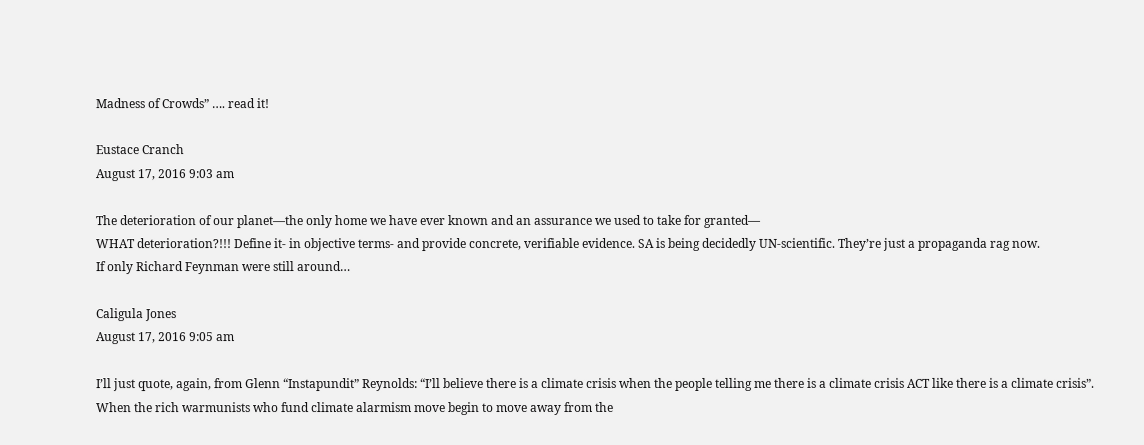Madness of Crowds” …. read it!

Eustace Cranch
August 17, 2016 9:03 am

The deterioration of our planet—the only home we have ever known and an assurance we used to take for granted—
WHAT deterioration?!!! Define it- in objective terms- and provide concrete, verifiable evidence. SA is being decidedly UN-scientific. They’re just a propaganda rag now.
If only Richard Feynman were still around…

Caligula Jones
August 17, 2016 9:05 am

I’ll just quote, again, from Glenn “Instapundit” Reynolds: “I’ll believe there is a climate crisis when the people telling me there is a climate crisis ACT like there is a climate crisis”.
When the rich warmunists who fund climate alarmism move begin to move away from the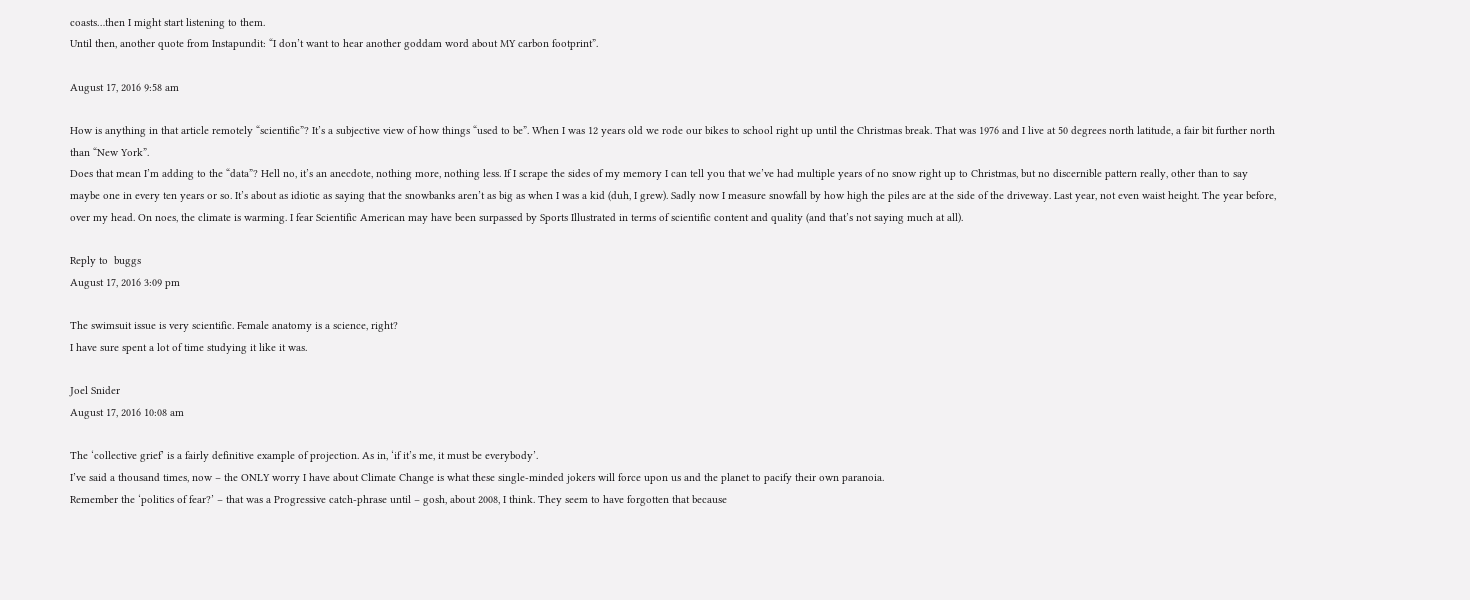coasts…then I might start listening to them.
Until then, another quote from Instapundit: “I don’t want to hear another goddam word about MY carbon footprint”.

August 17, 2016 9:58 am

How is anything in that article remotely “scientific”? It’s a subjective view of how things “used to be”. When I was 12 years old we rode our bikes to school right up until the Christmas break. That was 1976 and I live at 50 degrees north latitude, a fair bit further north than “New York”.
Does that mean I’m adding to the “data”? Hell no, it’s an anecdote, nothing more, nothing less. If I scrape the sides of my memory I can tell you that we’ve had multiple years of no snow right up to Christmas, but no discernible pattern really, other than to say maybe one in every ten years or so. It’s about as idiotic as saying that the snowbanks aren’t as big as when I was a kid (duh, I grew). Sadly now I measure snowfall by how high the piles are at the side of the driveway. Last year, not even waist height. The year before, over my head. On noes, the climate is warming. I fear Scientific American may have been surpassed by Sports Illustrated in terms of scientific content and quality (and that’s not saying much at all).

Reply to  buggs
August 17, 2016 3:09 pm

The swimsuit issue is very scientific. Female anatomy is a science, right?
I have sure spent a lot of time studying it like it was.

Joel Snider
August 17, 2016 10:08 am

The ‘collective grief’ is a fairly definitive example of projection. As in, ‘if it’s me, it must be everybody’.
I’ve said a thousand times, now – the ONLY worry I have about Climate Change is what these single-minded jokers will force upon us and the planet to pacify their own paranoia.
Remember the ‘politics of fear?’ – that was a Progressive catch-phrase until – gosh, about 2008, I think. They seem to have forgotten that because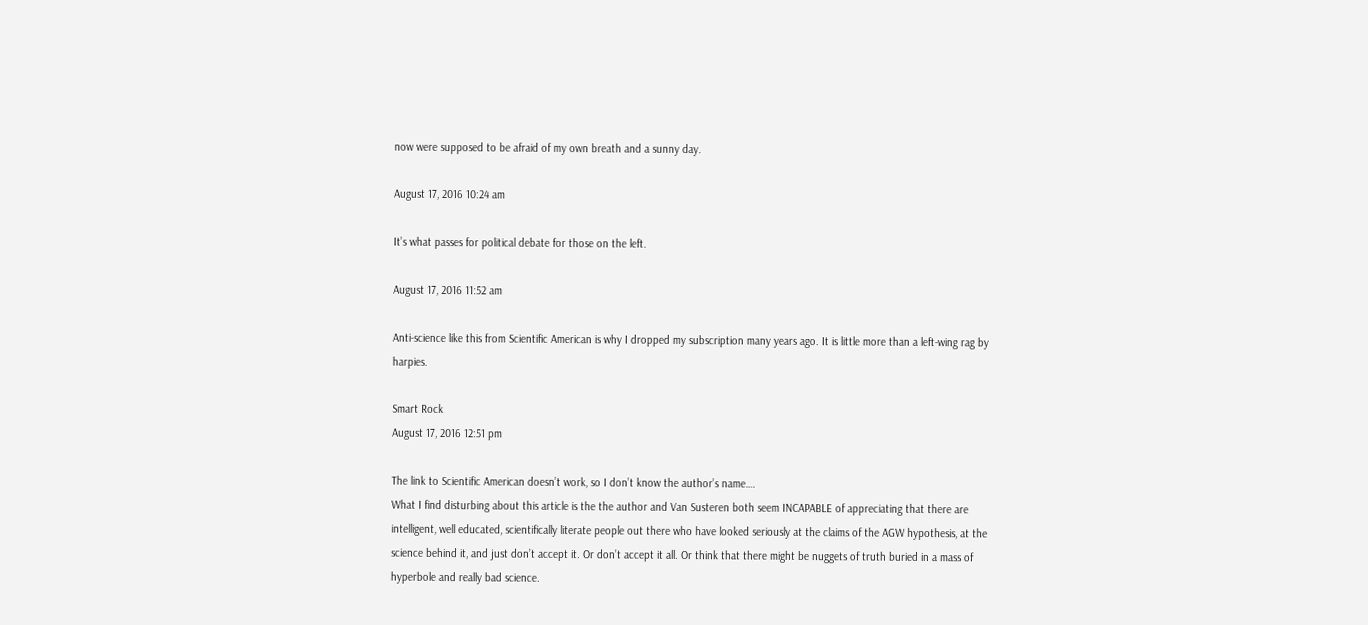now were supposed to be afraid of my own breath and a sunny day.

August 17, 2016 10:24 am

It’s what passes for political debate for those on the left.

August 17, 2016 11:52 am

Anti-science like this from Scientific American is why I dropped my subscription many years ago. It is little more than a left-wing rag by harpies.

Smart Rock
August 17, 2016 12:51 pm

The link to Scientific American doesn’t work, so I don’t know the author’s name….
What I find disturbing about this article is the the author and Van Susteren both seem INCAPABLE of appreciating that there are intelligent, well educated, scientifically literate people out there who have looked seriously at the claims of the AGW hypothesis, at the science behind it, and just don’t accept it. Or don’t accept it all. Or think that there might be nuggets of truth buried in a mass of hyperbole and really bad science.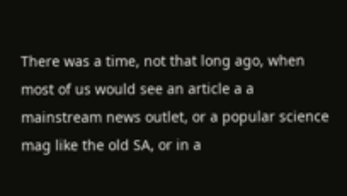There was a time, not that long ago, when most of us would see an article a a mainstream news outlet, or a popular science mag like the old SA, or in a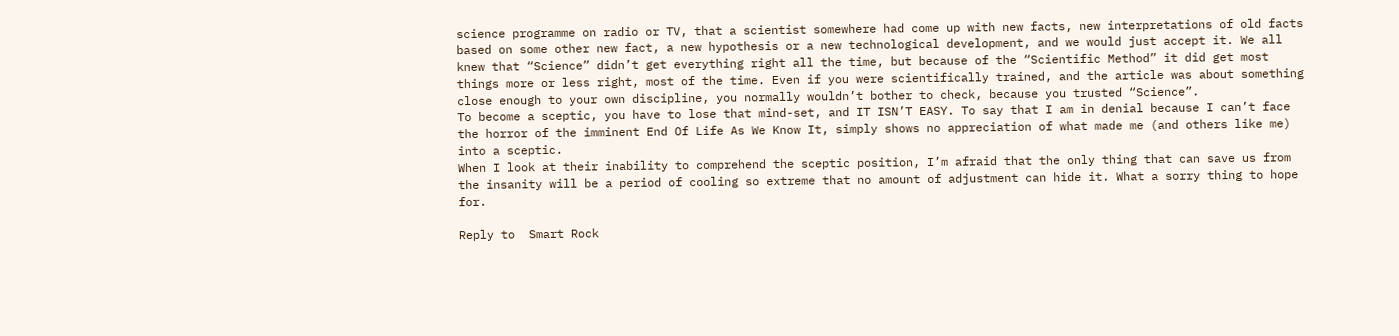science programme on radio or TV, that a scientist somewhere had come up with new facts, new interpretations of old facts based on some other new fact, a new hypothesis or a new technological development, and we would just accept it. We all knew that “Science” didn’t get everything right all the time, but because of the “Scientific Method” it did get most things more or less right, most of the time. Even if you were scientifically trained, and the article was about something close enough to your own discipline, you normally wouldn’t bother to check, because you trusted “Science”.
To become a sceptic, you have to lose that mind-set, and IT ISN’T EASY. To say that I am in denial because I can’t face the horror of the imminent End Of Life As We Know It, simply shows no appreciation of what made me (and others like me) into a sceptic.
When I look at their inability to comprehend the sceptic position, I’m afraid that the only thing that can save us from the insanity will be a period of cooling so extreme that no amount of adjustment can hide it. What a sorry thing to hope for.

Reply to  Smart Rock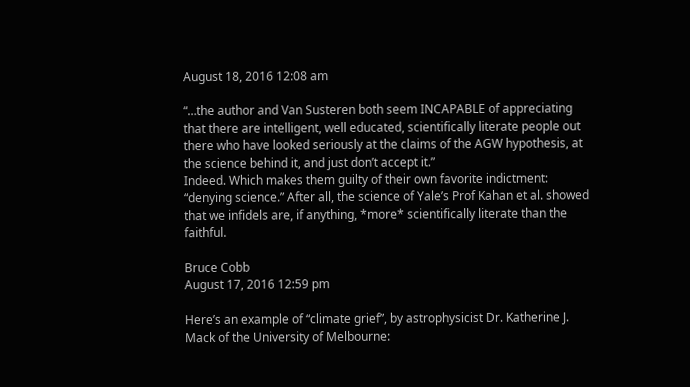August 18, 2016 12:08 am

“…the author and Van Susteren both seem INCAPABLE of appreciating that there are intelligent, well educated, scientifically literate people out there who have looked seriously at the claims of the AGW hypothesis, at the science behind it, and just don’t accept it.”
Indeed. Which makes them guilty of their own favorite indictment: “denying science.” After all, the science of Yale’s Prof Kahan et al. showed that we infidels are, if anything, *more* scientifically literate than the faithful.

Bruce Cobb
August 17, 2016 12:59 pm

Here’s an example of “climate grief”, by astrophysicist Dr. Katherine J. Mack of the University of Melbourne: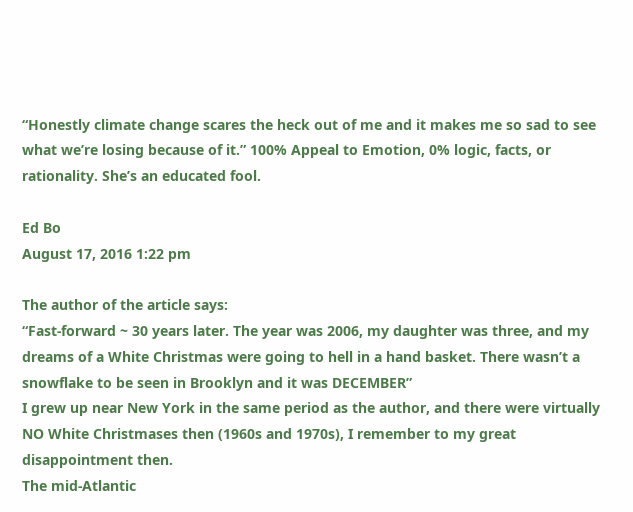“Honestly climate change scares the heck out of me and it makes me so sad to see what we’re losing because of it.” 100% Appeal to Emotion, 0% logic, facts, or rationality. She’s an educated fool.

Ed Bo
August 17, 2016 1:22 pm

The author of the article says:
“Fast-forward ~ 30 years later. The year was 2006, my daughter was three, and my dreams of a White Christmas were going to hell in a hand basket. There wasn’t a snowflake to be seen in Brooklyn and it was DECEMBER”
I grew up near New York in the same period as the author, and there were virtually NO White Christmases then (1960s and 1970s), I remember to my great disappointment then.
The mid-Atlantic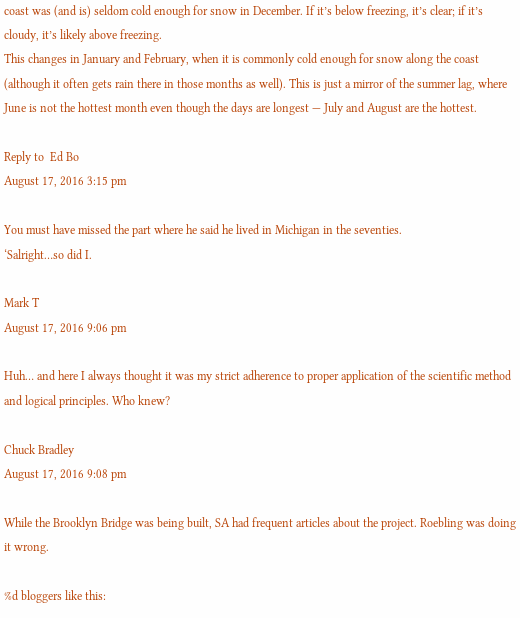coast was (and is) seldom cold enough for snow in December. If it’s below freezing, it’s clear; if it’s cloudy, it’s likely above freezing.
This changes in January and February, when it is commonly cold enough for snow along the coast (although it often gets rain there in those months as well). This is just a mirror of the summer lag, where June is not the hottest month even though the days are longest — July and August are the hottest.

Reply to  Ed Bo
August 17, 2016 3:15 pm

You must have missed the part where he said he lived in Michigan in the seventies.
‘Salright…so did I.

Mark T
August 17, 2016 9:06 pm

Huh… and here I always thought it was my strict adherence to proper application of the scientific method and logical principles. Who knew?

Chuck Bradley
August 17, 2016 9:08 pm

While the Brooklyn Bridge was being built, SA had frequent articles about the project. Roebling was doing it wrong.

%d bloggers like this: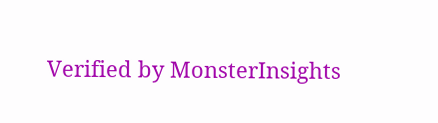Verified by MonsterInsights